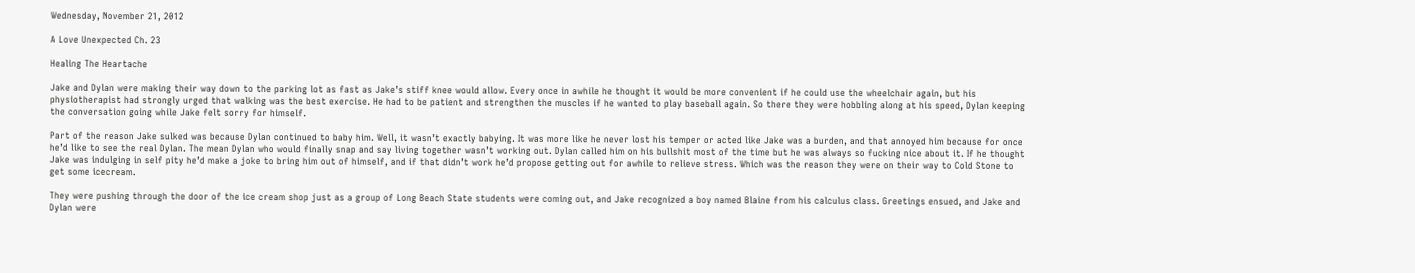Wednesday, November 21, 2012

A Love Unexpected Ch. 23

Healing The Heartache

Jake and Dylan were making their way down to the parking lot as fast as Jake’s stiff knee would allow. Every once in awhile he thought it would be more convenient if he could use the wheelchair again, but his physiotherapist had strongly urged that walking was the best exercise. He had to be patient and strengthen the muscles if he wanted to play baseball again. So there they were hobbling along at his speed, Dylan keeping the conversation going while Jake felt sorry for himself.

Part of the reason Jake sulked was because Dylan continued to baby him. Well, it wasn’t exactly babying. It was more like he never lost his temper or acted like Jake was a burden, and that annoyed him because for once he’d like to see the real Dylan. The mean Dylan who would finally snap and say living together wasn’t working out. Dylan called him on his bullshit most of the time but he was always so fucking nice about it. If he thought Jake was indulging in self pity he’d make a joke to bring him out of himself, and if that didn’t work he’d propose getting out for awhile to relieve stress. Which was the reason they were on their way to Cold Stone to get some icecream.

They were pushing through the door of the ice cream shop just as a group of Long Beach State students were coming out, and Jake recognized a boy named Blaine from his calculus class. Greetings ensued, and Jake and Dylan were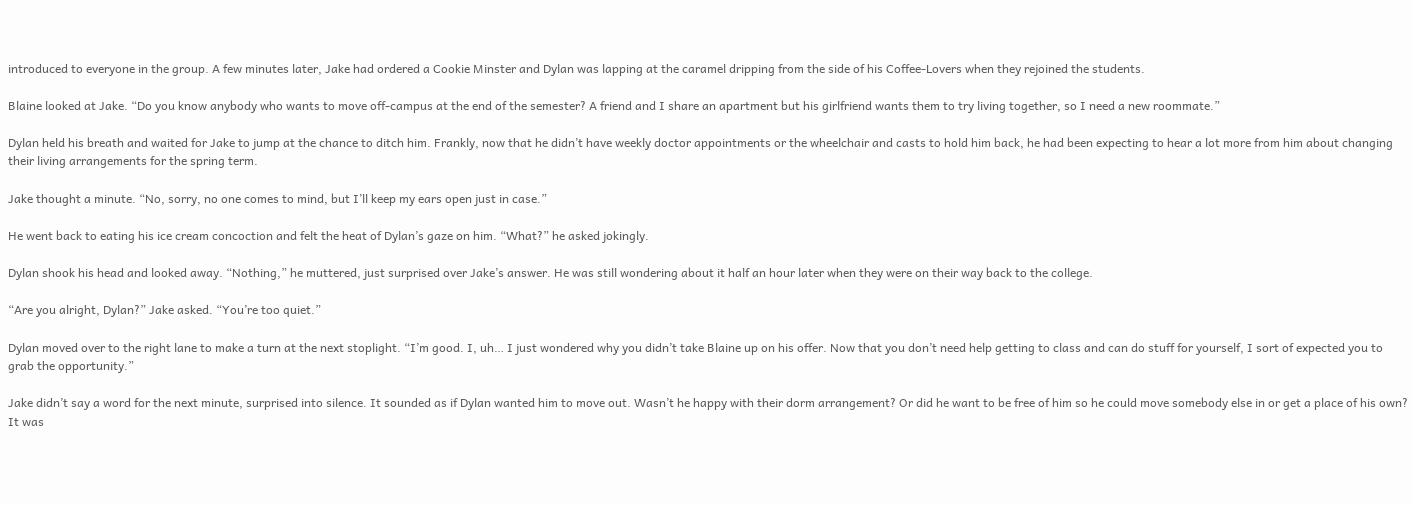introduced to everyone in the group. A few minutes later, Jake had ordered a Cookie Minster and Dylan was lapping at the caramel dripping from the side of his Coffee-Lovers when they rejoined the students.

Blaine looked at Jake. “Do you know anybody who wants to move off-campus at the end of the semester? A friend and I share an apartment but his girlfriend wants them to try living together, so I need a new roommate.”

Dylan held his breath and waited for Jake to jump at the chance to ditch him. Frankly, now that he didn’t have weekly doctor appointments or the wheelchair and casts to hold him back, he had been expecting to hear a lot more from him about changing their living arrangements for the spring term.

Jake thought a minute. “No, sorry, no one comes to mind, but I’ll keep my ears open just in case.”

He went back to eating his ice cream concoction and felt the heat of Dylan’s gaze on him. “What?” he asked jokingly.

Dylan shook his head and looked away. “Nothing,” he muttered, just surprised over Jake’s answer. He was still wondering about it half an hour later when they were on their way back to the college.

“Are you alright, Dylan?” Jake asked. “You’re too quiet.”

Dylan moved over to the right lane to make a turn at the next stoplight. “I’m good. I, uh… I just wondered why you didn’t take Blaine up on his offer. Now that you don’t need help getting to class and can do stuff for yourself, I sort of expected you to grab the opportunity.”

Jake didn’t say a word for the next minute, surprised into silence. It sounded as if Dylan wanted him to move out. Wasn’t he happy with their dorm arrangement? Or did he want to be free of him so he could move somebody else in or get a place of his own? It was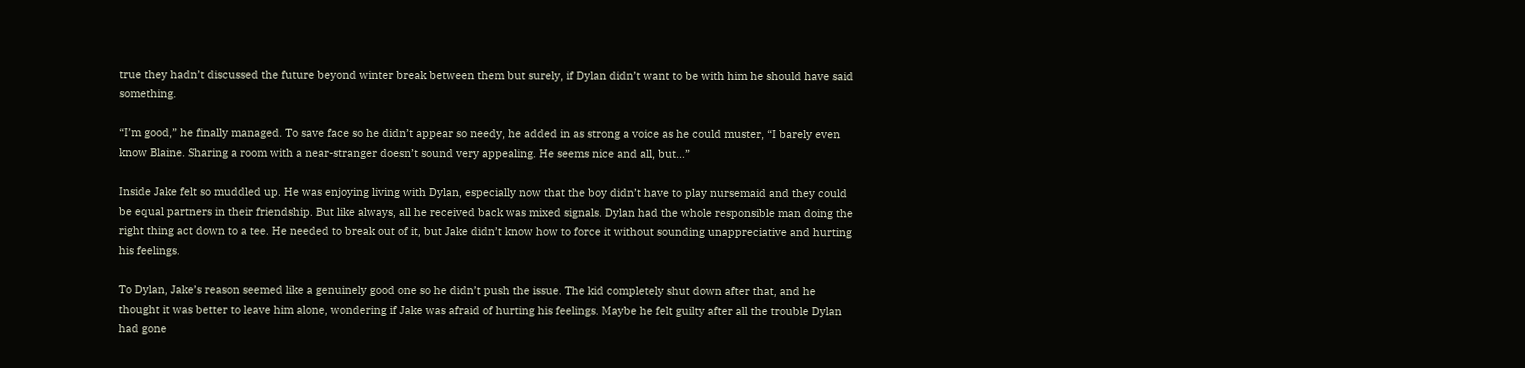true they hadn’t discussed the future beyond winter break between them but surely, if Dylan didn’t want to be with him he should have said something.

“I’m good,” he finally managed. To save face so he didn’t appear so needy, he added in as strong a voice as he could muster, “I barely even know Blaine. Sharing a room with a near-stranger doesn’t sound very appealing. He seems nice and all, but…”

Inside Jake felt so muddled up. He was enjoying living with Dylan, especially now that the boy didn’t have to play nursemaid and they could be equal partners in their friendship. But like always, all he received back was mixed signals. Dylan had the whole responsible man doing the right thing act down to a tee. He needed to break out of it, but Jake didn’t know how to force it without sounding unappreciative and hurting his feelings.

To Dylan, Jake’s reason seemed like a genuinely good one so he didn’t push the issue. The kid completely shut down after that, and he thought it was better to leave him alone, wondering if Jake was afraid of hurting his feelings. Maybe he felt guilty after all the trouble Dylan had gone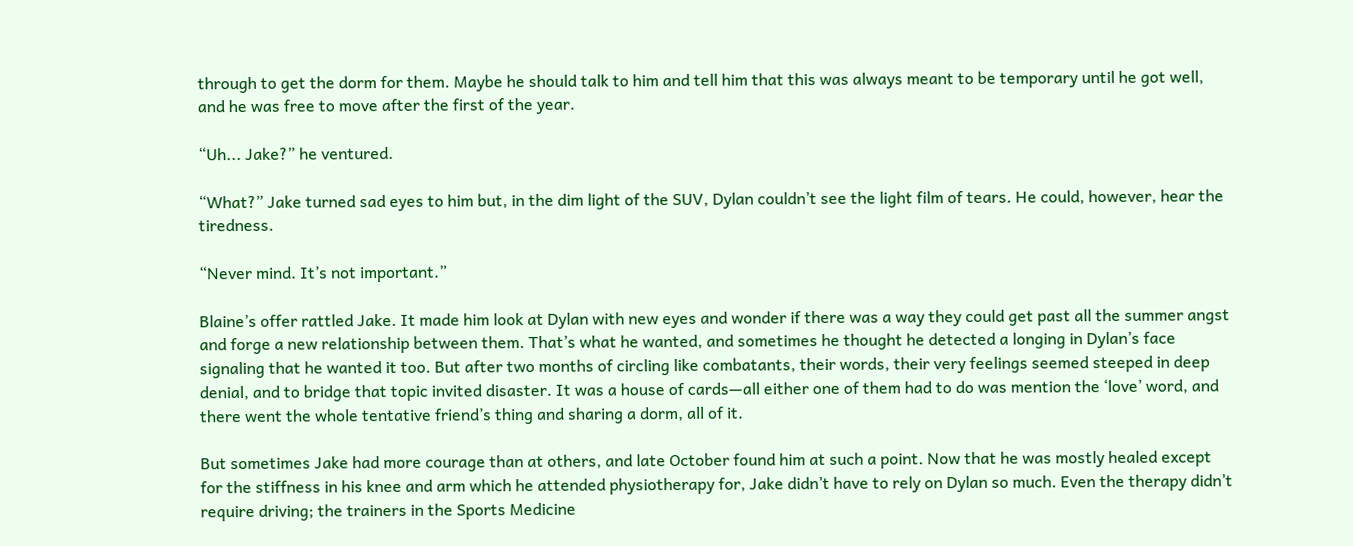through to get the dorm for them. Maybe he should talk to him and tell him that this was always meant to be temporary until he got well, and he was free to move after the first of the year.

“Uh... Jake?” he ventured.

“What?” Jake turned sad eyes to him but, in the dim light of the SUV, Dylan couldn’t see the light film of tears. He could, however, hear the tiredness.

“Never mind. It’s not important.”

Blaine’s offer rattled Jake. It made him look at Dylan with new eyes and wonder if there was a way they could get past all the summer angst and forge a new relationship between them. That’s what he wanted, and sometimes he thought he detected a longing in Dylan’s face signaling that he wanted it too. But after two months of circling like combatants, their words, their very feelings seemed steeped in deep denial, and to bridge that topic invited disaster. It was a house of cards—all either one of them had to do was mention the ‘love’ word, and there went the whole tentative friend’s thing and sharing a dorm, all of it.

But sometimes Jake had more courage than at others, and late October found him at such a point. Now that he was mostly healed except for the stiffness in his knee and arm which he attended physiotherapy for, Jake didn’t have to rely on Dylan so much. Even the therapy didn’t require driving; the trainers in the Sports Medicine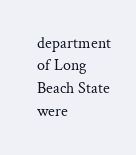department of Long Beach State were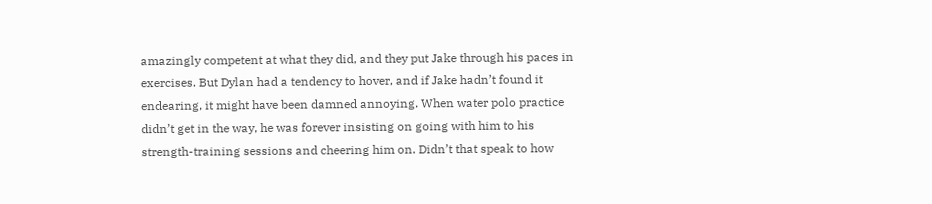amazingly competent at what they did, and they put Jake through his paces in exercises. But Dylan had a tendency to hover, and if Jake hadn’t found it endearing, it might have been damned annoying. When water polo practice didn’t get in the way, he was forever insisting on going with him to his strength-training sessions and cheering him on. Didn’t that speak to how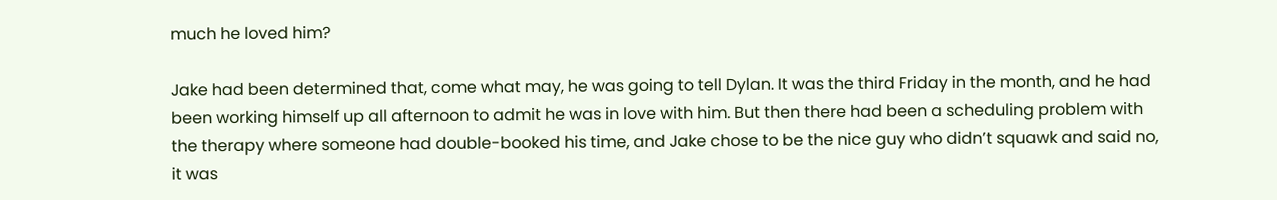much he loved him?

Jake had been determined that, come what may, he was going to tell Dylan. It was the third Friday in the month, and he had been working himself up all afternoon to admit he was in love with him. But then there had been a scheduling problem with the therapy where someone had double-booked his time, and Jake chose to be the nice guy who didn’t squawk and said no, it was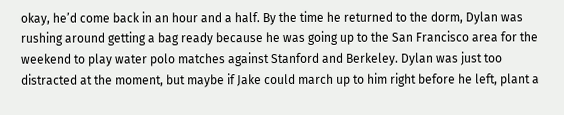okay, he’d come back in an hour and a half. By the time he returned to the dorm, Dylan was rushing around getting a bag ready because he was going up to the San Francisco area for the weekend to play water polo matches against Stanford and Berkeley. Dylan was just too distracted at the moment, but maybe if Jake could march up to him right before he left, plant a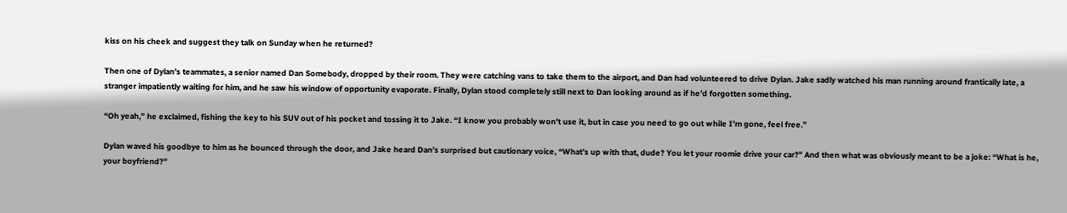kiss on his cheek and suggest they talk on Sunday when he returned?

Then one of Dylan’s teammates, a senior named Dan Somebody, dropped by their room. They were catching vans to take them to the airport, and Dan had volunteered to drive Dylan. Jake sadly watched his man running around frantically late, a stranger impatiently waiting for him, and he saw his window of opportunity evaporate. Finally, Dylan stood completely still next to Dan looking around as if he’d forgotten something.

“Oh yeah,” he exclaimed, fishing the key to his SUV out of his pocket and tossing it to Jake. “I know you probably won’t use it, but in case you need to go out while I’m gone, feel free.”

Dylan waved his goodbye to him as he bounced through the door, and Jake heard Dan’s surprised but cautionary voice, “What’s up with that, dude? You let your roomie drive your car?” And then what was obviously meant to be a joke: “What is he, your boyfriend?”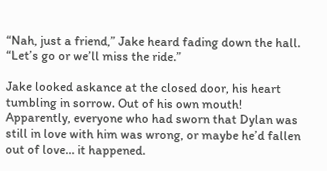“Nah, just a friend,” Jake heard fading down the hall. “Let’s go or we’ll miss the ride.”

Jake looked askance at the closed door, his heart tumbling in sorrow. Out of his own mouth! Apparently, everyone who had sworn that Dylan was still in love with him was wrong, or maybe he’d fallen out of love… it happened.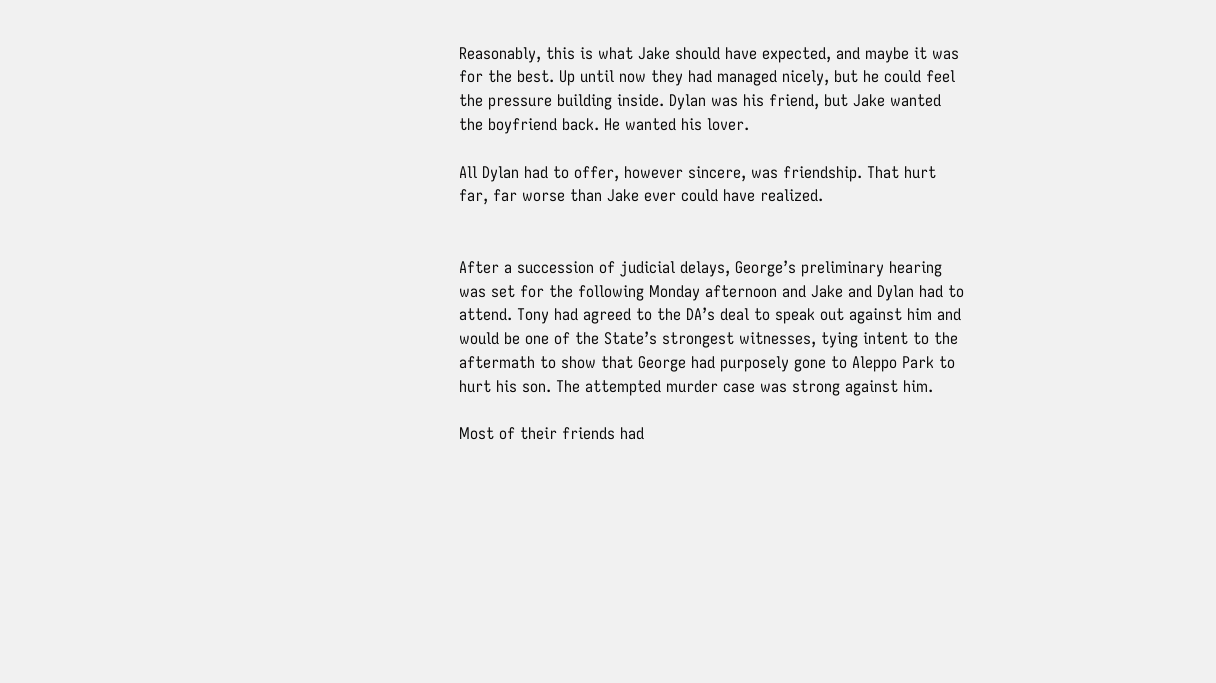Reasonably, this is what Jake should have expected, and maybe it was for the best. Up until now they had managed nicely, but he could feel the pressure building inside. Dylan was his friend, but Jake wanted the boyfriend back. He wanted his lover.

All Dylan had to offer, however sincere, was friendship. That hurt far, far worse than Jake ever could have realized.


After a succession of judicial delays, George’s preliminary hearing was set for the following Monday afternoon and Jake and Dylan had to attend. Tony had agreed to the DA’s deal to speak out against him and would be one of the State’s strongest witnesses, tying intent to the aftermath to show that George had purposely gone to Aleppo Park to hurt his son. The attempted murder case was strong against him.

Most of their friends had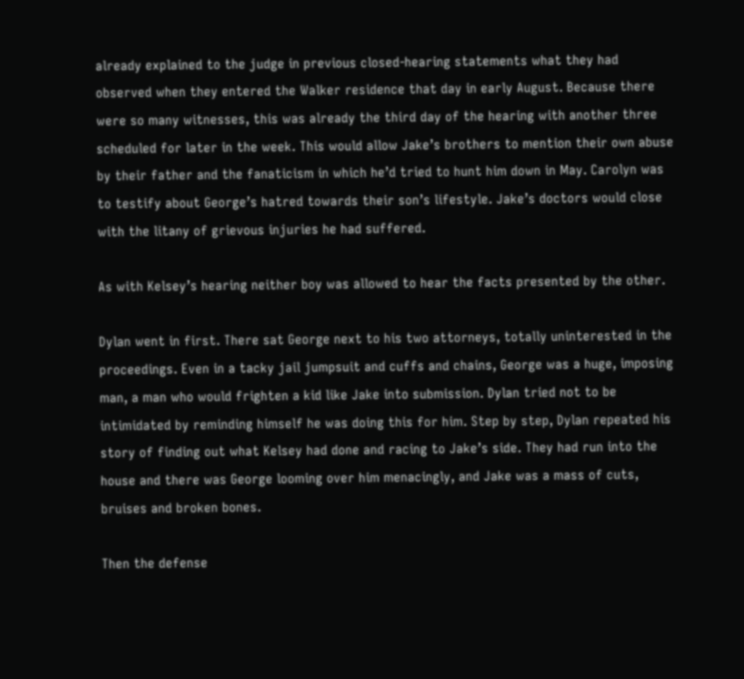already explained to the judge in previous closed-hearing statements what they had observed when they entered the Walker residence that day in early August. Because there were so many witnesses, this was already the third day of the hearing with another three scheduled for later in the week. This would allow Jake’s brothers to mention their own abuse by their father and the fanaticism in which he’d tried to hunt him down in May. Carolyn was to testify about George’s hatred towards their son’s lifestyle. Jake’s doctors would close with the litany of grievous injuries he had suffered.

As with Kelsey’s hearing neither boy was allowed to hear the facts presented by the other.

Dylan went in first. There sat George next to his two attorneys, totally uninterested in the proceedings. Even in a tacky jail jumpsuit and cuffs and chains, George was a huge, imposing man, a man who would frighten a kid like Jake into submission. Dylan tried not to be intimidated by reminding himself he was doing this for him. Step by step, Dylan repeated his story of finding out what Kelsey had done and racing to Jake’s side. They had run into the house and there was George looming over him menacingly, and Jake was a mass of cuts, bruises and broken bones.

Then the defense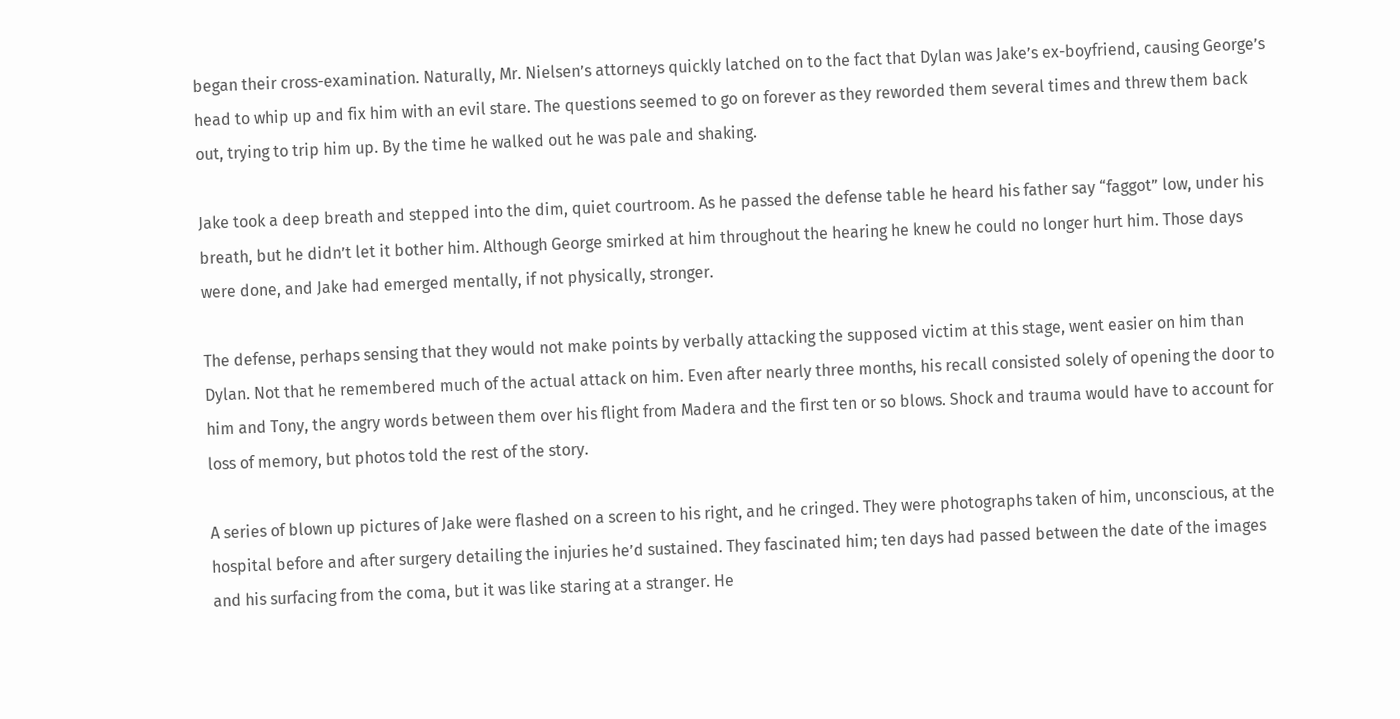began their cross-examination. Naturally, Mr. Nielsen’s attorneys quickly latched on to the fact that Dylan was Jake’s ex-boyfriend, causing George’s head to whip up and fix him with an evil stare. The questions seemed to go on forever as they reworded them several times and threw them back out, trying to trip him up. By the time he walked out he was pale and shaking.

Jake took a deep breath and stepped into the dim, quiet courtroom. As he passed the defense table he heard his father say “faggot” low, under his breath, but he didn’t let it bother him. Although George smirked at him throughout the hearing he knew he could no longer hurt him. Those days were done, and Jake had emerged mentally, if not physically, stronger.

The defense, perhaps sensing that they would not make points by verbally attacking the supposed victim at this stage, went easier on him than Dylan. Not that he remembered much of the actual attack on him. Even after nearly three months, his recall consisted solely of opening the door to him and Tony, the angry words between them over his flight from Madera and the first ten or so blows. Shock and trauma would have to account for loss of memory, but photos told the rest of the story.

A series of blown up pictures of Jake were flashed on a screen to his right, and he cringed. They were photographs taken of him, unconscious, at the hospital before and after surgery detailing the injuries he’d sustained. They fascinated him; ten days had passed between the date of the images and his surfacing from the coma, but it was like staring at a stranger. He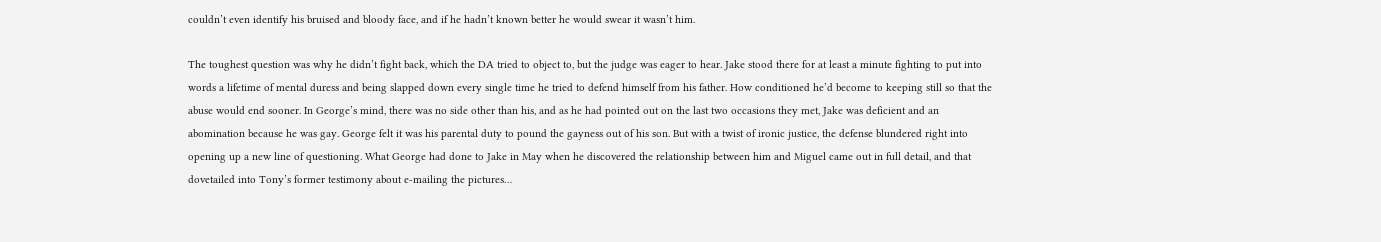couldn’t even identify his bruised and bloody face, and if he hadn’t known better he would swear it wasn’t him.

The toughest question was why he didn’t fight back, which the DA tried to object to, but the judge was eager to hear. Jake stood there for at least a minute fighting to put into words a lifetime of mental duress and being slapped down every single time he tried to defend himself from his father. How conditioned he’d become to keeping still so that the abuse would end sooner. In George’s mind, there was no side other than his, and as he had pointed out on the last two occasions they met, Jake was deficient and an abomination because he was gay. George felt it was his parental duty to pound the gayness out of his son. But with a twist of ironic justice, the defense blundered right into opening up a new line of questioning. What George had done to Jake in May when he discovered the relationship between him and Miguel came out in full detail, and that dovetailed into Tony’s former testimony about e-mailing the pictures…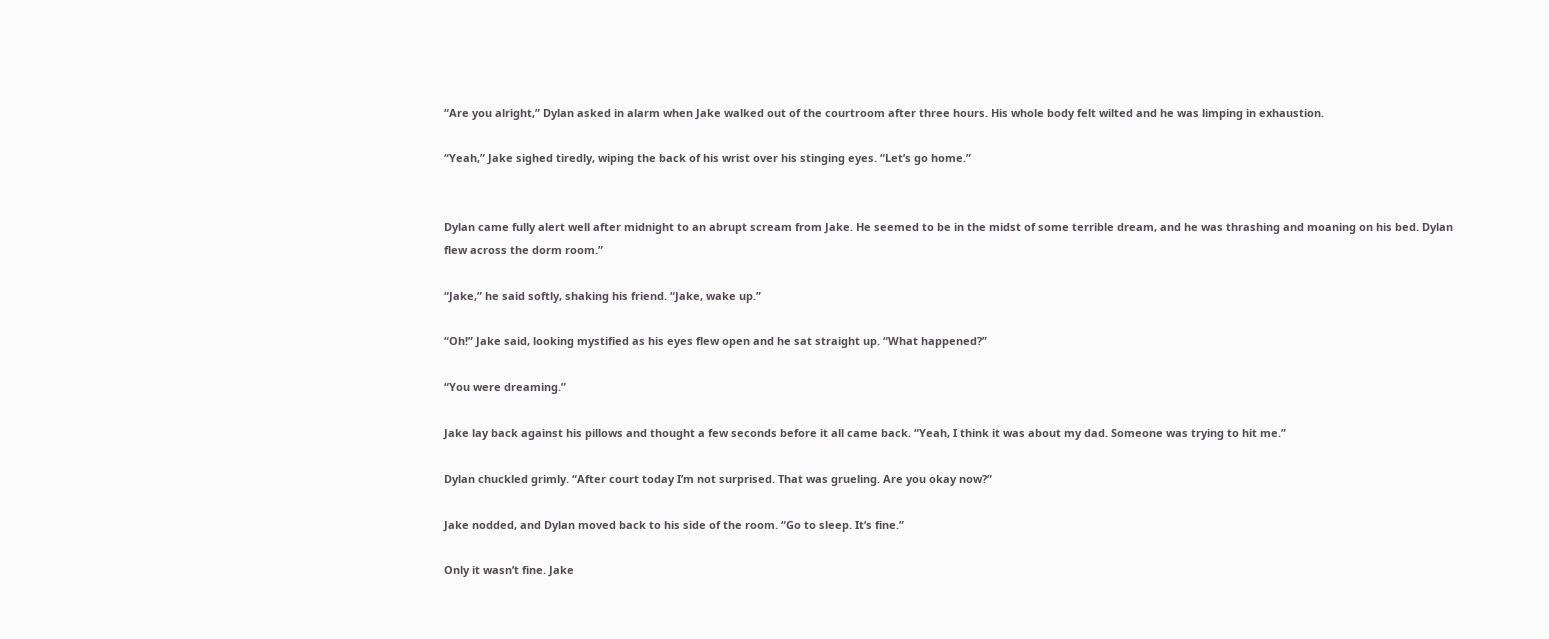“Are you alright,” Dylan asked in alarm when Jake walked out of the courtroom after three hours. His whole body felt wilted and he was limping in exhaustion.

“Yeah,” Jake sighed tiredly, wiping the back of his wrist over his stinging eyes. “Let’s go home.”


Dylan came fully alert well after midnight to an abrupt scream from Jake. He seemed to be in the midst of some terrible dream, and he was thrashing and moaning on his bed. Dylan flew across the dorm room.”

“Jake,” he said softly, shaking his friend. “Jake, wake up.”

“Oh!” Jake said, looking mystified as his eyes flew open and he sat straight up. “What happened?”

“You were dreaming.”

Jake lay back against his pillows and thought a few seconds before it all came back. “Yeah, I think it was about my dad. Someone was trying to hit me.”

Dylan chuckled grimly. “After court today I’m not surprised. That was grueling. Are you okay now?”

Jake nodded, and Dylan moved back to his side of the room. “Go to sleep. It’s fine.”

Only it wasn’t fine. Jake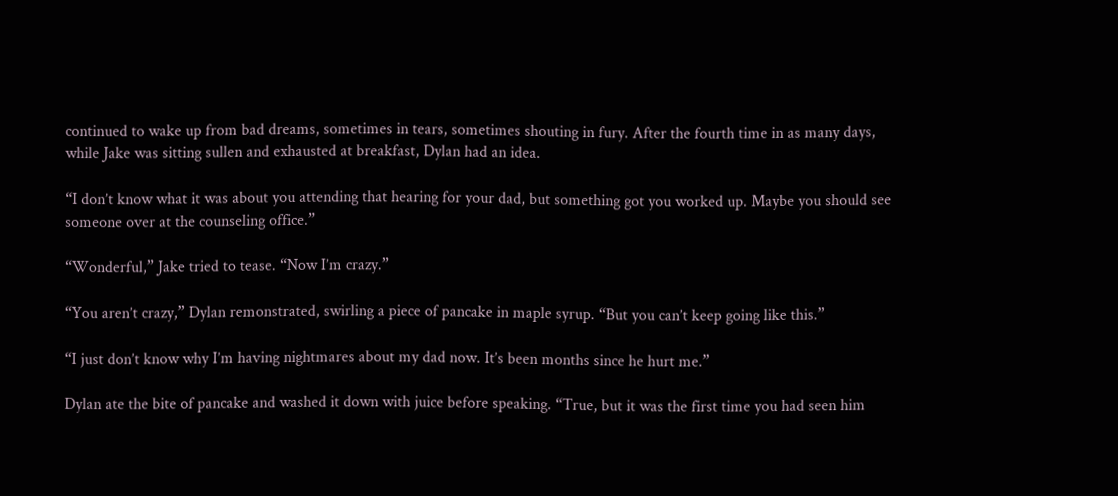continued to wake up from bad dreams, sometimes in tears, sometimes shouting in fury. After the fourth time in as many days, while Jake was sitting sullen and exhausted at breakfast, Dylan had an idea.

“I don’t know what it was about you attending that hearing for your dad, but something got you worked up. Maybe you should see someone over at the counseling office.”

“Wonderful,” Jake tried to tease. “Now I’m crazy.”

“You aren’t crazy,” Dylan remonstrated, swirling a piece of pancake in maple syrup. “But you can’t keep going like this.”

“I just don’t know why I’m having nightmares about my dad now. It’s been months since he hurt me.”

Dylan ate the bite of pancake and washed it down with juice before speaking. “True, but it was the first time you had seen him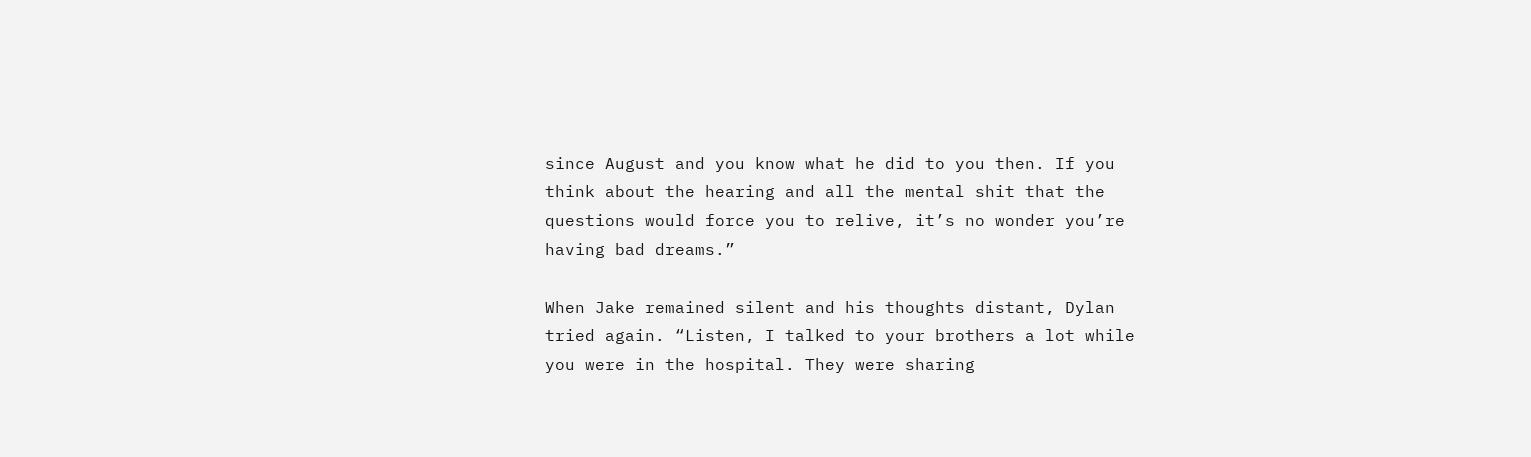since August and you know what he did to you then. If you think about the hearing and all the mental shit that the questions would force you to relive, it’s no wonder you’re having bad dreams.”

When Jake remained silent and his thoughts distant, Dylan tried again. “Listen, I talked to your brothers a lot while you were in the hospital. They were sharing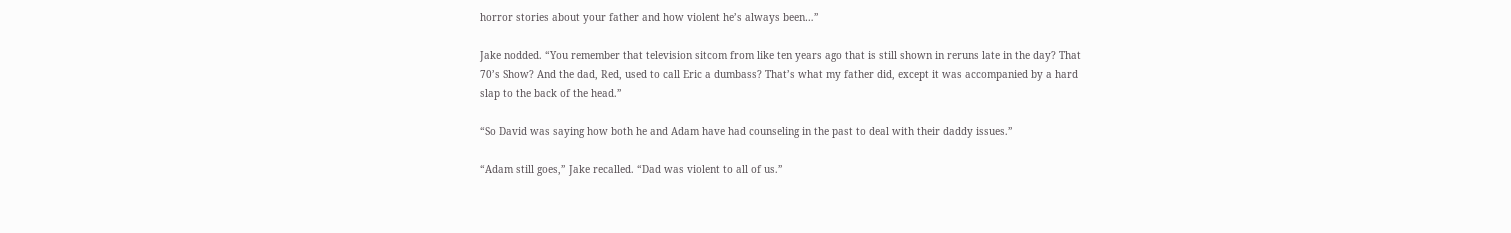horror stories about your father and how violent he’s always been…”

Jake nodded. “You remember that television sitcom from like ten years ago that is still shown in reruns late in the day? That 70’s Show? And the dad, Red, used to call Eric a dumbass? That’s what my father did, except it was accompanied by a hard slap to the back of the head.”

“So David was saying how both he and Adam have had counseling in the past to deal with their daddy issues.”

“Adam still goes,” Jake recalled. “Dad was violent to all of us.”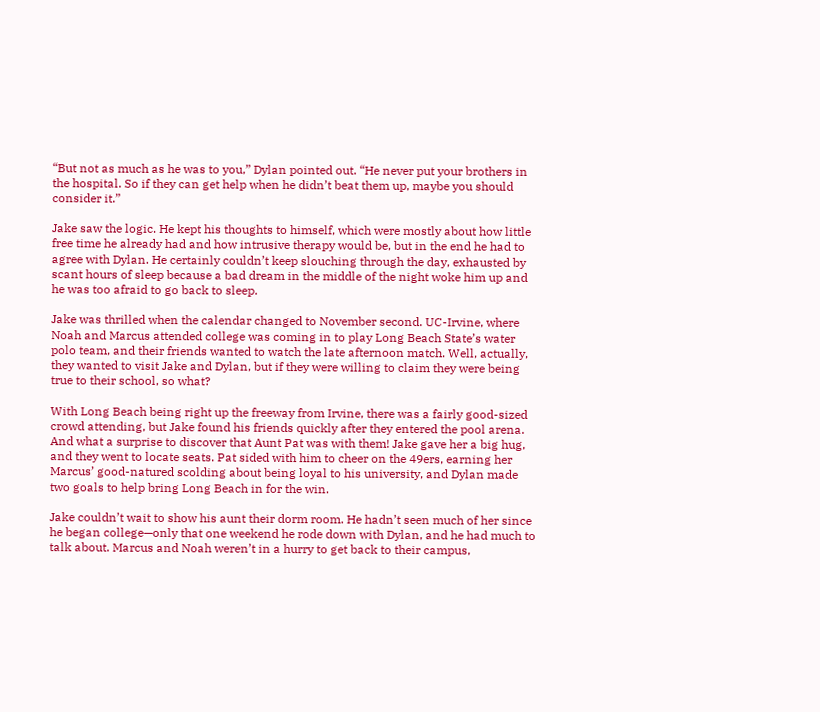“But not as much as he was to you,” Dylan pointed out. “He never put your brothers in the hospital. So if they can get help when he didn’t beat them up, maybe you should consider it.”

Jake saw the logic. He kept his thoughts to himself, which were mostly about how little free time he already had and how intrusive therapy would be, but in the end he had to agree with Dylan. He certainly couldn’t keep slouching through the day, exhausted by scant hours of sleep because a bad dream in the middle of the night woke him up and he was too afraid to go back to sleep.

Jake was thrilled when the calendar changed to November second. UC-Irvine, where Noah and Marcus attended college was coming in to play Long Beach State’s water polo team, and their friends wanted to watch the late afternoon match. Well, actually, they wanted to visit Jake and Dylan, but if they were willing to claim they were being true to their school, so what?

With Long Beach being right up the freeway from Irvine, there was a fairly good-sized crowd attending, but Jake found his friends quickly after they entered the pool arena. And what a surprise to discover that Aunt Pat was with them! Jake gave her a big hug, and they went to locate seats. Pat sided with him to cheer on the 49ers, earning her Marcus’ good-natured scolding about being loyal to his university, and Dylan made two goals to help bring Long Beach in for the win.

Jake couldn’t wait to show his aunt their dorm room. He hadn’t seen much of her since he began college—only that one weekend he rode down with Dylan, and he had much to talk about. Marcus and Noah weren’t in a hurry to get back to their campus,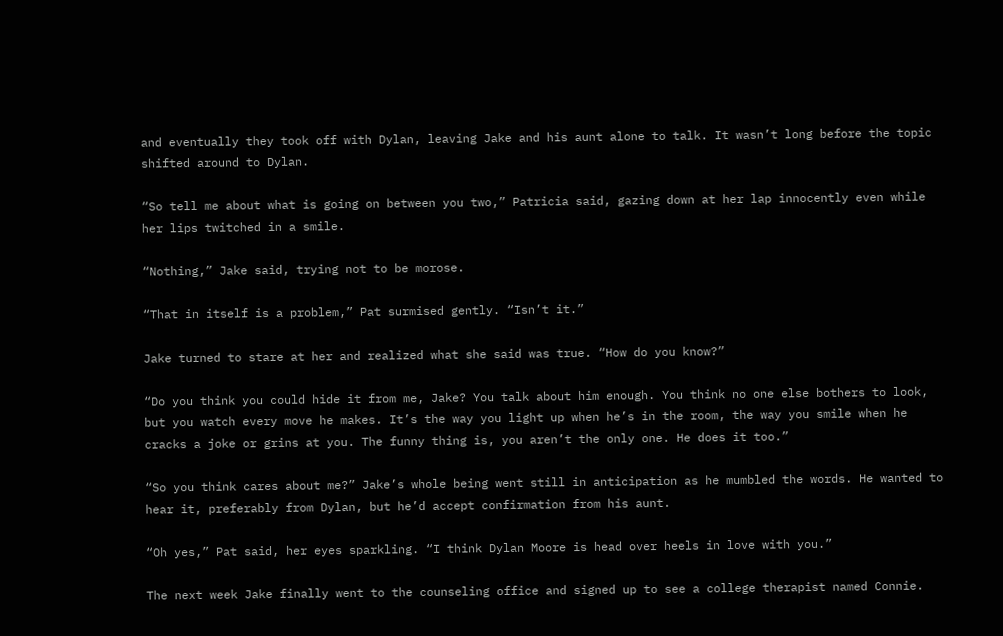and eventually they took off with Dylan, leaving Jake and his aunt alone to talk. It wasn’t long before the topic shifted around to Dylan.

“So tell me about what is going on between you two,” Patricia said, gazing down at her lap innocently even while her lips twitched in a smile.

“Nothing,” Jake said, trying not to be morose.

“That in itself is a problem,” Pat surmised gently. “Isn’t it.”

Jake turned to stare at her and realized what she said was true. “How do you know?”

“Do you think you could hide it from me, Jake? You talk about him enough. You think no one else bothers to look, but you watch every move he makes. It’s the way you light up when he’s in the room, the way you smile when he cracks a joke or grins at you. The funny thing is, you aren’t the only one. He does it too.”

“So you think cares about me?” Jake’s whole being went still in anticipation as he mumbled the words. He wanted to hear it, preferably from Dylan, but he’d accept confirmation from his aunt.

“Oh yes,” Pat said, her eyes sparkling. “I think Dylan Moore is head over heels in love with you.”

The next week Jake finally went to the counseling office and signed up to see a college therapist named Connie.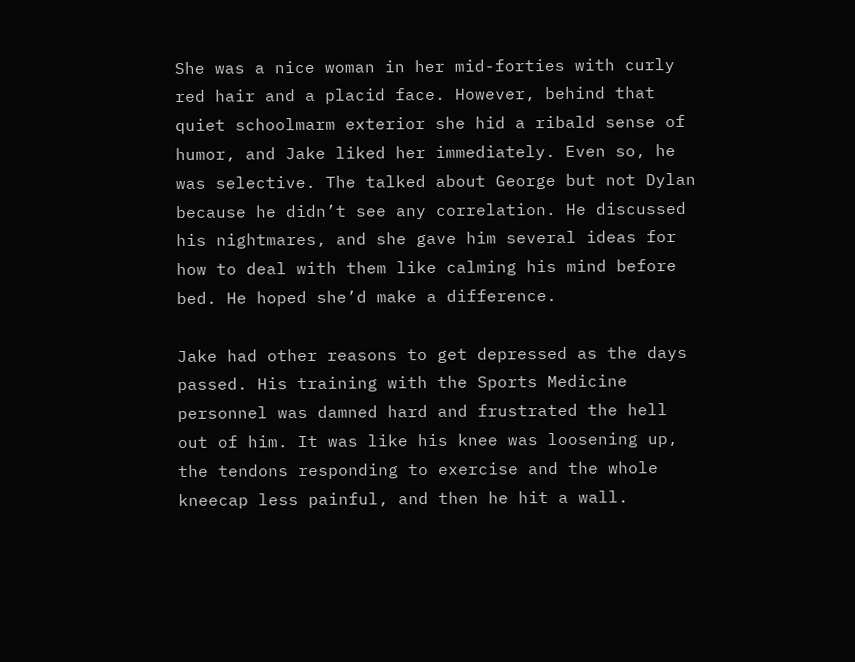She was a nice woman in her mid-forties with curly red hair and a placid face. However, behind that quiet schoolmarm exterior she hid a ribald sense of humor, and Jake liked her immediately. Even so, he was selective. The talked about George but not Dylan because he didn’t see any correlation. He discussed his nightmares, and she gave him several ideas for how to deal with them like calming his mind before bed. He hoped she’d make a difference.

Jake had other reasons to get depressed as the days passed. His training with the Sports Medicine personnel was damned hard and frustrated the hell out of him. It was like his knee was loosening up, the tendons responding to exercise and the whole kneecap less painful, and then he hit a wall.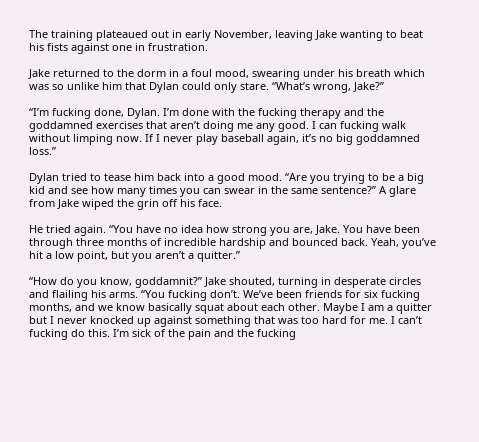The training plateaued out in early November, leaving Jake wanting to beat his fists against one in frustration.

Jake returned to the dorm in a foul mood, swearing under his breath which was so unlike him that Dylan could only stare. “What’s wrong, Jake?”

“I’m fucking done, Dylan. I’m done with the fucking therapy and the goddamned exercises that aren’t doing me any good. I can fucking walk without limping now. If I never play baseball again, it’s no big goddamned loss.”

Dylan tried to tease him back into a good mood. “Are you trying to be a big kid and see how many times you can swear in the same sentence?” A glare from Jake wiped the grin off his face.

He tried again. “You have no idea how strong you are, Jake. You have been through three months of incredible hardship and bounced back. Yeah, you’ve hit a low point, but you aren’t a quitter.”

“How do you know, goddamnit?” Jake shouted, turning in desperate circles and flailing his arms. “You fucking don’t. We’ve been friends for six fucking months, and we know basically squat about each other. Maybe I am a quitter but I never knocked up against something that was too hard for me. I can’t fucking do this. I’m sick of the pain and the fucking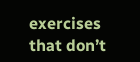exercises that don’t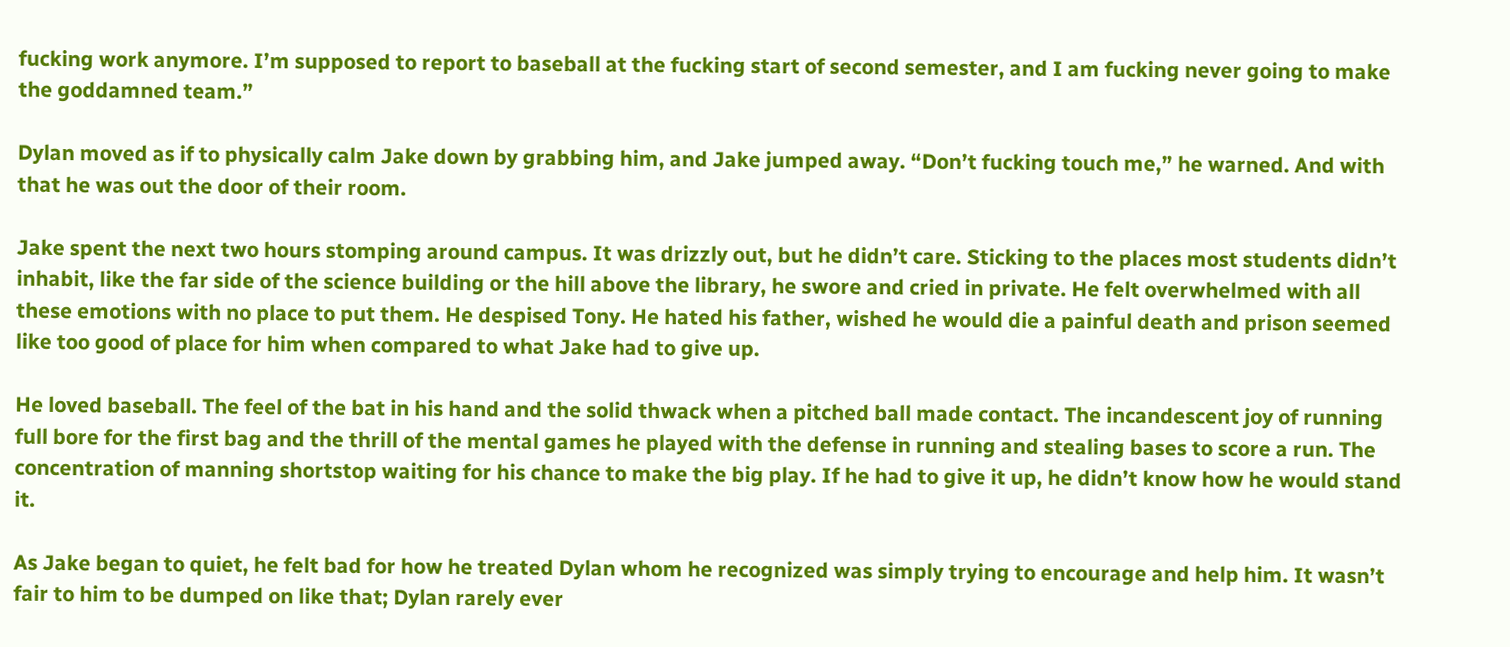fucking work anymore. I’m supposed to report to baseball at the fucking start of second semester, and I am fucking never going to make the goddamned team.”

Dylan moved as if to physically calm Jake down by grabbing him, and Jake jumped away. “Don’t fucking touch me,” he warned. And with that he was out the door of their room.

Jake spent the next two hours stomping around campus. It was drizzly out, but he didn’t care. Sticking to the places most students didn’t inhabit, like the far side of the science building or the hill above the library, he swore and cried in private. He felt overwhelmed with all these emotions with no place to put them. He despised Tony. He hated his father, wished he would die a painful death and prison seemed like too good of place for him when compared to what Jake had to give up.

He loved baseball. The feel of the bat in his hand and the solid thwack when a pitched ball made contact. The incandescent joy of running full bore for the first bag and the thrill of the mental games he played with the defense in running and stealing bases to score a run. The concentration of manning shortstop waiting for his chance to make the big play. If he had to give it up, he didn’t know how he would stand it.

As Jake began to quiet, he felt bad for how he treated Dylan whom he recognized was simply trying to encourage and help him. It wasn’t fair to him to be dumped on like that; Dylan rarely ever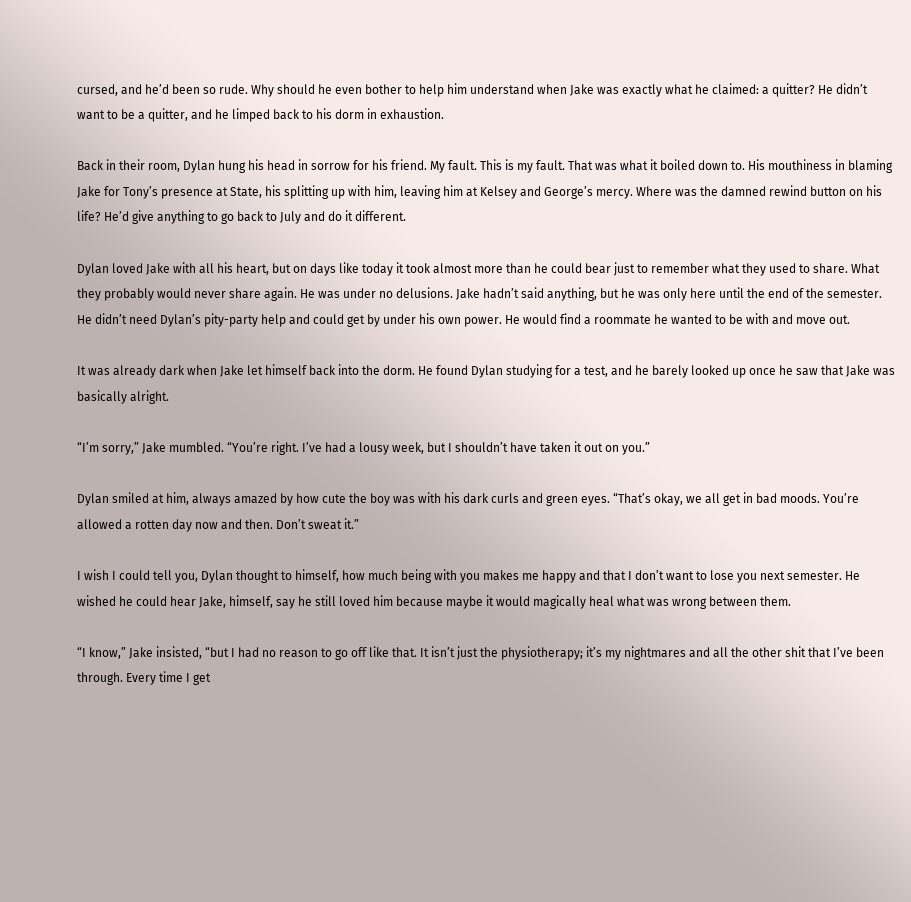cursed, and he’d been so rude. Why should he even bother to help him understand when Jake was exactly what he claimed: a quitter? He didn’t want to be a quitter, and he limped back to his dorm in exhaustion.

Back in their room, Dylan hung his head in sorrow for his friend. My fault. This is my fault. That was what it boiled down to. His mouthiness in blaming Jake for Tony’s presence at State, his splitting up with him, leaving him at Kelsey and George’s mercy. Where was the damned rewind button on his life? He’d give anything to go back to July and do it different.

Dylan loved Jake with all his heart, but on days like today it took almost more than he could bear just to remember what they used to share. What they probably would never share again. He was under no delusions. Jake hadn’t said anything, but he was only here until the end of the semester. He didn’t need Dylan’s pity-party help and could get by under his own power. He would find a roommate he wanted to be with and move out.

It was already dark when Jake let himself back into the dorm. He found Dylan studying for a test, and he barely looked up once he saw that Jake was basically alright.

“I’m sorry,” Jake mumbled. “You’re right. I’ve had a lousy week, but I shouldn’t have taken it out on you.”

Dylan smiled at him, always amazed by how cute the boy was with his dark curls and green eyes. “That’s okay, we all get in bad moods. You’re allowed a rotten day now and then. Don’t sweat it.”

I wish I could tell you, Dylan thought to himself, how much being with you makes me happy and that I don’t want to lose you next semester. He wished he could hear Jake, himself, say he still loved him because maybe it would magically heal what was wrong between them.

“I know,” Jake insisted, “but I had no reason to go off like that. It isn’t just the physiotherapy; it’s my nightmares and all the other shit that I’ve been through. Every time I get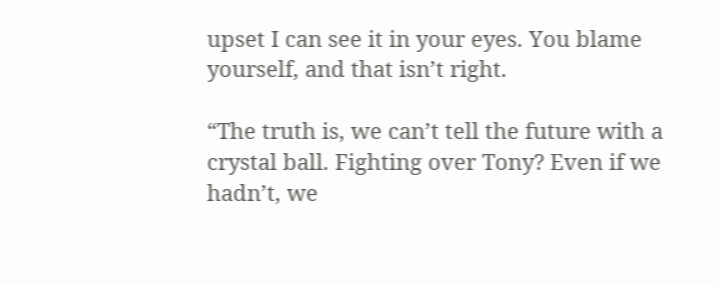upset I can see it in your eyes. You blame yourself, and that isn’t right.

“The truth is, we can’t tell the future with a crystal ball. Fighting over Tony? Even if we hadn’t, we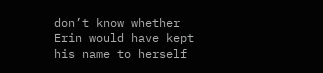don’t know whether Erin would have kept his name to herself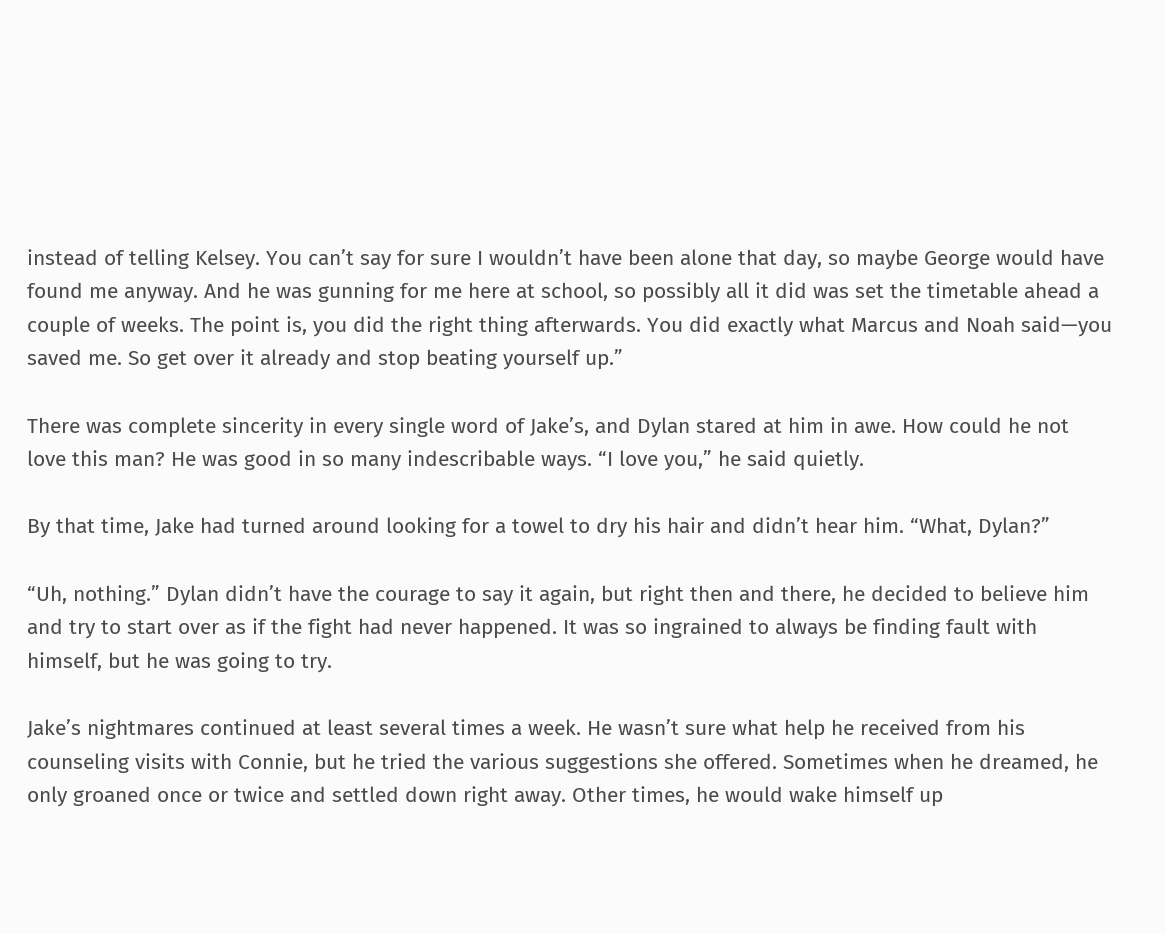instead of telling Kelsey. You can’t say for sure I wouldn’t have been alone that day, so maybe George would have found me anyway. And he was gunning for me here at school, so possibly all it did was set the timetable ahead a couple of weeks. The point is, you did the right thing afterwards. You did exactly what Marcus and Noah said—you saved me. So get over it already and stop beating yourself up.”

There was complete sincerity in every single word of Jake’s, and Dylan stared at him in awe. How could he not love this man? He was good in so many indescribable ways. “I love you,” he said quietly.

By that time, Jake had turned around looking for a towel to dry his hair and didn’t hear him. “What, Dylan?”

“Uh, nothing.” Dylan didn’t have the courage to say it again, but right then and there, he decided to believe him and try to start over as if the fight had never happened. It was so ingrained to always be finding fault with himself, but he was going to try.

Jake’s nightmares continued at least several times a week. He wasn’t sure what help he received from his counseling visits with Connie, but he tried the various suggestions she offered. Sometimes when he dreamed, he only groaned once or twice and settled down right away. Other times, he would wake himself up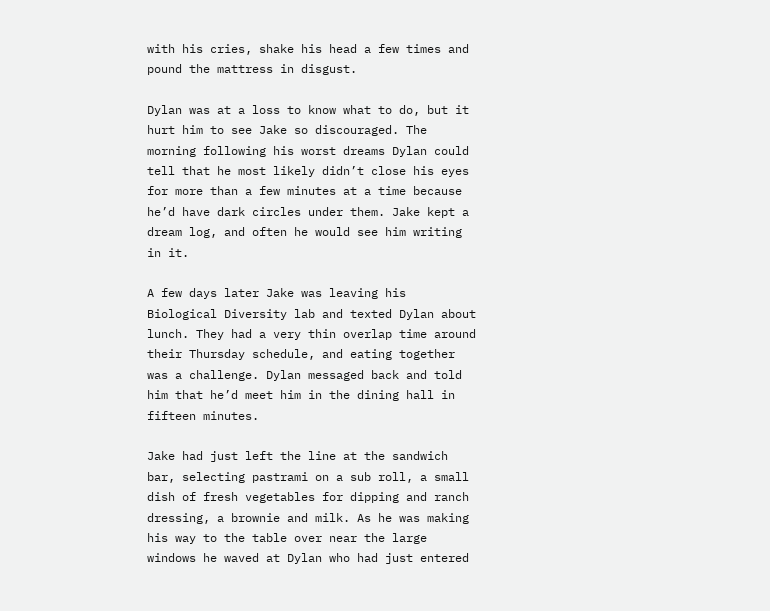with his cries, shake his head a few times and pound the mattress in disgust.

Dylan was at a loss to know what to do, but it hurt him to see Jake so discouraged. The morning following his worst dreams Dylan could tell that he most likely didn’t close his eyes for more than a few minutes at a time because he’d have dark circles under them. Jake kept a dream log, and often he would see him writing in it.

A few days later Jake was leaving his Biological Diversity lab and texted Dylan about lunch. They had a very thin overlap time around their Thursday schedule, and eating together was a challenge. Dylan messaged back and told him that he’d meet him in the dining hall in fifteen minutes.

Jake had just left the line at the sandwich bar, selecting pastrami on a sub roll, a small dish of fresh vegetables for dipping and ranch dressing, a brownie and milk. As he was making his way to the table over near the large windows he waved at Dylan who had just entered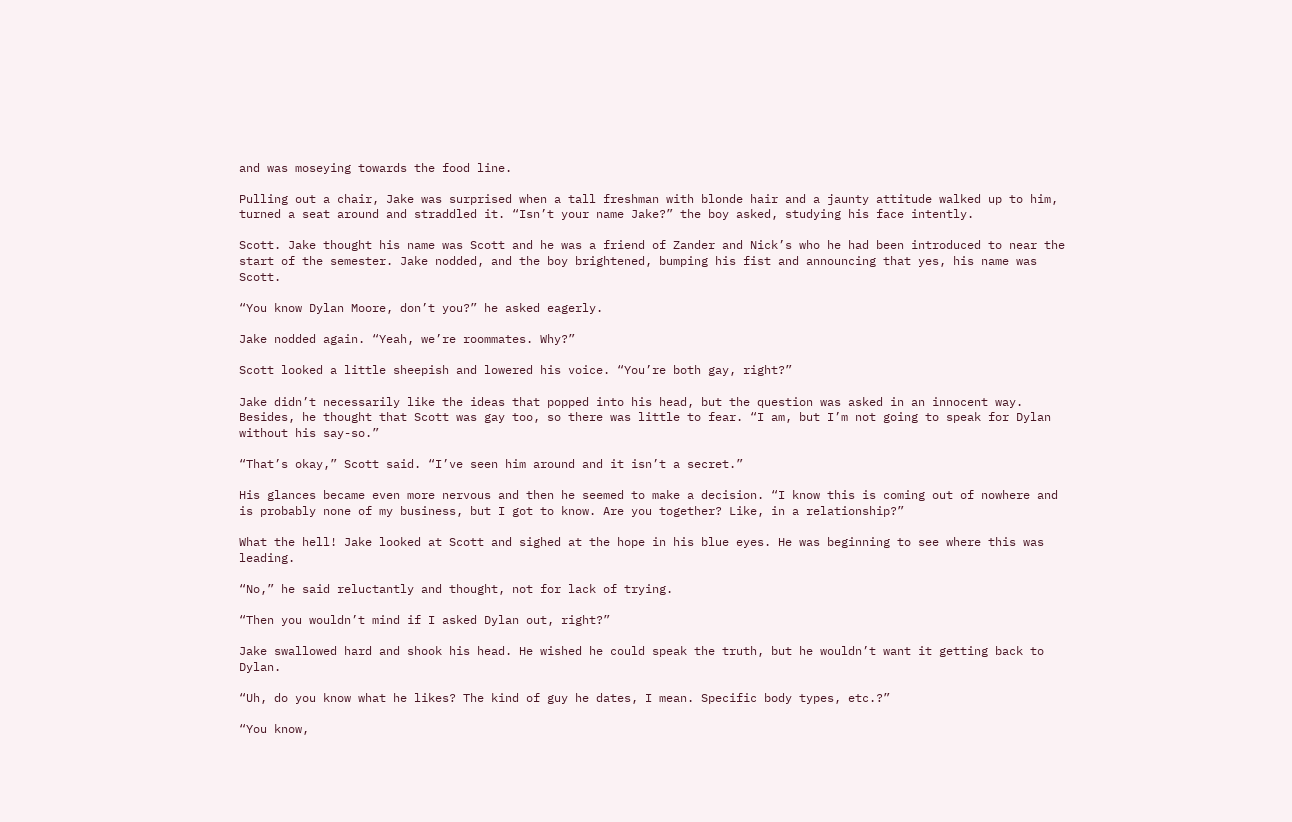and was moseying towards the food line.

Pulling out a chair, Jake was surprised when a tall freshman with blonde hair and a jaunty attitude walked up to him, turned a seat around and straddled it. “Isn’t your name Jake?” the boy asked, studying his face intently.

Scott. Jake thought his name was Scott and he was a friend of Zander and Nick’s who he had been introduced to near the start of the semester. Jake nodded, and the boy brightened, bumping his fist and announcing that yes, his name was Scott.

“You know Dylan Moore, don’t you?” he asked eagerly.

Jake nodded again. “Yeah, we’re roommates. Why?”

Scott looked a little sheepish and lowered his voice. “You’re both gay, right?”

Jake didn’t necessarily like the ideas that popped into his head, but the question was asked in an innocent way. Besides, he thought that Scott was gay too, so there was little to fear. “I am, but I’m not going to speak for Dylan without his say-so.”

“That’s okay,” Scott said. “I’ve seen him around and it isn’t a secret.”

His glances became even more nervous and then he seemed to make a decision. “I know this is coming out of nowhere and is probably none of my business, but I got to know. Are you together? Like, in a relationship?”

What the hell! Jake looked at Scott and sighed at the hope in his blue eyes. He was beginning to see where this was leading.

“No,” he said reluctantly and thought, not for lack of trying.

“Then you wouldn’t mind if I asked Dylan out, right?”

Jake swallowed hard and shook his head. He wished he could speak the truth, but he wouldn’t want it getting back to Dylan.

“Uh, do you know what he likes? The kind of guy he dates, I mean. Specific body types, etc.?”

“You know,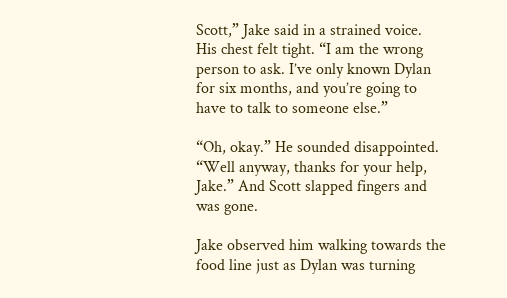Scott,” Jake said in a strained voice. His chest felt tight. “I am the wrong person to ask. I’ve only known Dylan for six months, and you’re going to have to talk to someone else.”

“Oh, okay.” He sounded disappointed. “Well anyway, thanks for your help, Jake.” And Scott slapped fingers and was gone.

Jake observed him walking towards the food line just as Dylan was turning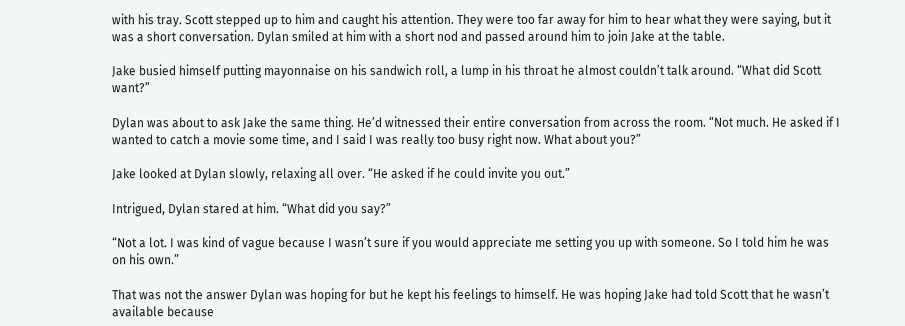with his tray. Scott stepped up to him and caught his attention. They were too far away for him to hear what they were saying, but it was a short conversation. Dylan smiled at him with a short nod and passed around him to join Jake at the table.

Jake busied himself putting mayonnaise on his sandwich roll, a lump in his throat he almost couldn’t talk around. “What did Scott want?”

Dylan was about to ask Jake the same thing. He’d witnessed their entire conversation from across the room. “Not much. He asked if I wanted to catch a movie some time, and I said I was really too busy right now. What about you?”

Jake looked at Dylan slowly, relaxing all over. “He asked if he could invite you out.”

Intrigued, Dylan stared at him. “What did you say?”

“Not a lot. I was kind of vague because I wasn’t sure if you would appreciate me setting you up with someone. So I told him he was on his own.”

That was not the answer Dylan was hoping for but he kept his feelings to himself. He was hoping Jake had told Scott that he wasn’t available because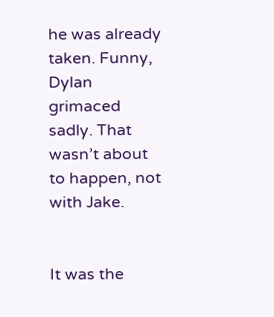he was already taken. Funny, Dylan grimaced sadly. That wasn’t about to happen, not with Jake.


It was the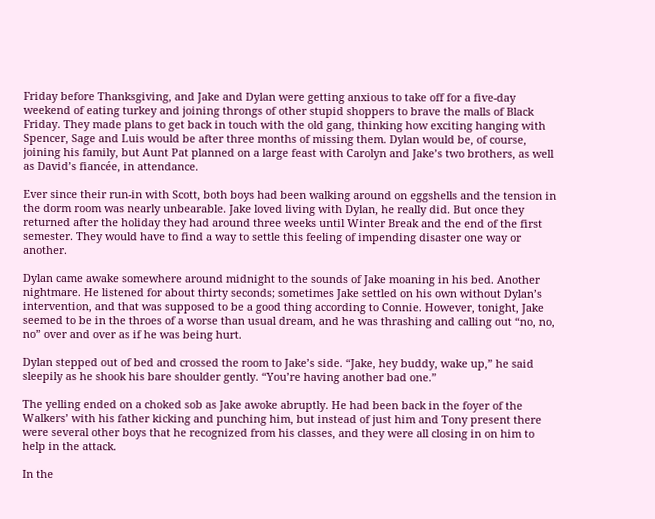Friday before Thanksgiving, and Jake and Dylan were getting anxious to take off for a five-day weekend of eating turkey and joining throngs of other stupid shoppers to brave the malls of Black Friday. They made plans to get back in touch with the old gang, thinking how exciting hanging with Spencer, Sage and Luis would be after three months of missing them. Dylan would be, of course, joining his family, but Aunt Pat planned on a large feast with Carolyn and Jake’s two brothers, as well as David’s fiancée, in attendance.

Ever since their run-in with Scott, both boys had been walking around on eggshells and the tension in the dorm room was nearly unbearable. Jake loved living with Dylan, he really did. But once they returned after the holiday they had around three weeks until Winter Break and the end of the first semester. They would have to find a way to settle this feeling of impending disaster one way or another.

Dylan came awake somewhere around midnight to the sounds of Jake moaning in his bed. Another nightmare. He listened for about thirty seconds; sometimes Jake settled on his own without Dylan’s intervention, and that was supposed to be a good thing according to Connie. However, tonight, Jake seemed to be in the throes of a worse than usual dream, and he was thrashing and calling out “no, no, no” over and over as if he was being hurt.

Dylan stepped out of bed and crossed the room to Jake’s side. “Jake, hey buddy, wake up,” he said sleepily as he shook his bare shoulder gently. “You’re having another bad one.”

The yelling ended on a choked sob as Jake awoke abruptly. He had been back in the foyer of the Walkers’ with his father kicking and punching him, but instead of just him and Tony present there were several other boys that he recognized from his classes, and they were all closing in on him to help in the attack.

In the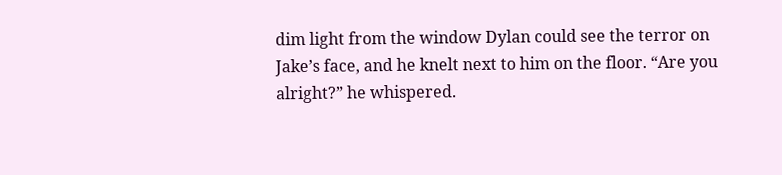dim light from the window Dylan could see the terror on Jake’s face, and he knelt next to him on the floor. “Are you alright?” he whispered.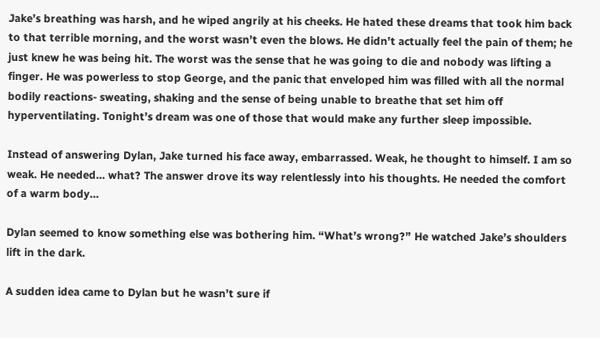Jake’s breathing was harsh, and he wiped angrily at his cheeks. He hated these dreams that took him back to that terrible morning, and the worst wasn’t even the blows. He didn’t actually feel the pain of them; he just knew he was being hit. The worst was the sense that he was going to die and nobody was lifting a finger. He was powerless to stop George, and the panic that enveloped him was filled with all the normal bodily reactions- sweating, shaking and the sense of being unable to breathe that set him off hyperventilating. Tonight’s dream was one of those that would make any further sleep impossible.

Instead of answering Dylan, Jake turned his face away, embarrassed. Weak, he thought to himself. I am so weak. He needed… what? The answer drove its way relentlessly into his thoughts. He needed the comfort of a warm body…

Dylan seemed to know something else was bothering him. “What’s wrong?” He watched Jake’s shoulders lift in the dark.

A sudden idea came to Dylan but he wasn’t sure if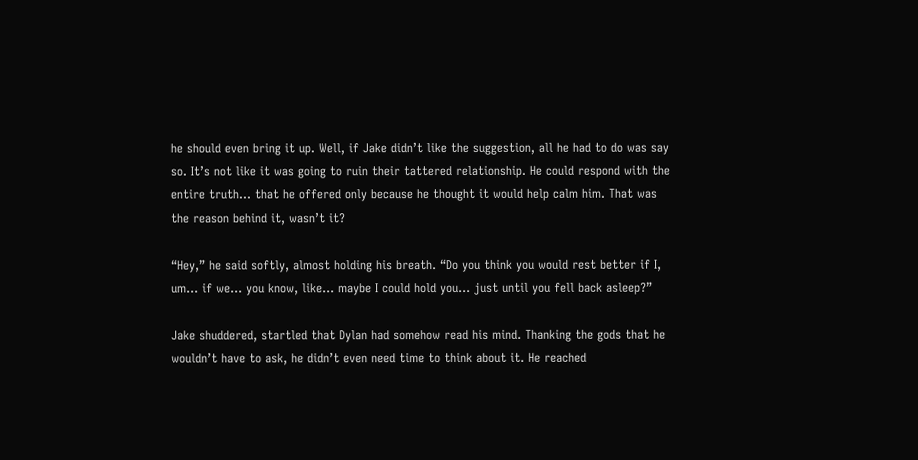he should even bring it up. Well, if Jake didn’t like the suggestion, all he had to do was say so. It’s not like it was going to ruin their tattered relationship. He could respond with the entire truth… that he offered only because he thought it would help calm him. That was the reason behind it, wasn’t it?

“Hey,” he said softly, almost holding his breath. “Do you think you would rest better if I, um… if we… you know, like… maybe I could hold you… just until you fell back asleep?”

Jake shuddered, startled that Dylan had somehow read his mind. Thanking the gods that he wouldn’t have to ask, he didn’t even need time to think about it. He reached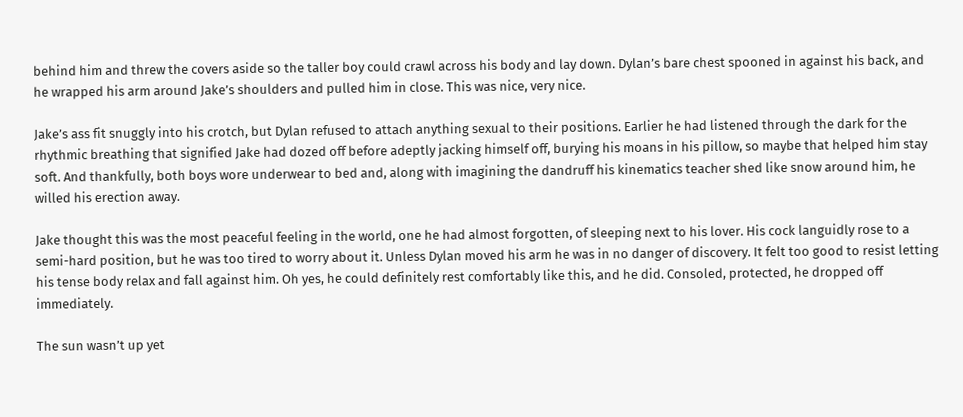behind him and threw the covers aside so the taller boy could crawl across his body and lay down. Dylan’s bare chest spooned in against his back, and he wrapped his arm around Jake’s shoulders and pulled him in close. This was nice, very nice.

Jake’s ass fit snuggly into his crotch, but Dylan refused to attach anything sexual to their positions. Earlier he had listened through the dark for the rhythmic breathing that signified Jake had dozed off before adeptly jacking himself off, burying his moans in his pillow, so maybe that helped him stay soft. And thankfully, both boys wore underwear to bed and, along with imagining the dandruff his kinematics teacher shed like snow around him, he willed his erection away.

Jake thought this was the most peaceful feeling in the world, one he had almost forgotten, of sleeping next to his lover. His cock languidly rose to a semi-hard position, but he was too tired to worry about it. Unless Dylan moved his arm he was in no danger of discovery. It felt too good to resist letting his tense body relax and fall against him. Oh yes, he could definitely rest comfortably like this, and he did. Consoled, protected, he dropped off immediately.

The sun wasn’t up yet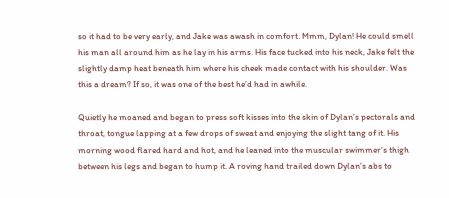so it had to be very early, and Jake was awash in comfort. Mmm, Dylan! He could smell his man all around him as he lay in his arms. His face tucked into his neck, Jake felt the slightly damp heat beneath him where his cheek made contact with his shoulder. Was this a dream? If so, it was one of the best he’d had in awhile.

Quietly he moaned and began to press soft kisses into the skin of Dylan’s pectorals and throat, tongue lapping at a few drops of sweat and enjoying the slight tang of it. His morning wood flared hard and hot, and he leaned into the muscular swimmer’s thigh between his legs and began to hump it. A roving hand trailed down Dylan’s abs to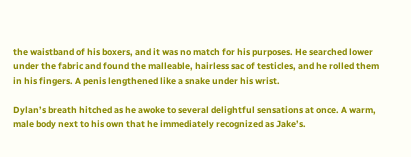the waistband of his boxers, and it was no match for his purposes. He searched lower under the fabric and found the malleable, hairless sac of testicles, and he rolled them in his fingers. A penis lengthened like a snake under his wrist.

Dylan’s breath hitched as he awoke to several delightful sensations at once. A warm, male body next to his own that he immediately recognized as Jake’s.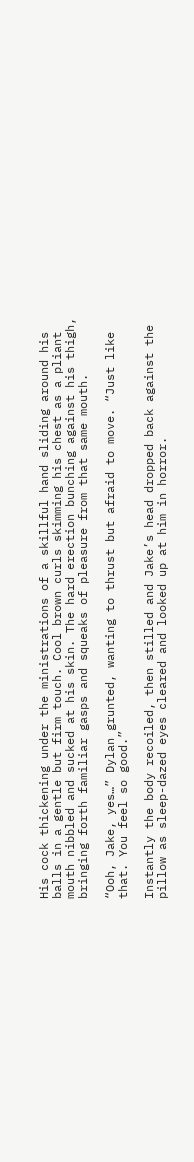His cock thickening under the ministrations of a skillful hand sliding around his balls in a gentle but firm touch. Cool brown curls skimming his chest as a pliant mouth nibbled and sucked at his skin. The hard erection bunching against his thigh, bringing forth familiar gasps and squeaks of pleasure from that same mouth.

“Ooh, Jake, yes…” Dylan grunted, wanting to thrust but afraid to move. “Just like that. You feel so good.”

Instantly the body recoiled, then stilled and Jake’s head dropped back against the pillow as sleep-dazed eyes cleared and looked up at him in horror.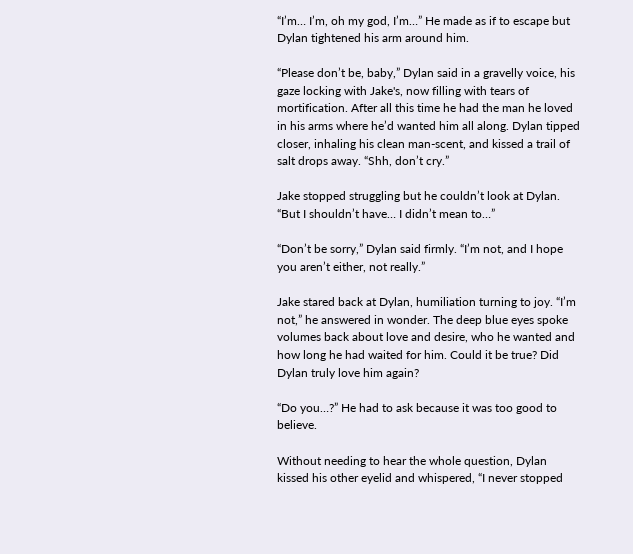“I’m… I’m, oh my god, I’m…” He made as if to escape but Dylan tightened his arm around him.

“Please don’t be, baby,” Dylan said in a gravelly voice, his gaze locking with Jake's, now filling with tears of mortification. After all this time he had the man he loved in his arms where he’d wanted him all along. Dylan tipped closer, inhaling his clean man-scent, and kissed a trail of salt drops away. “Shh, don’t cry.”

Jake stopped struggling but he couldn’t look at Dylan. “But I shouldn’t have… I didn’t mean to…”

“Don’t be sorry,” Dylan said firmly. “I’m not, and I hope you aren’t either, not really.”

Jake stared back at Dylan, humiliation turning to joy. “I’m not,” he answered in wonder. The deep blue eyes spoke volumes back about love and desire, who he wanted and how long he had waited for him. Could it be true? Did Dylan truly love him again?

“Do you…?” He had to ask because it was too good to believe.

Without needing to hear the whole question, Dylan kissed his other eyelid and whispered, “I never stopped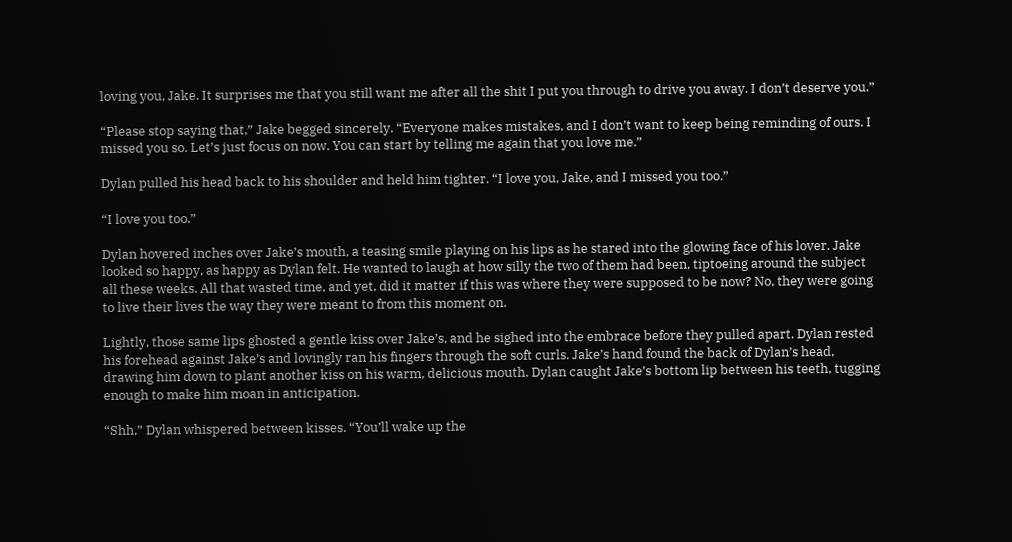loving you, Jake. It surprises me that you still want me after all the shit I put you through to drive you away. I don’t deserve you.”

“Please stop saying that,” Jake begged sincerely. “Everyone makes mistakes, and I don’t want to keep being reminding of ours. I missed you so. Let’s just focus on now. You can start by telling me again that you love me.”

Dylan pulled his head back to his shoulder and held him tighter. “I love you, Jake, and I missed you too.”

“I love you too.”

Dylan hovered inches over Jake’s mouth, a teasing smile playing on his lips as he stared into the glowing face of his lover. Jake looked so happy, as happy as Dylan felt. He wanted to laugh at how silly the two of them had been, tiptoeing around the subject all these weeks. All that wasted time, and yet, did it matter if this was where they were supposed to be now? No, they were going to live their lives the way they were meant to from this moment on.

Lightly, those same lips ghosted a gentle kiss over Jake’s, and he sighed into the embrace before they pulled apart. Dylan rested his forehead against Jake’s and lovingly ran his fingers through the soft curls. Jake’s hand found the back of Dylan’s head, drawing him down to plant another kiss on his warm, delicious mouth. Dylan caught Jake’s bottom lip between his teeth, tugging enough to make him moan in anticipation.

“Shh,” Dylan whispered between kisses. “You’ll wake up the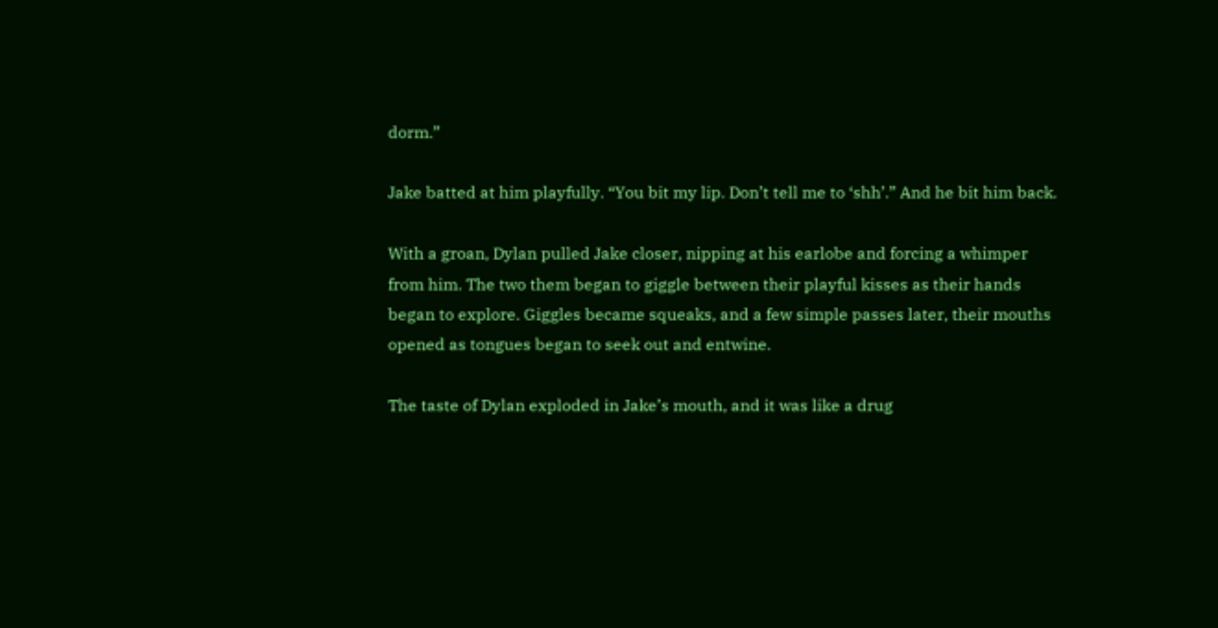dorm.”

Jake batted at him playfully. “You bit my lip. Don’t tell me to ‘shh’.” And he bit him back.

With a groan, Dylan pulled Jake closer, nipping at his earlobe and forcing a whimper from him. The two them began to giggle between their playful kisses as their hands began to explore. Giggles became squeaks, and a few simple passes later, their mouths opened as tongues began to seek out and entwine.

The taste of Dylan exploded in Jake’s mouth, and it was like a drug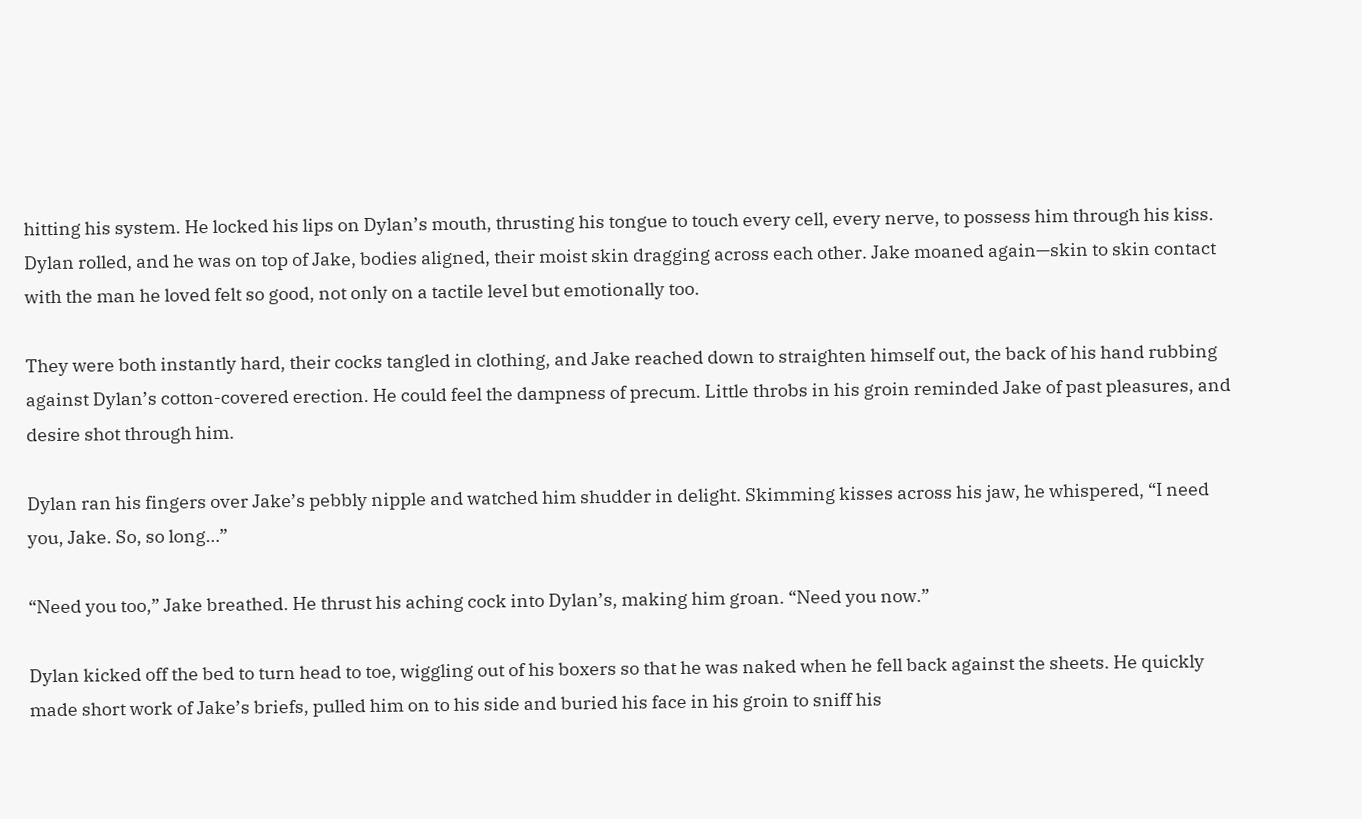hitting his system. He locked his lips on Dylan’s mouth, thrusting his tongue to touch every cell, every nerve, to possess him through his kiss. Dylan rolled, and he was on top of Jake, bodies aligned, their moist skin dragging across each other. Jake moaned again—skin to skin contact with the man he loved felt so good, not only on a tactile level but emotionally too.

They were both instantly hard, their cocks tangled in clothing, and Jake reached down to straighten himself out, the back of his hand rubbing against Dylan’s cotton-covered erection. He could feel the dampness of precum. Little throbs in his groin reminded Jake of past pleasures, and desire shot through him.

Dylan ran his fingers over Jake’s pebbly nipple and watched him shudder in delight. Skimming kisses across his jaw, he whispered, “I need you, Jake. So, so long…”

“Need you too,” Jake breathed. He thrust his aching cock into Dylan’s, making him groan. “Need you now.”

Dylan kicked off the bed to turn head to toe, wiggling out of his boxers so that he was naked when he fell back against the sheets. He quickly made short work of Jake’s briefs, pulled him on to his side and buried his face in his groin to sniff his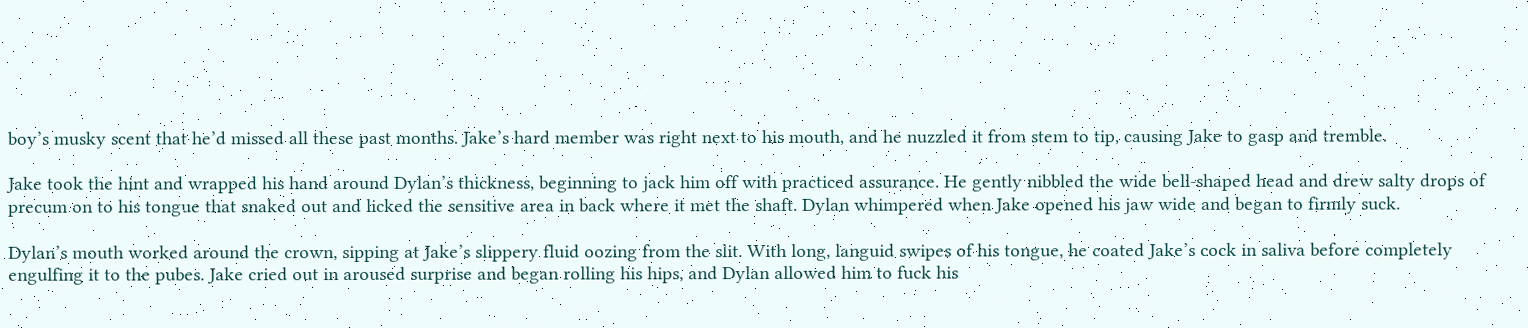boy’s musky scent that he’d missed all these past months. Jake’s hard member was right next to his mouth, and he nuzzled it from stem to tip, causing Jake to gasp and tremble.

Jake took the hint and wrapped his hand around Dylan’s thickness, beginning to jack him off with practiced assurance. He gently nibbled the wide bell-shaped head and drew salty drops of precum on to his tongue that snaked out and licked the sensitive area in back where it met the shaft. Dylan whimpered when Jake opened his jaw wide and began to firmly suck.

Dylan’s mouth worked around the crown, sipping at Jake’s slippery fluid oozing from the slit. With long, languid swipes of his tongue, he coated Jake’s cock in saliva before completely engulfing it to the pubes. Jake cried out in aroused surprise and began rolling his hips, and Dylan allowed him to fuck his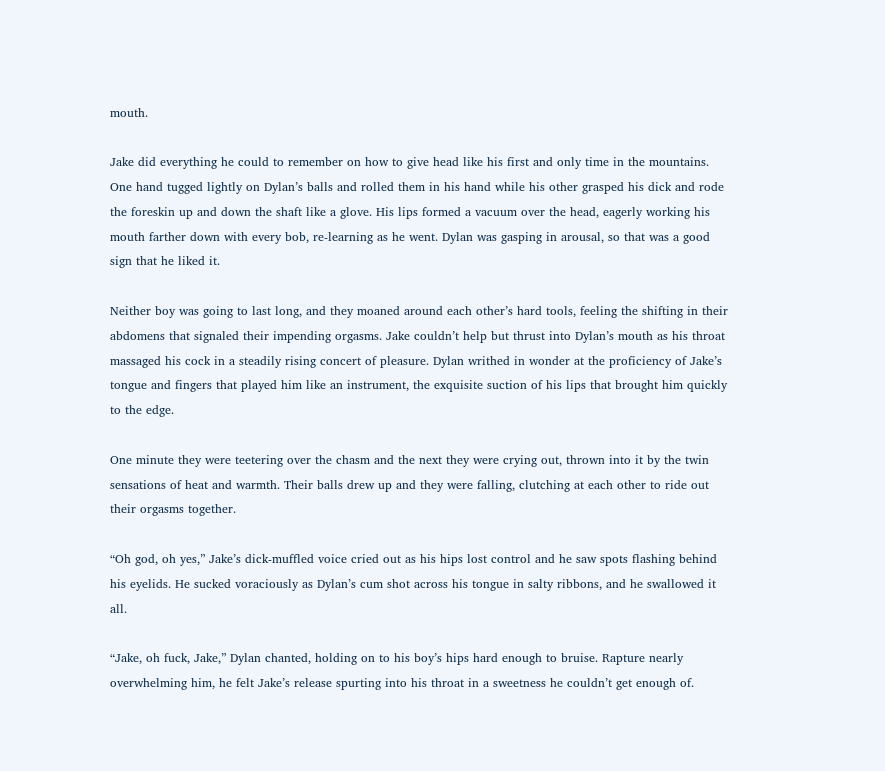mouth.

Jake did everything he could to remember on how to give head like his first and only time in the mountains. One hand tugged lightly on Dylan’s balls and rolled them in his hand while his other grasped his dick and rode the foreskin up and down the shaft like a glove. His lips formed a vacuum over the head, eagerly working his mouth farther down with every bob, re-learning as he went. Dylan was gasping in arousal, so that was a good sign that he liked it.

Neither boy was going to last long, and they moaned around each other’s hard tools, feeling the shifting in their abdomens that signaled their impending orgasms. Jake couldn’t help but thrust into Dylan’s mouth as his throat massaged his cock in a steadily rising concert of pleasure. Dylan writhed in wonder at the proficiency of Jake’s tongue and fingers that played him like an instrument, the exquisite suction of his lips that brought him quickly to the edge.

One minute they were teetering over the chasm and the next they were crying out, thrown into it by the twin sensations of heat and warmth. Their balls drew up and they were falling, clutching at each other to ride out their orgasms together.

“Oh god, oh yes,” Jake’s dick-muffled voice cried out as his hips lost control and he saw spots flashing behind his eyelids. He sucked voraciously as Dylan’s cum shot across his tongue in salty ribbons, and he swallowed it all.

“Jake, oh fuck, Jake,” Dylan chanted, holding on to his boy’s hips hard enough to bruise. Rapture nearly overwhelming him, he felt Jake’s release spurting into his throat in a sweetness he couldn’t get enough of.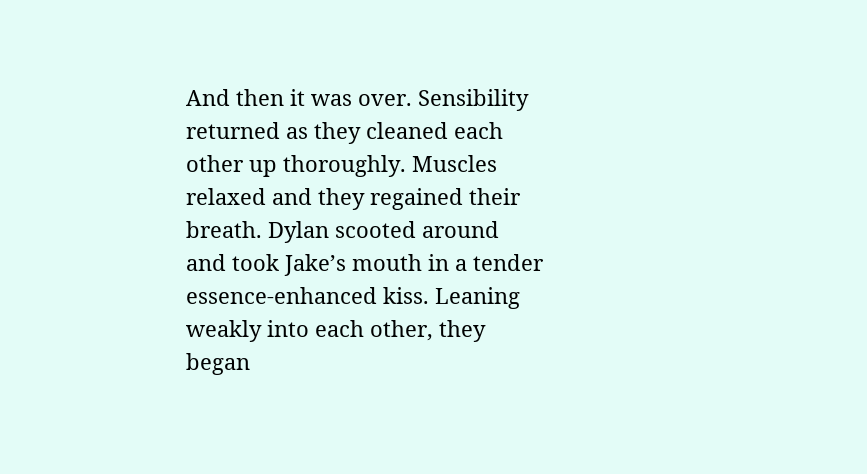And then it was over. Sensibility returned as they cleaned each other up thoroughly. Muscles relaxed and they regained their breath. Dylan scooted around and took Jake’s mouth in a tender essence-enhanced kiss. Leaning weakly into each other, they began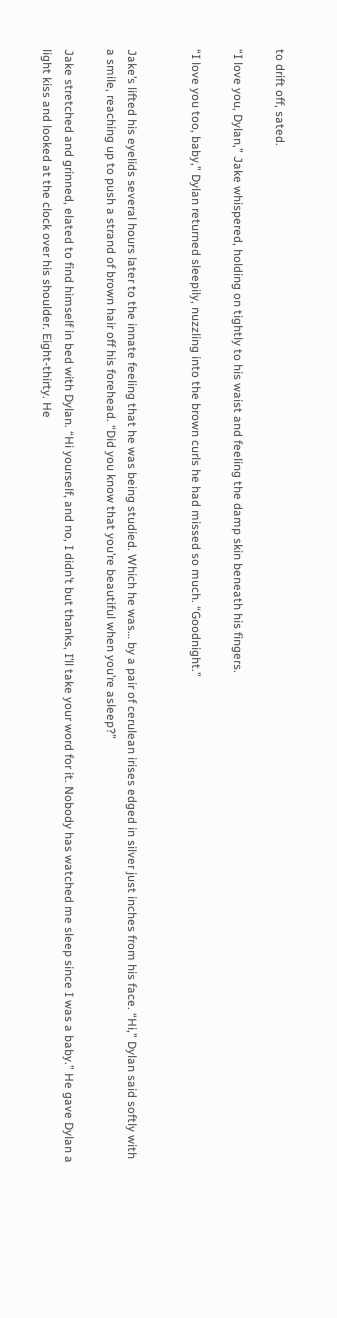to drift off, sated.

“I love you, Dylan,” Jake whispered, holding on tightly to his waist and feeling the damp skin beneath his fingers.

“I love you too, baby,” Dylan returned sleepily, nuzzling into the brown curls he had missed so much. “Goodnight.”


Jake’s lifted his eyelids several hours later to the innate feeling that he was being studied. Which he was… by a pair of cerulean irises edged in silver just inches from his face. “Hi,” Dylan said softly with a smile, reaching up to push a strand of brown hair off his forehead. “Did you know that you’re beautiful when you’re asleep?”

Jake stretched and grinned, elated to find himself in bed with Dylan. “Hi yourself, and no, I didn’t but thanks, I’ll take your word for it. Nobody has watched me sleep since I was a baby.” He gave Dylan a light kiss and looked at the clock over his shoulder. Eight-thirty. He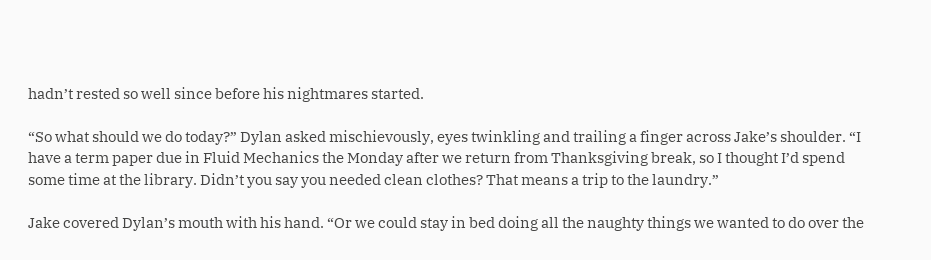hadn’t rested so well since before his nightmares started.

“So what should we do today?” Dylan asked mischievously, eyes twinkling and trailing a finger across Jake’s shoulder. “I have a term paper due in Fluid Mechanics the Monday after we return from Thanksgiving break, so I thought I’d spend some time at the library. Didn’t you say you needed clean clothes? That means a trip to the laundry.”

Jake covered Dylan’s mouth with his hand. “Or we could stay in bed doing all the naughty things we wanted to do over the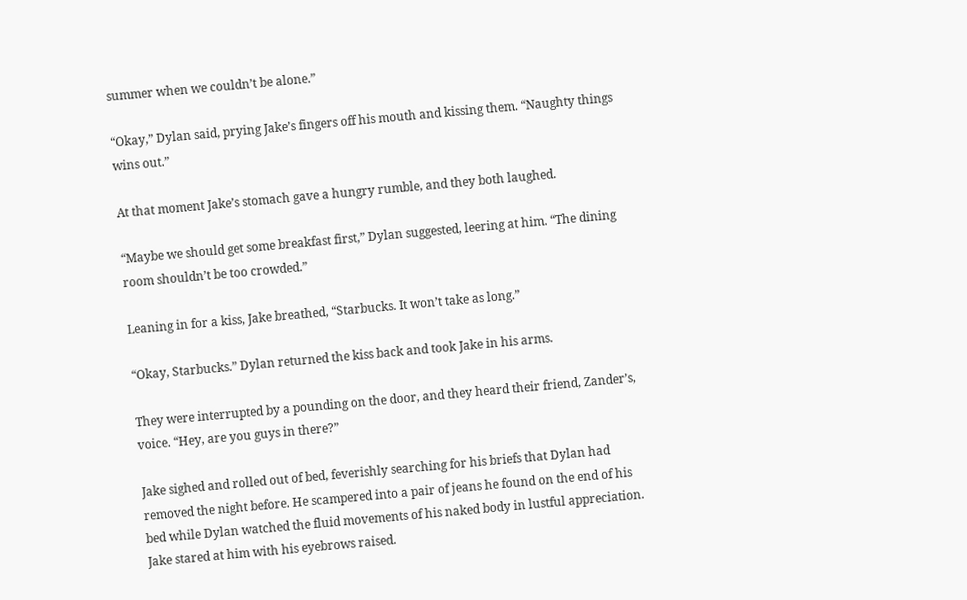summer when we couldn’t be alone.”

“Okay,” Dylan said, prying Jake’s fingers off his mouth and kissing them. “Naughty things wins out.”

At that moment Jake’s stomach gave a hungry rumble, and they both laughed.

“Maybe we should get some breakfast first,” Dylan suggested, leering at him. “The dining room shouldn’t be too crowded.”

Leaning in for a kiss, Jake breathed, “Starbucks. It won’t take as long.”

“Okay, Starbucks.” Dylan returned the kiss back and took Jake in his arms.

They were interrupted by a pounding on the door, and they heard their friend, Zander’s, voice. “Hey, are you guys in there?”

Jake sighed and rolled out of bed, feverishly searching for his briefs that Dylan had removed the night before. He scampered into a pair of jeans he found on the end of his bed while Dylan watched the fluid movements of his naked body in lustful appreciation. Jake stared at him with his eyebrows raised.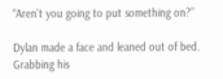“Aren’t you going to put something on?”

Dylan made a face and leaned out of bed. Grabbing his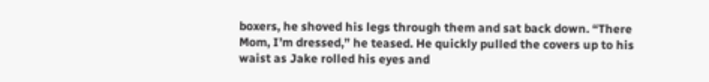boxers, he shoved his legs through them and sat back down. “There Mom, I’m dressed,” he teased. He quickly pulled the covers up to his waist as Jake rolled his eyes and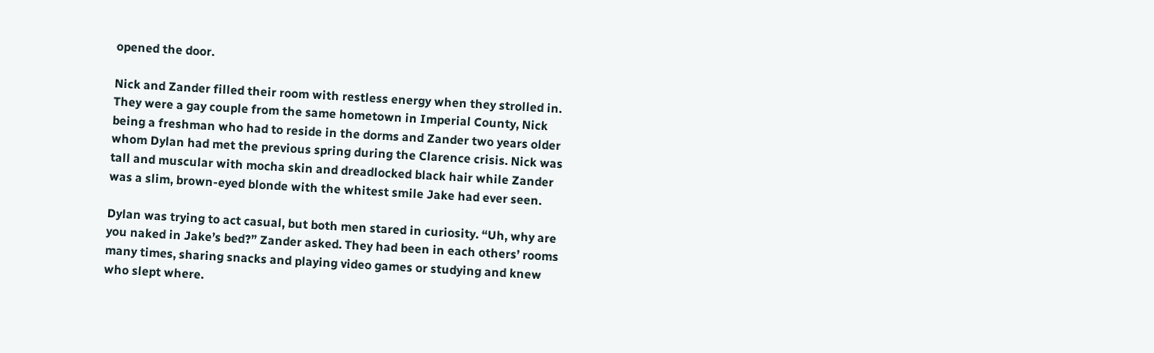opened the door.

Nick and Zander filled their room with restless energy when they strolled in. They were a gay couple from the same hometown in Imperial County, Nick being a freshman who had to reside in the dorms and Zander two years older whom Dylan had met the previous spring during the Clarence crisis. Nick was tall and muscular with mocha skin and dreadlocked black hair while Zander was a slim, brown-eyed blonde with the whitest smile Jake had ever seen.

Dylan was trying to act casual, but both men stared in curiosity. “Uh, why are you naked in Jake’s bed?” Zander asked. They had been in each others’ rooms many times, sharing snacks and playing video games or studying and knew who slept where.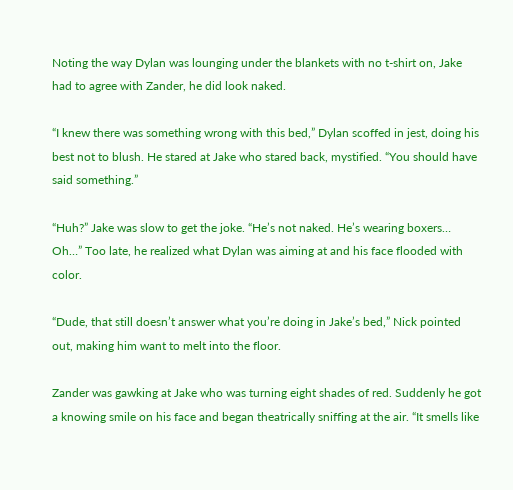Noting the way Dylan was lounging under the blankets with no t-shirt on, Jake had to agree with Zander, he did look naked.

“I knew there was something wrong with this bed,” Dylan scoffed in jest, doing his best not to blush. He stared at Jake who stared back, mystified. “You should have said something.”

“Huh?” Jake was slow to get the joke. “He’s not naked. He’s wearing boxers… Oh…” Too late, he realized what Dylan was aiming at and his face flooded with color.

“Dude, that still doesn’t answer what you’re doing in Jake’s bed,” Nick pointed out, making him want to melt into the floor.

Zander was gawking at Jake who was turning eight shades of red. Suddenly he got a knowing smile on his face and began theatrically sniffing at the air. “It smells like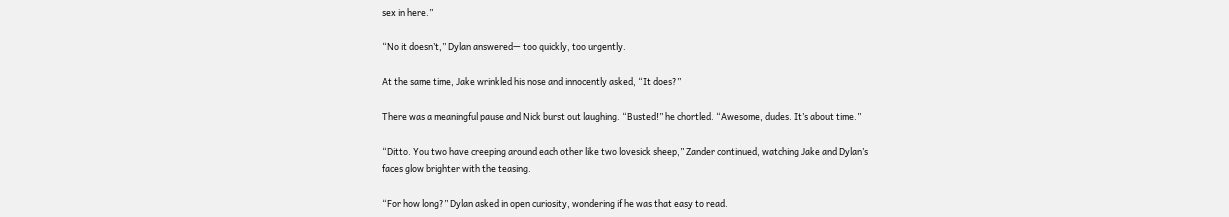sex in here.”

“No it doesn’t,” Dylan answered— too quickly, too urgently.

At the same time, Jake wrinkled his nose and innocently asked, “It does?”

There was a meaningful pause and Nick burst out laughing. “Busted!” he chortled. “Awesome, dudes. It’s about time.”

“Ditto. You two have creeping around each other like two lovesick sheep,” Zander continued, watching Jake and Dylan’s faces glow brighter with the teasing.

“For how long?” Dylan asked in open curiosity, wondering if he was that easy to read.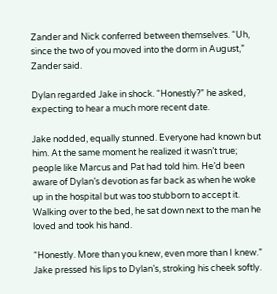Zander and Nick conferred between themselves. “Uh, since the two of you moved into the dorm in August,” Zander said.

Dylan regarded Jake in shock. “Honestly?” he asked, expecting to hear a much more recent date.

Jake nodded, equally stunned. Everyone had known but him. At the same moment he realized it wasn’t true; people like Marcus and Pat had told him. He’d been aware of Dylan’s devotion as far back as when he woke up in the hospital but was too stubborn to accept it. Walking over to the bed, he sat down next to the man he loved and took his hand.

“Honestly. More than you knew, even more than I knew.” Jake pressed his lips to Dylan’s, stroking his cheek softly.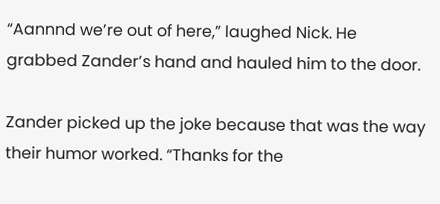“Aannnd we’re out of here,” laughed Nick. He grabbed Zander’s hand and hauled him to the door.

Zander picked up the joke because that was the way their humor worked. “Thanks for the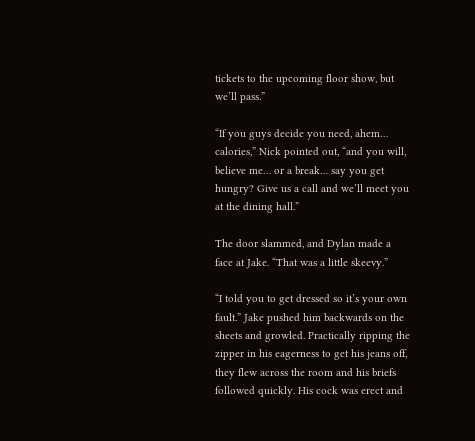tickets to the upcoming floor show, but we’ll pass.”

“If you guys decide you need, ahem… calories,” Nick pointed out, “and you will, believe me… or a break… say you get hungry? Give us a call and we’ll meet you at the dining hall.”

The door slammed, and Dylan made a face at Jake. “That was a little skeevy.”

“I told you to get dressed so it’s your own fault.” Jake pushed him backwards on the sheets and growled. Practically ripping the zipper in his eagerness to get his jeans off, they flew across the room and his briefs followed quickly. His cock was erect and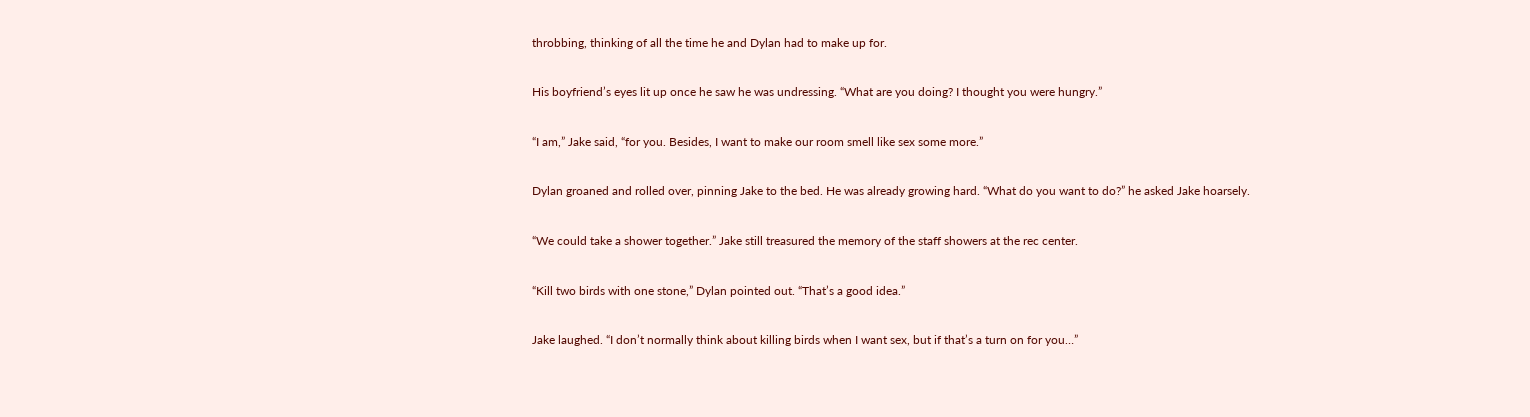throbbing, thinking of all the time he and Dylan had to make up for.

His boyfriend’s eyes lit up once he saw he was undressing. “What are you doing? I thought you were hungry.”

“I am,” Jake said, “for you. Besides, I want to make our room smell like sex some more.”

Dylan groaned and rolled over, pinning Jake to the bed. He was already growing hard. “What do you want to do?” he asked Jake hoarsely.

“We could take a shower together.” Jake still treasured the memory of the staff showers at the rec center.

“Kill two birds with one stone,” Dylan pointed out. “That’s a good idea.”

Jake laughed. “I don’t normally think about killing birds when I want sex, but if that’s a turn on for you…”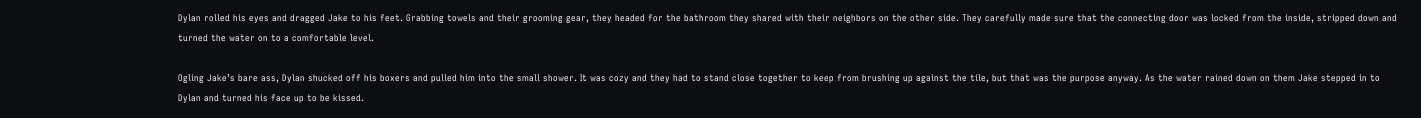Dylan rolled his eyes and dragged Jake to his feet. Grabbing towels and their grooming gear, they headed for the bathroom they shared with their neighbors on the other side. They carefully made sure that the connecting door was locked from the inside, stripped down and turned the water on to a comfortable level.

Ogling Jake’s bare ass, Dylan shucked off his boxers and pulled him into the small shower. It was cozy and they had to stand close together to keep from brushing up against the tile, but that was the purpose anyway. As the water rained down on them Jake stepped in to Dylan and turned his face up to be kissed.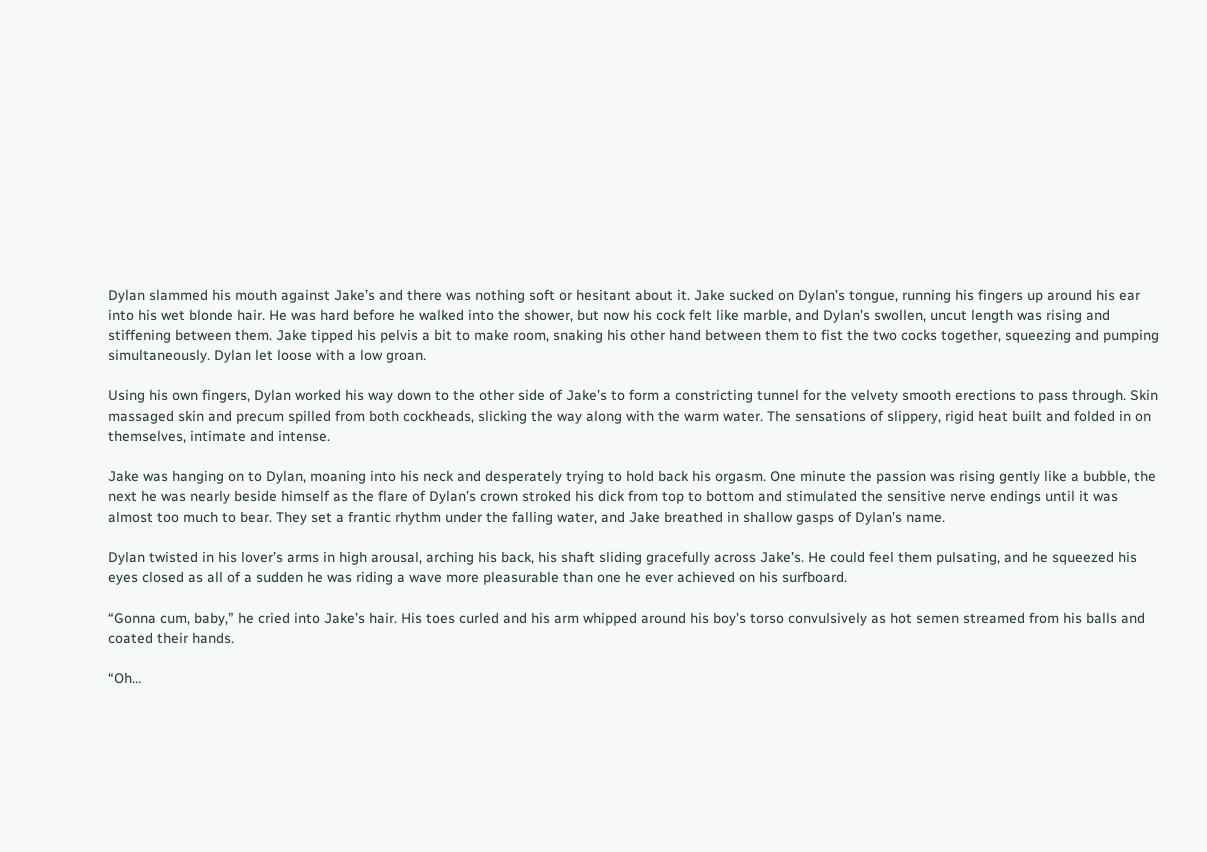Dylan slammed his mouth against Jake’s and there was nothing soft or hesitant about it. Jake sucked on Dylan’s tongue, running his fingers up around his ear into his wet blonde hair. He was hard before he walked into the shower, but now his cock felt like marble, and Dylan’s swollen, uncut length was rising and stiffening between them. Jake tipped his pelvis a bit to make room, snaking his other hand between them to fist the two cocks together, squeezing and pumping simultaneously. Dylan let loose with a low groan.

Using his own fingers, Dylan worked his way down to the other side of Jake’s to form a constricting tunnel for the velvety smooth erections to pass through. Skin massaged skin and precum spilled from both cockheads, slicking the way along with the warm water. The sensations of slippery, rigid heat built and folded in on themselves, intimate and intense.

Jake was hanging on to Dylan, moaning into his neck and desperately trying to hold back his orgasm. One minute the passion was rising gently like a bubble, the next he was nearly beside himself as the flare of Dylan’s crown stroked his dick from top to bottom and stimulated the sensitive nerve endings until it was almost too much to bear. They set a frantic rhythm under the falling water, and Jake breathed in shallow gasps of Dylan’s name.

Dylan twisted in his lover’s arms in high arousal, arching his back, his shaft sliding gracefully across Jake’s. He could feel them pulsating, and he squeezed his eyes closed as all of a sudden he was riding a wave more pleasurable than one he ever achieved on his surfboard.

“Gonna cum, baby,” he cried into Jake’s hair. His toes curled and his arm whipped around his boy’s torso convulsively as hot semen streamed from his balls and coated their hands.

“Oh…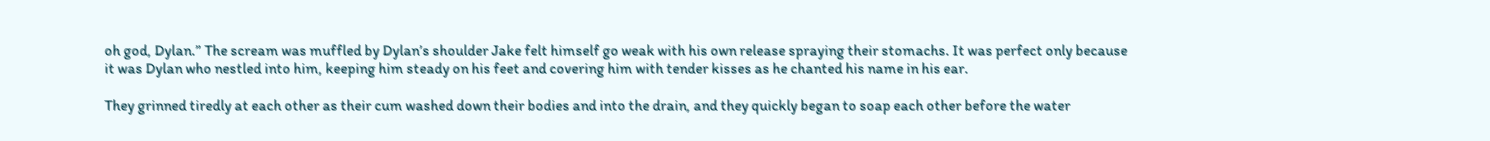oh god, Dylan.” The scream was muffled by Dylan’s shoulder Jake felt himself go weak with his own release spraying their stomachs. It was perfect only because it was Dylan who nestled into him, keeping him steady on his feet and covering him with tender kisses as he chanted his name in his ear.

They grinned tiredly at each other as their cum washed down their bodies and into the drain, and they quickly began to soap each other before the water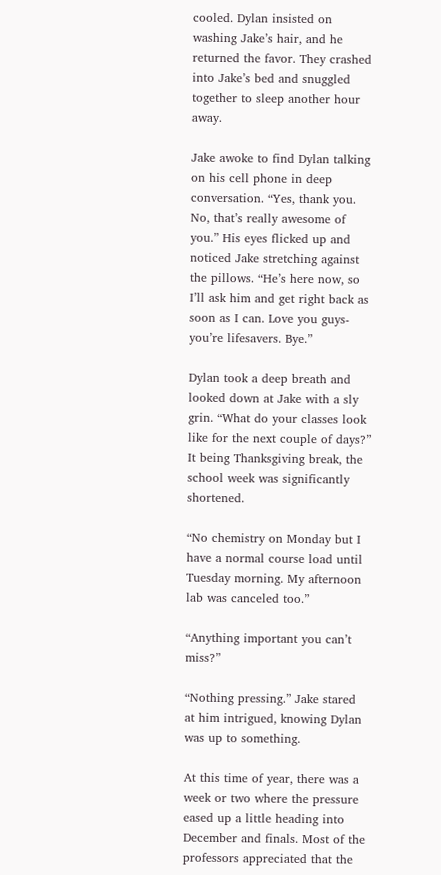cooled. Dylan insisted on washing Jake’s hair, and he returned the favor. They crashed into Jake’s bed and snuggled together to sleep another hour away.

Jake awoke to find Dylan talking on his cell phone in deep conversation. “Yes, thank you. No, that’s really awesome of you.” His eyes flicked up and noticed Jake stretching against the pillows. “He’s here now, so I’ll ask him and get right back as soon as I can. Love you guys- you’re lifesavers. Bye.”

Dylan took a deep breath and looked down at Jake with a sly grin. “What do your classes look like for the next couple of days?” It being Thanksgiving break, the school week was significantly shortened.

“No chemistry on Monday but I have a normal course load until Tuesday morning. My afternoon lab was canceled too.”

“Anything important you can’t miss?”

“Nothing pressing.” Jake stared at him intrigued, knowing Dylan was up to something.

At this time of year, there was a week or two where the pressure eased up a little heading into December and finals. Most of the professors appreciated that the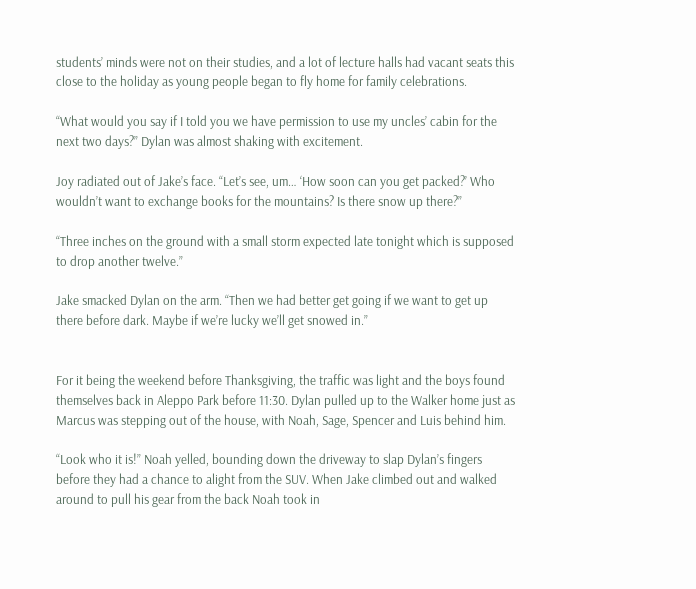students’ minds were not on their studies, and a lot of lecture halls had vacant seats this close to the holiday as young people began to fly home for family celebrations.

“What would you say if I told you we have permission to use my uncles’ cabin for the next two days?” Dylan was almost shaking with excitement.

Joy radiated out of Jake’s face. “Let’s see, um… ‘How soon can you get packed?’ Who wouldn’t want to exchange books for the mountains? Is there snow up there?”

“Three inches on the ground with a small storm expected late tonight which is supposed to drop another twelve.”

Jake smacked Dylan on the arm. “Then we had better get going if we want to get up there before dark. Maybe if we’re lucky we’ll get snowed in.”


For it being the weekend before Thanksgiving, the traffic was light and the boys found themselves back in Aleppo Park before 11:30. Dylan pulled up to the Walker home just as Marcus was stepping out of the house, with Noah, Sage, Spencer and Luis behind him.

“Look who it is!” Noah yelled, bounding down the driveway to slap Dylan’s fingers before they had a chance to alight from the SUV. When Jake climbed out and walked around to pull his gear from the back Noah took in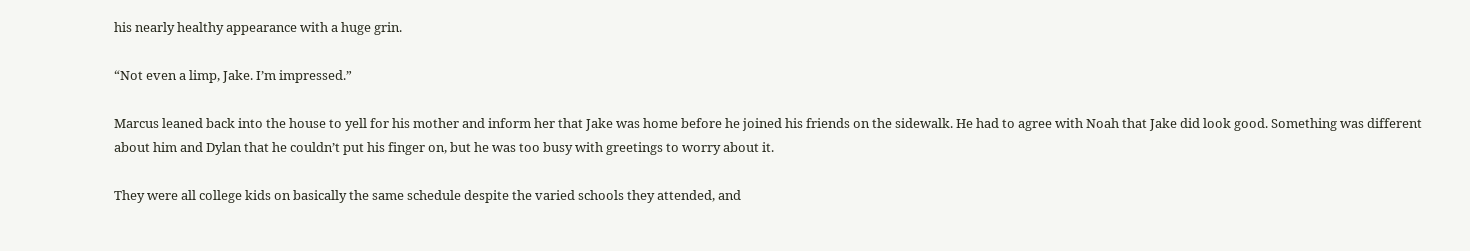his nearly healthy appearance with a huge grin.

“Not even a limp, Jake. I’m impressed.”

Marcus leaned back into the house to yell for his mother and inform her that Jake was home before he joined his friends on the sidewalk. He had to agree with Noah that Jake did look good. Something was different about him and Dylan that he couldn’t put his finger on, but he was too busy with greetings to worry about it.

They were all college kids on basically the same schedule despite the varied schools they attended, and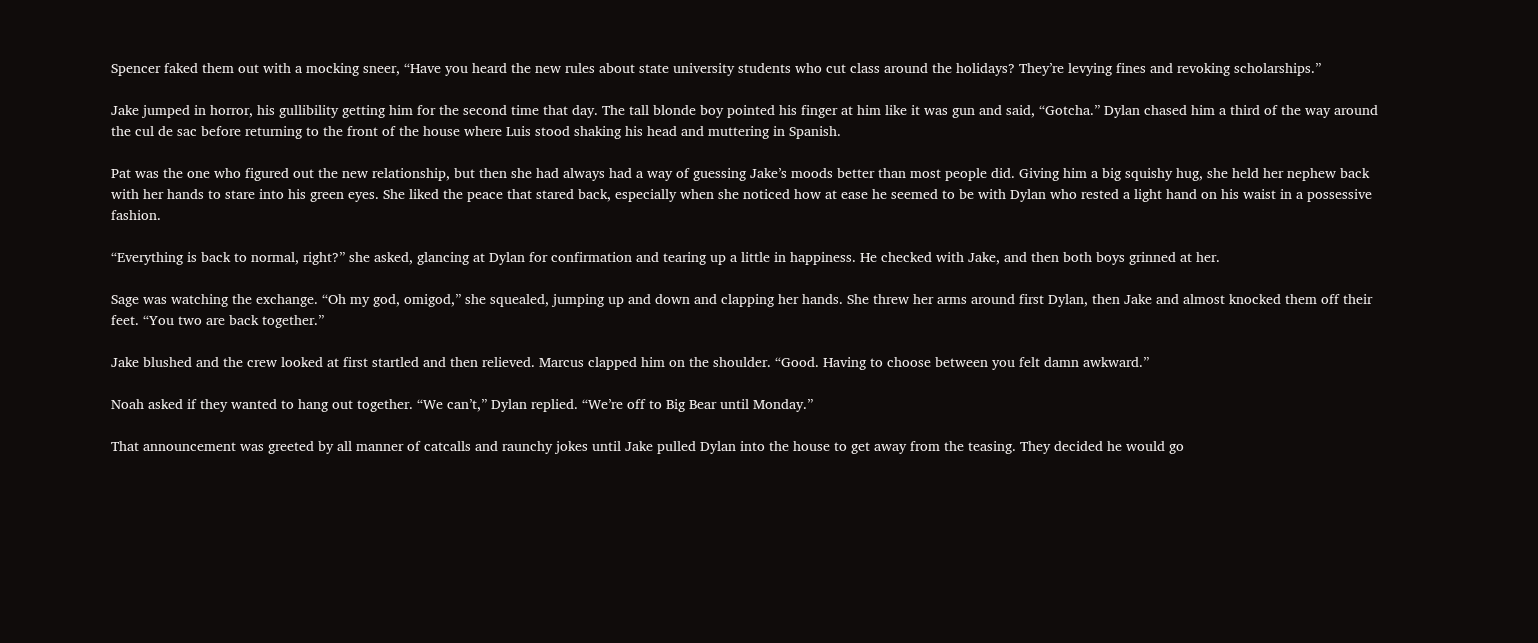Spencer faked them out with a mocking sneer, “Have you heard the new rules about state university students who cut class around the holidays? They’re levying fines and revoking scholarships.”

Jake jumped in horror, his gullibility getting him for the second time that day. The tall blonde boy pointed his finger at him like it was gun and said, “Gotcha.” Dylan chased him a third of the way around the cul de sac before returning to the front of the house where Luis stood shaking his head and muttering in Spanish.

Pat was the one who figured out the new relationship, but then she had always had a way of guessing Jake’s moods better than most people did. Giving him a big squishy hug, she held her nephew back with her hands to stare into his green eyes. She liked the peace that stared back, especially when she noticed how at ease he seemed to be with Dylan who rested a light hand on his waist in a possessive fashion.

“Everything is back to normal, right?” she asked, glancing at Dylan for confirmation and tearing up a little in happiness. He checked with Jake, and then both boys grinned at her.

Sage was watching the exchange. “Oh my god, omigod,” she squealed, jumping up and down and clapping her hands. She threw her arms around first Dylan, then Jake and almost knocked them off their feet. “You two are back together.”

Jake blushed and the crew looked at first startled and then relieved. Marcus clapped him on the shoulder. “Good. Having to choose between you felt damn awkward.”

Noah asked if they wanted to hang out together. “We can’t,” Dylan replied. “We’re off to Big Bear until Monday.”

That announcement was greeted by all manner of catcalls and raunchy jokes until Jake pulled Dylan into the house to get away from the teasing. They decided he would go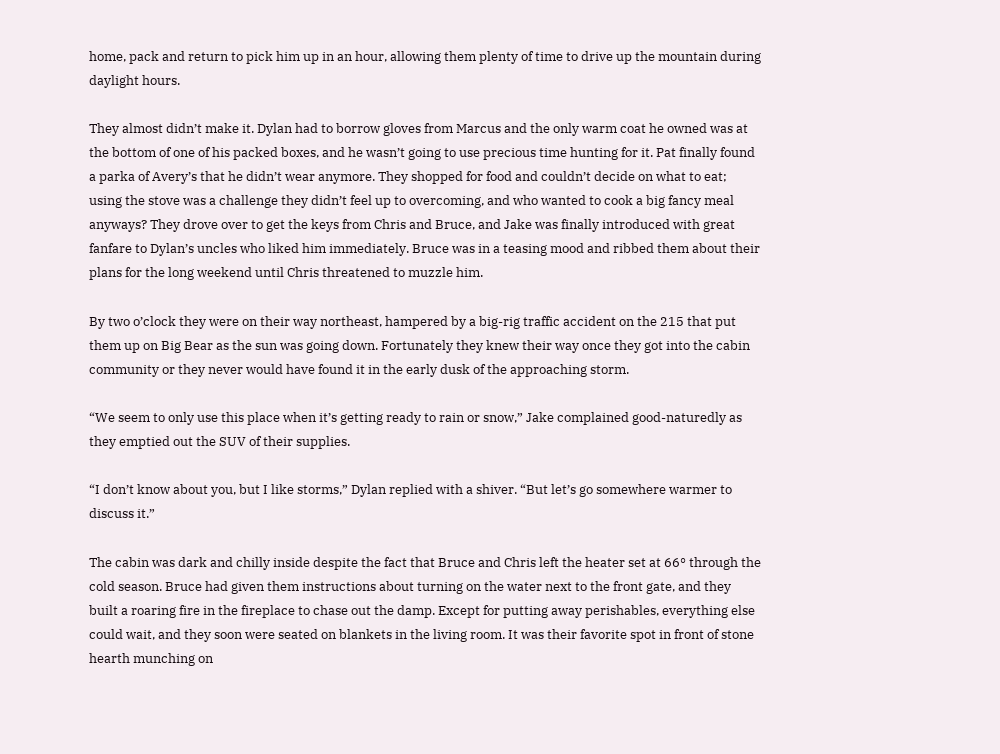home, pack and return to pick him up in an hour, allowing them plenty of time to drive up the mountain during daylight hours.

They almost didn’t make it. Dylan had to borrow gloves from Marcus and the only warm coat he owned was at the bottom of one of his packed boxes, and he wasn’t going to use precious time hunting for it. Pat finally found a parka of Avery’s that he didn’t wear anymore. They shopped for food and couldn’t decide on what to eat; using the stove was a challenge they didn’t feel up to overcoming, and who wanted to cook a big fancy meal anyways? They drove over to get the keys from Chris and Bruce, and Jake was finally introduced with great fanfare to Dylan’s uncles who liked him immediately. Bruce was in a teasing mood and ribbed them about their plans for the long weekend until Chris threatened to muzzle him.

By two o’clock they were on their way northeast, hampered by a big-rig traffic accident on the 215 that put them up on Big Bear as the sun was going down. Fortunately they knew their way once they got into the cabin community or they never would have found it in the early dusk of the approaching storm.

“We seem to only use this place when it’s getting ready to rain or snow,” Jake complained good-naturedly as they emptied out the SUV of their supplies.

“I don’t know about you, but I like storms,” Dylan replied with a shiver. “But let’s go somewhere warmer to discuss it.”

The cabin was dark and chilly inside despite the fact that Bruce and Chris left the heater set at 66° through the cold season. Bruce had given them instructions about turning on the water next to the front gate, and they built a roaring fire in the fireplace to chase out the damp. Except for putting away perishables, everything else could wait, and they soon were seated on blankets in the living room. It was their favorite spot in front of stone hearth munching on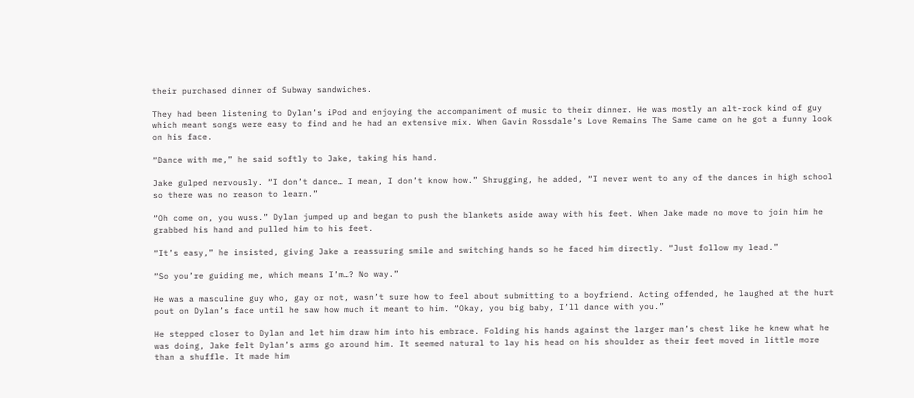their purchased dinner of Subway sandwiches.

They had been listening to Dylan’s iPod and enjoying the accompaniment of music to their dinner. He was mostly an alt-rock kind of guy which meant songs were easy to find and he had an extensive mix. When Gavin Rossdale’s Love Remains The Same came on he got a funny look on his face.

“Dance with me,” he said softly to Jake, taking his hand.

Jake gulped nervously. “I don’t dance… I mean, I don’t know how.” Shrugging, he added, “I never went to any of the dances in high school so there was no reason to learn.”

“Oh come on, you wuss.” Dylan jumped up and began to push the blankets aside away with his feet. When Jake made no move to join him he grabbed his hand and pulled him to his feet.

“It’s easy,” he insisted, giving Jake a reassuring smile and switching hands so he faced him directly. “Just follow my lead.”

“So you’re guiding me, which means I’m…? No way.”

He was a masculine guy who, gay or not, wasn’t sure how to feel about submitting to a boyfriend. Acting offended, he laughed at the hurt pout on Dylan’s face until he saw how much it meant to him. “Okay, you big baby, I’ll dance with you.”

He stepped closer to Dylan and let him draw him into his embrace. Folding his hands against the larger man’s chest like he knew what he was doing, Jake felt Dylan’s arms go around him. It seemed natural to lay his head on his shoulder as their feet moved in little more than a shuffle. It made him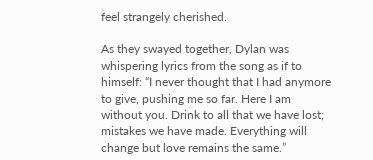feel strangely cherished.

As they swayed together, Dylan was whispering lyrics from the song as if to himself: “I never thought that I had anymore to give, pushing me so far. Here I am without you. Drink to all that we have lost; mistakes we have made. Everything will change but love remains the same.”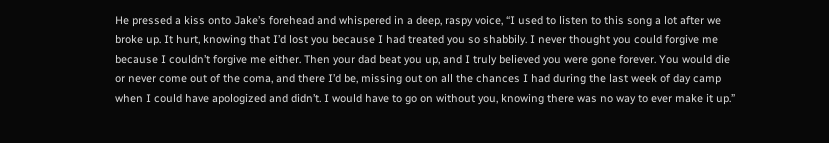He pressed a kiss onto Jake’s forehead and whispered in a deep, raspy voice, “I used to listen to this song a lot after we broke up. It hurt, knowing that I’d lost you because I had treated you so shabbily. I never thought you could forgive me because I couldn’t forgive me either. Then your dad beat you up, and I truly believed you were gone forever. You would die or never come out of the coma, and there I’d be, missing out on all the chances I had during the last week of day camp when I could have apologized and didn’t. I would have to go on without you, knowing there was no way to ever make it up.”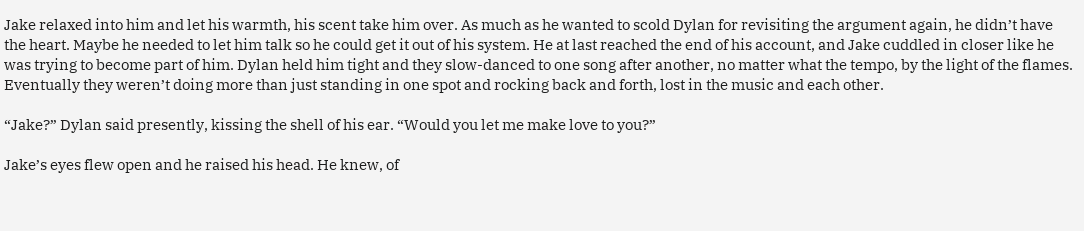Jake relaxed into him and let his warmth, his scent take him over. As much as he wanted to scold Dylan for revisiting the argument again, he didn’t have the heart. Maybe he needed to let him talk so he could get it out of his system. He at last reached the end of his account, and Jake cuddled in closer like he was trying to become part of him. Dylan held him tight and they slow-danced to one song after another, no matter what the tempo, by the light of the flames. Eventually they weren’t doing more than just standing in one spot and rocking back and forth, lost in the music and each other.

“Jake?” Dylan said presently, kissing the shell of his ear. “Would you let me make love to you?”

Jake’s eyes flew open and he raised his head. He knew, of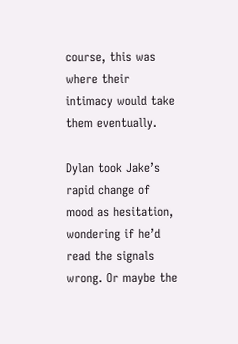course, this was where their intimacy would take them eventually.

Dylan took Jake’s rapid change of mood as hesitation, wondering if he’d read the signals wrong. Or maybe the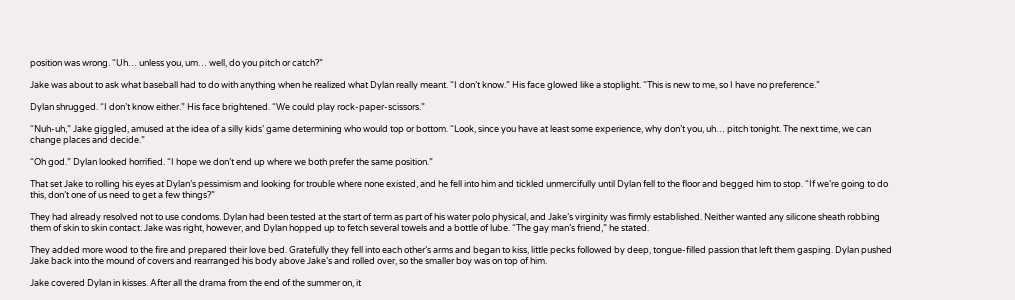position was wrong. “Uh… unless you, um… well, do you pitch or catch?”

Jake was about to ask what baseball had to do with anything when he realized what Dylan really meant. “I don’t know.” His face glowed like a stoplight. “This is new to me, so I have no preference.”

Dylan shrugged. “I don’t know either.” His face brightened. “We could play rock-paper-scissors.”

“Nuh-uh,” Jake giggled, amused at the idea of a silly kids’ game determining who would top or bottom. “Look, since you have at least some experience, why don’t you, uh… pitch tonight. The next time, we can change places and decide.”

“Oh god.” Dylan looked horrified. “I hope we don’t end up where we both prefer the same position.”

That set Jake to rolling his eyes at Dylan’s pessimism and looking for trouble where none existed, and he fell into him and tickled unmercifully until Dylan fell to the floor and begged him to stop. “If we’re going to do this, don’t one of us need to get a few things?”

They had already resolved not to use condoms. Dylan had been tested at the start of term as part of his water polo physical, and Jake’s virginity was firmly established. Neither wanted any silicone sheath robbing them of skin to skin contact. Jake was right, however, and Dylan hopped up to fetch several towels and a bottle of lube. “The gay man’s friend,” he stated.

They added more wood to the fire and prepared their love bed. Gratefully they fell into each other’s arms and began to kiss, little pecks followed by deep, tongue-filled passion that left them gasping. Dylan pushed Jake back into the mound of covers and rearranged his body above Jake’s and rolled over, so the smaller boy was on top of him.

Jake covered Dylan in kisses. After all the drama from the end of the summer on, it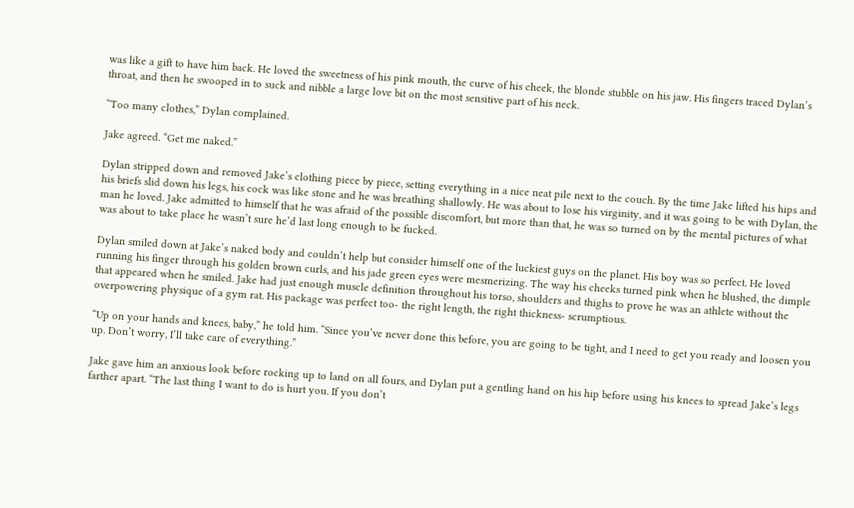was like a gift to have him back. He loved the sweetness of his pink mouth, the curve of his cheek, the blonde stubble on his jaw. His fingers traced Dylan’s throat, and then he swooped in to suck and nibble a large love bit on the most sensitive part of his neck.

“Too many clothes,” Dylan complained.

Jake agreed. “Get me naked.”

Dylan stripped down and removed Jake’s clothing piece by piece, setting everything in a nice neat pile next to the couch. By the time Jake lifted his hips and his briefs slid down his legs, his cock was like stone and he was breathing shallowly. He was about to lose his virginity, and it was going to be with Dylan, the man he loved. Jake admitted to himself that he was afraid of the possible discomfort, but more than that, he was so turned on by the mental pictures of what was about to take place he wasn’t sure he’d last long enough to be fucked.

Dylan smiled down at Jake’s naked body and couldn’t help but consider himself one of the luckiest guys on the planet. His boy was so perfect. He loved running his finger through his golden brown curls, and his jade green eyes were mesmerizing. The way his cheeks turned pink when he blushed, the dimple that appeared when he smiled. Jake had just enough muscle definition throughout his torso, shoulders and thighs to prove he was an athlete without the overpowering physique of a gym rat. His package was perfect too- the right length, the right thickness- scrumptious.

“Up on your hands and knees, baby,” he told him. “Since you’ve never done this before, you are going to be tight, and I need to get you ready and loosen you up. Don’t worry, I’ll take care of everything.”

Jake gave him an anxious look before rocking up to land on all fours, and Dylan put a gentling hand on his hip before using his knees to spread Jake’s legs farther apart. “The last thing I want to do is hurt you. If you don’t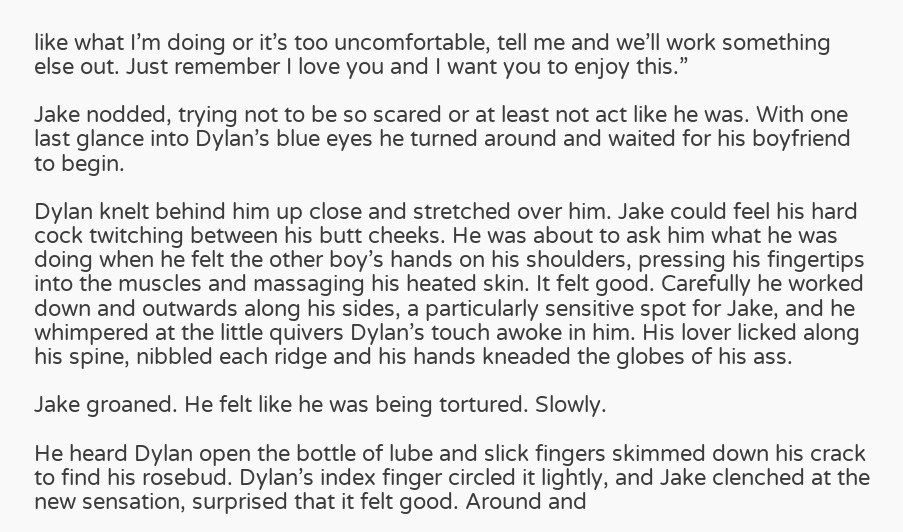like what I’m doing or it’s too uncomfortable, tell me and we’ll work something else out. Just remember I love you and I want you to enjoy this.”

Jake nodded, trying not to be so scared or at least not act like he was. With one last glance into Dylan’s blue eyes he turned around and waited for his boyfriend to begin.

Dylan knelt behind him up close and stretched over him. Jake could feel his hard cock twitching between his butt cheeks. He was about to ask him what he was doing when he felt the other boy’s hands on his shoulders, pressing his fingertips into the muscles and massaging his heated skin. It felt good. Carefully he worked down and outwards along his sides, a particularly sensitive spot for Jake, and he whimpered at the little quivers Dylan’s touch awoke in him. His lover licked along his spine, nibbled each ridge and his hands kneaded the globes of his ass.

Jake groaned. He felt like he was being tortured. Slowly.

He heard Dylan open the bottle of lube and slick fingers skimmed down his crack to find his rosebud. Dylan’s index finger circled it lightly, and Jake clenched at the new sensation, surprised that it felt good. Around and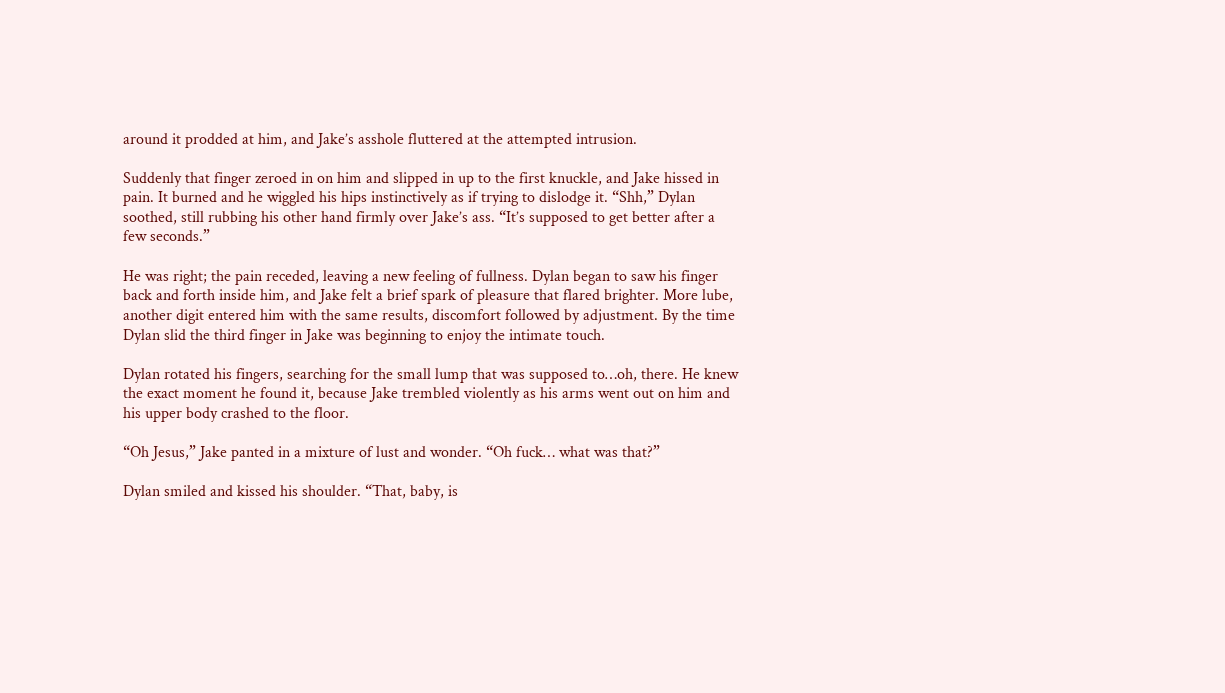around it prodded at him, and Jake’s asshole fluttered at the attempted intrusion.

Suddenly that finger zeroed in on him and slipped in up to the first knuckle, and Jake hissed in pain. It burned and he wiggled his hips instinctively as if trying to dislodge it. “Shh,” Dylan soothed, still rubbing his other hand firmly over Jake’s ass. “It’s supposed to get better after a few seconds.”

He was right; the pain receded, leaving a new feeling of fullness. Dylan began to saw his finger back and forth inside him, and Jake felt a brief spark of pleasure that flared brighter. More lube, another digit entered him with the same results, discomfort followed by adjustment. By the time Dylan slid the third finger in Jake was beginning to enjoy the intimate touch.

Dylan rotated his fingers, searching for the small lump that was supposed to…oh, there. He knew the exact moment he found it, because Jake trembled violently as his arms went out on him and his upper body crashed to the floor.

“Oh Jesus,” Jake panted in a mixture of lust and wonder. “Oh fuck… what was that?”

Dylan smiled and kissed his shoulder. “That, baby, is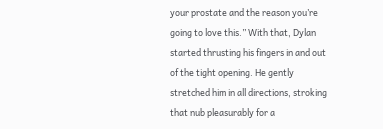your prostate and the reason you’re going to love this.” With that, Dylan started thrusting his fingers in and out of the tight opening. He gently stretched him in all directions, stroking that nub pleasurably for a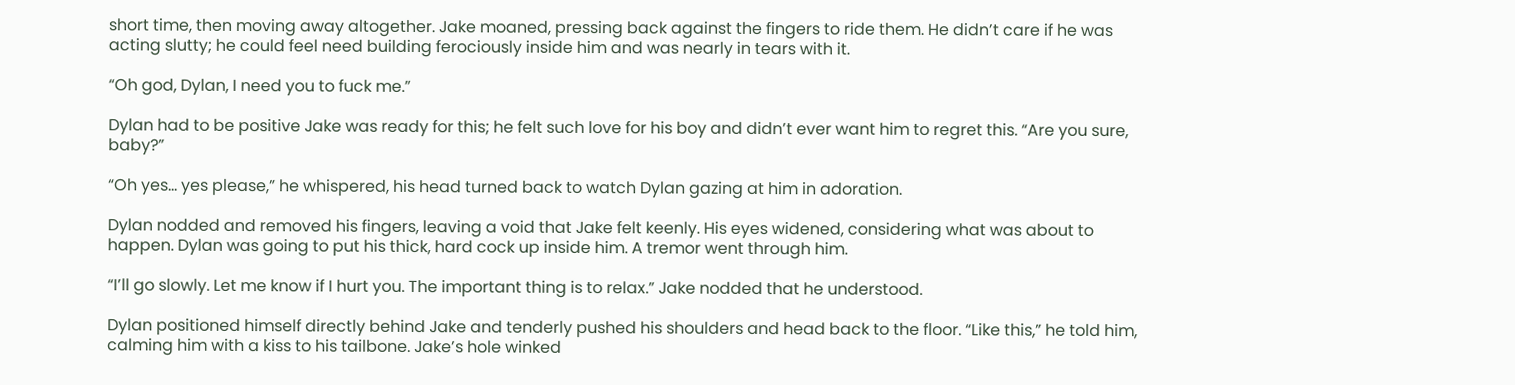short time, then moving away altogether. Jake moaned, pressing back against the fingers to ride them. He didn’t care if he was acting slutty; he could feel need building ferociously inside him and was nearly in tears with it.

“Oh god, Dylan, I need you to fuck me.”

Dylan had to be positive Jake was ready for this; he felt such love for his boy and didn’t ever want him to regret this. “Are you sure, baby?”

“Oh yes… yes please,” he whispered, his head turned back to watch Dylan gazing at him in adoration.

Dylan nodded and removed his fingers, leaving a void that Jake felt keenly. His eyes widened, considering what was about to happen. Dylan was going to put his thick, hard cock up inside him. A tremor went through him.

“I’ll go slowly. Let me know if I hurt you. The important thing is to relax.” Jake nodded that he understood.

Dylan positioned himself directly behind Jake and tenderly pushed his shoulders and head back to the floor. “Like this,” he told him, calming him with a kiss to his tailbone. Jake’s hole winked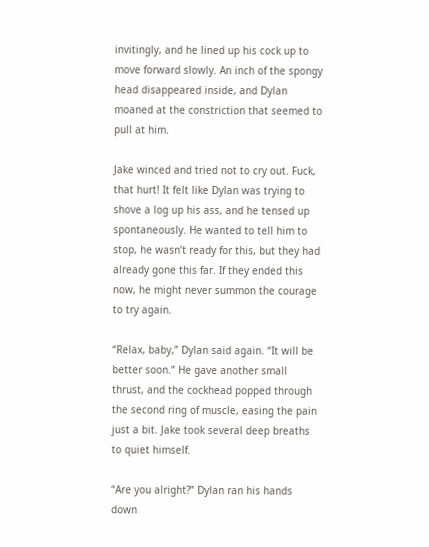invitingly, and he lined up his cock up to move forward slowly. An inch of the spongy head disappeared inside, and Dylan moaned at the constriction that seemed to pull at him.

Jake winced and tried not to cry out. Fuck, that hurt! It felt like Dylan was trying to shove a log up his ass, and he tensed up spontaneously. He wanted to tell him to stop, he wasn’t ready for this, but they had already gone this far. If they ended this now, he might never summon the courage to try again.

“Relax, baby,” Dylan said again. “It will be better soon.” He gave another small thrust, and the cockhead popped through the second ring of muscle, easing the pain just a bit. Jake took several deep breaths to quiet himself.

“Are you alright?” Dylan ran his hands down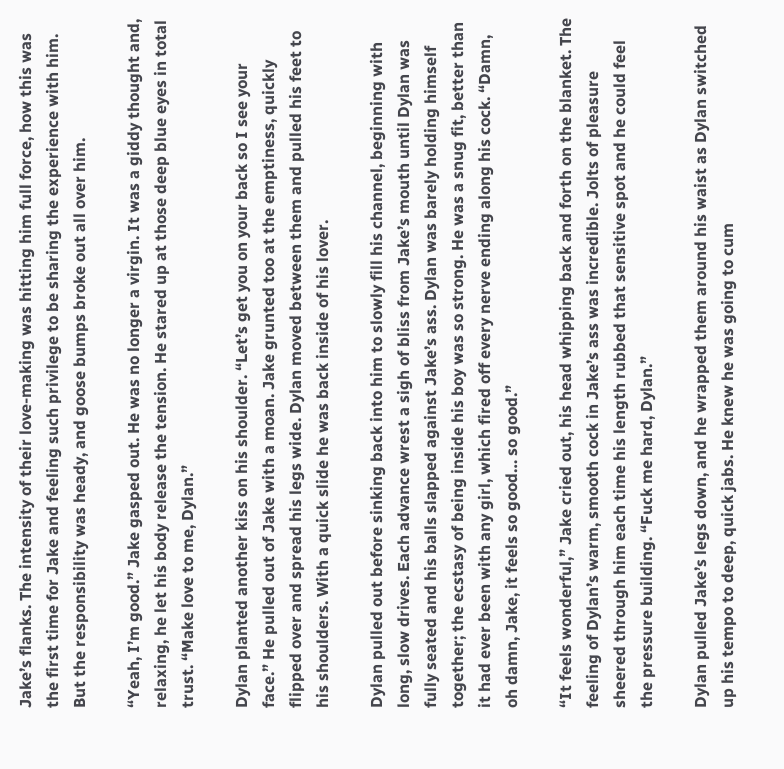Jake’s flanks. The intensity of their love-making was hitting him full force, how this was the first time for Jake and feeling such privilege to be sharing the experience with him. But the responsibility was heady, and goose bumps broke out all over him.

“Yeah, I’m good.” Jake gasped out. He was no longer a virgin. It was a giddy thought and, relaxing, he let his body release the tension. He stared up at those deep blue eyes in total trust. “Make love to me, Dylan.”

Dylan planted another kiss on his shoulder. “Let’s get you on your back so I see your face.” He pulled out of Jake with a moan. Jake grunted too at the emptiness, quickly flipped over and spread his legs wide. Dylan moved between them and pulled his feet to his shoulders. With a quick slide he was back inside of his lover.

Dylan pulled out before sinking back into him to slowly fill his channel, beginning with long, slow drives. Each advance wrest a sigh of bliss from Jake’s mouth until Dylan was fully seated and his balls slapped against Jake’s ass. Dylan was barely holding himself together; the ecstasy of being inside his boy was so strong. He was a snug fit, better than it had ever been with any girl, which fired off every nerve ending along his cock. “Damn, oh damn, Jake, it feels so good… so good.”

“It feels wonderful,” Jake cried out, his head whipping back and forth on the blanket. The feeling of Dylan’s warm, smooth cock in Jake’s ass was incredible. Jolts of pleasure sheered through him each time his length rubbed that sensitive spot and he could feel the pressure building. “Fuck me hard, Dylan.”

Dylan pulled Jake’s legs down, and he wrapped them around his waist as Dylan switched up his tempo to deep, quick jabs. He knew he was going to cum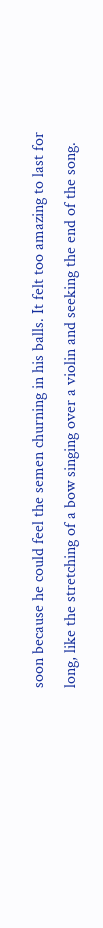soon because he could feel the semen churning in his balls. It felt too amazing to last for long, like the stretching of a bow singing over a violin and seeking the end of the song.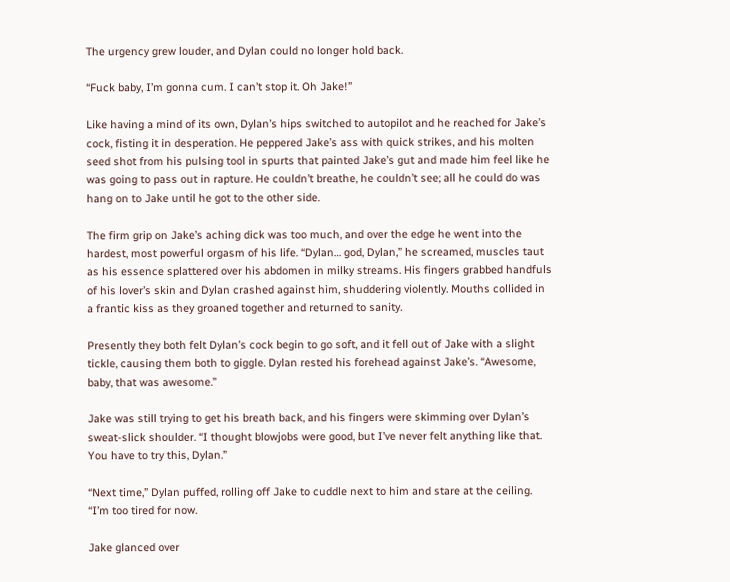The urgency grew louder, and Dylan could no longer hold back.

“Fuck baby, I’m gonna cum. I can’t stop it. Oh Jake!”

Like having a mind of its own, Dylan’s hips switched to autopilot and he reached for Jake’s cock, fisting it in desperation. He peppered Jake’s ass with quick strikes, and his molten seed shot from his pulsing tool in spurts that painted Jake’s gut and made him feel like he was going to pass out in rapture. He couldn’t breathe, he couldn’t see; all he could do was hang on to Jake until he got to the other side.

The firm grip on Jake’s aching dick was too much, and over the edge he went into the hardest, most powerful orgasm of his life. “Dylan… god, Dylan,” he screamed, muscles taut as his essence splattered over his abdomen in milky streams. His fingers grabbed handfuls of his lover’s skin and Dylan crashed against him, shuddering violently. Mouths collided in a frantic kiss as they groaned together and returned to sanity.

Presently they both felt Dylan’s cock begin to go soft, and it fell out of Jake with a slight tickle, causing them both to giggle. Dylan rested his forehead against Jake’s. “Awesome, baby, that was awesome.”

Jake was still trying to get his breath back, and his fingers were skimming over Dylan’s sweat-slick shoulder. “I thought blowjobs were good, but I’ve never felt anything like that. You have to try this, Dylan.”

“Next time,” Dylan puffed, rolling off Jake to cuddle next to him and stare at the ceiling. “I’m too tired for now.

Jake glanced over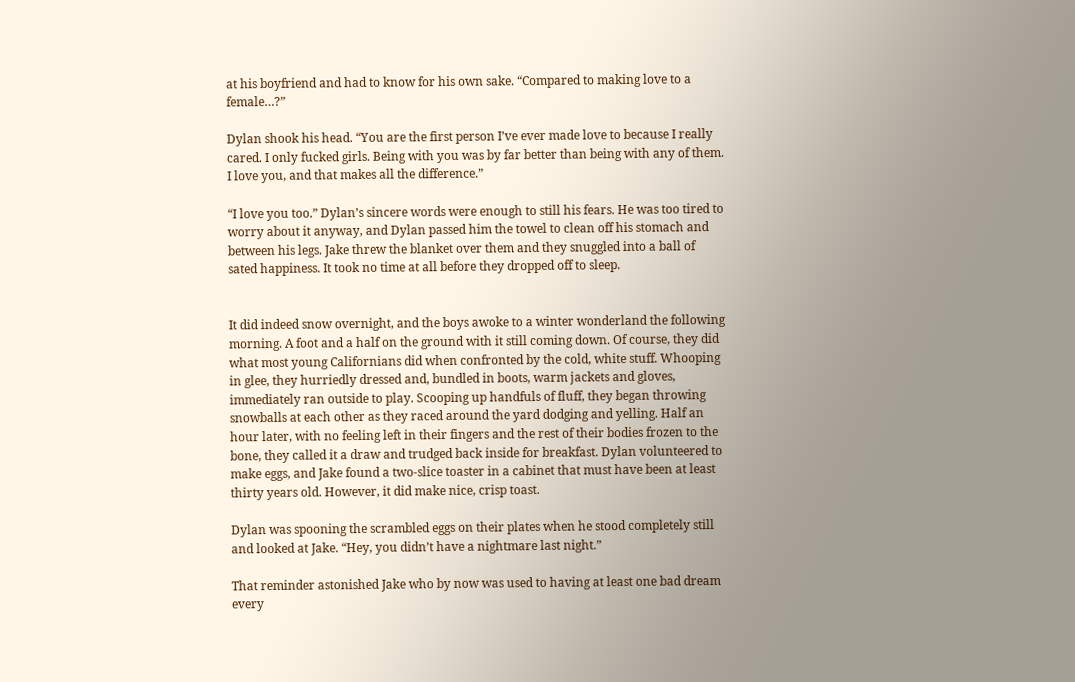at his boyfriend and had to know for his own sake. “Compared to making love to a female…?”

Dylan shook his head. “You are the first person I’ve ever made love to because I really cared. I only fucked girls. Being with you was by far better than being with any of them. I love you, and that makes all the difference.”

“I love you too.” Dylan’s sincere words were enough to still his fears. He was too tired to worry about it anyway, and Dylan passed him the towel to clean off his stomach and between his legs. Jake threw the blanket over them and they snuggled into a ball of sated happiness. It took no time at all before they dropped off to sleep.


It did indeed snow overnight, and the boys awoke to a winter wonderland the following morning. A foot and a half on the ground with it still coming down. Of course, they did what most young Californians did when confronted by the cold, white stuff. Whooping in glee, they hurriedly dressed and, bundled in boots, warm jackets and gloves, immediately ran outside to play. Scooping up handfuls of fluff, they began throwing snowballs at each other as they raced around the yard dodging and yelling. Half an hour later, with no feeling left in their fingers and the rest of their bodies frozen to the bone, they called it a draw and trudged back inside for breakfast. Dylan volunteered to make eggs, and Jake found a two-slice toaster in a cabinet that must have been at least thirty years old. However, it did make nice, crisp toast.

Dylan was spooning the scrambled eggs on their plates when he stood completely still and looked at Jake. “Hey, you didn’t have a nightmare last night.”

That reminder astonished Jake who by now was used to having at least one bad dream every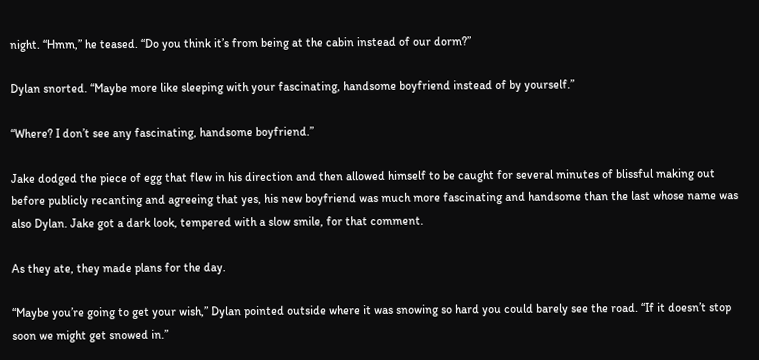night. “Hmm,” he teased. “Do you think it’s from being at the cabin instead of our dorm?”

Dylan snorted. “Maybe more like sleeping with your fascinating, handsome boyfriend instead of by yourself.”

“Where? I don’t see any fascinating, handsome boyfriend.”

Jake dodged the piece of egg that flew in his direction and then allowed himself to be caught for several minutes of blissful making out before publicly recanting and agreeing that yes, his new boyfriend was much more fascinating and handsome than the last whose name was also Dylan. Jake got a dark look, tempered with a slow smile, for that comment.

As they ate, they made plans for the day.

“Maybe you’re going to get your wish,” Dylan pointed outside where it was snowing so hard you could barely see the road. “If it doesn’t stop soon we might get snowed in.”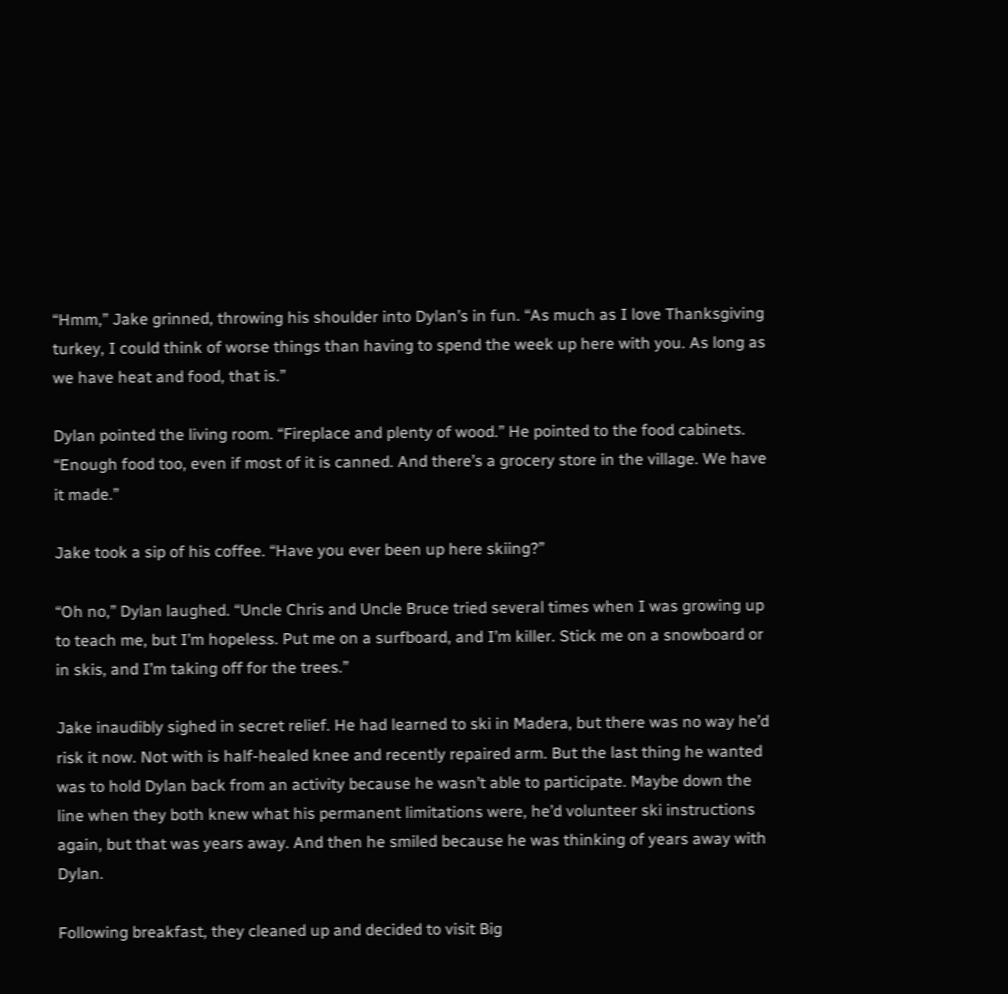“Hmm,” Jake grinned, throwing his shoulder into Dylan’s in fun. “As much as I love Thanksgiving turkey, I could think of worse things than having to spend the week up here with you. As long as we have heat and food, that is.”

Dylan pointed the living room. “Fireplace and plenty of wood.” He pointed to the food cabinets. “Enough food too, even if most of it is canned. And there’s a grocery store in the village. We have it made.”

Jake took a sip of his coffee. “Have you ever been up here skiing?”

“Oh no,” Dylan laughed. “Uncle Chris and Uncle Bruce tried several times when I was growing up to teach me, but I’m hopeless. Put me on a surfboard, and I’m killer. Stick me on a snowboard or in skis, and I’m taking off for the trees.”

Jake inaudibly sighed in secret relief. He had learned to ski in Madera, but there was no way he’d risk it now. Not with is half-healed knee and recently repaired arm. But the last thing he wanted was to hold Dylan back from an activity because he wasn’t able to participate. Maybe down the line when they both knew what his permanent limitations were, he’d volunteer ski instructions again, but that was years away. And then he smiled because he was thinking of years away with Dylan.

Following breakfast, they cleaned up and decided to visit Big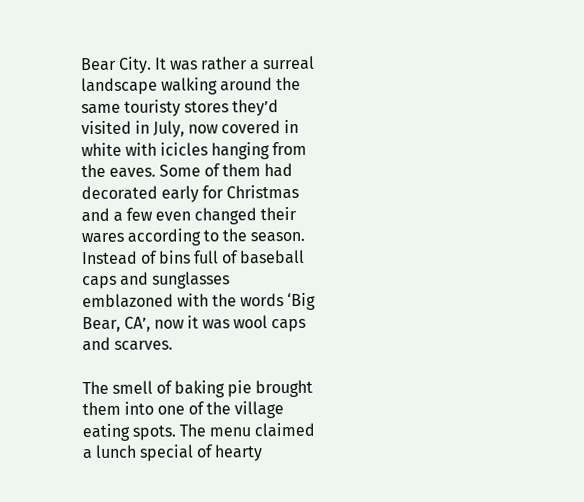Bear City. It was rather a surreal landscape walking around the same touristy stores they’d visited in July, now covered in white with icicles hanging from the eaves. Some of them had decorated early for Christmas and a few even changed their wares according to the season. Instead of bins full of baseball caps and sunglasses emblazoned with the words ‘Big Bear, CA’, now it was wool caps and scarves.

The smell of baking pie brought them into one of the village eating spots. The menu claimed a lunch special of hearty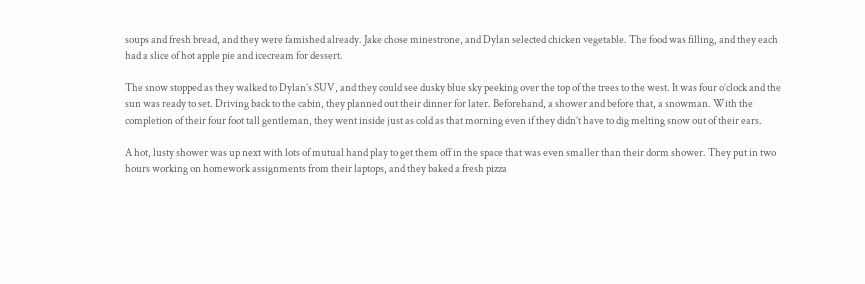soups and fresh bread, and they were famished already. Jake chose minestrone, and Dylan selected chicken vegetable. The food was filling, and they each had a slice of hot apple pie and icecream for dessert.

The snow stopped as they walked to Dylan’s SUV, and they could see dusky blue sky peeking over the top of the trees to the west. It was four o’clock and the sun was ready to set. Driving back to the cabin, they planned out their dinner for later. Beforehand, a shower and before that, a snowman. With the completion of their four foot tall gentleman, they went inside just as cold as that morning even if they didn’t have to dig melting snow out of their ears.

A hot, lusty shower was up next with lots of mutual hand play to get them off in the space that was even smaller than their dorm shower. They put in two hours working on homework assignments from their laptops, and they baked a fresh pizza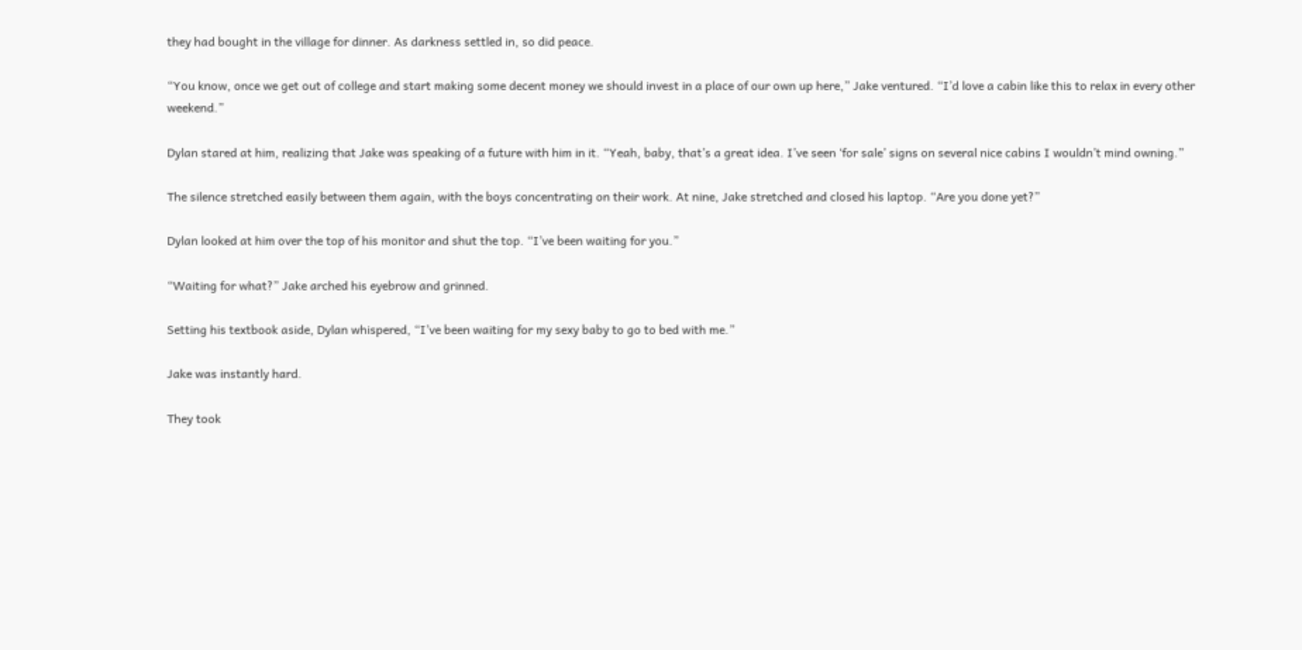they had bought in the village for dinner. As darkness settled in, so did peace.

“You know, once we get out of college and start making some decent money we should invest in a place of our own up here,” Jake ventured. “I’d love a cabin like this to relax in every other weekend.”

Dylan stared at him, realizing that Jake was speaking of a future with him in it. “Yeah, baby, that’s a great idea. I’ve seen ‘for sale’ signs on several nice cabins I wouldn’t mind owning.”

The silence stretched easily between them again, with the boys concentrating on their work. At nine, Jake stretched and closed his laptop. “Are you done yet?”

Dylan looked at him over the top of his monitor and shut the top. “I’ve been waiting for you.”

“Waiting for what?” Jake arched his eyebrow and grinned.

Setting his textbook aside, Dylan whispered, “I’ve been waiting for my sexy baby to go to bed with me.”

Jake was instantly hard.

They took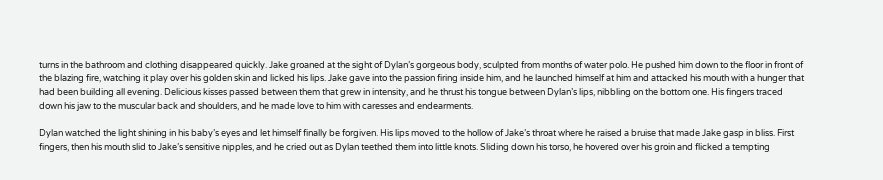turns in the bathroom and clothing disappeared quickly. Jake groaned at the sight of Dylan’s gorgeous body, sculpted from months of water polo. He pushed him down to the floor in front of the blazing fire, watching it play over his golden skin and licked his lips. Jake gave into the passion firing inside him, and he launched himself at him and attacked his mouth with a hunger that had been building all evening. Delicious kisses passed between them that grew in intensity, and he thrust his tongue between Dylan’s lips, nibbling on the bottom one. His fingers traced down his jaw to the muscular back and shoulders, and he made love to him with caresses and endearments.

Dylan watched the light shining in his baby’s eyes and let himself finally be forgiven. His lips moved to the hollow of Jake’s throat where he raised a bruise that made Jake gasp in bliss. First fingers, then his mouth slid to Jake’s sensitive nipples, and he cried out as Dylan teethed them into little knots. Sliding down his torso, he hovered over his groin and flicked a tempting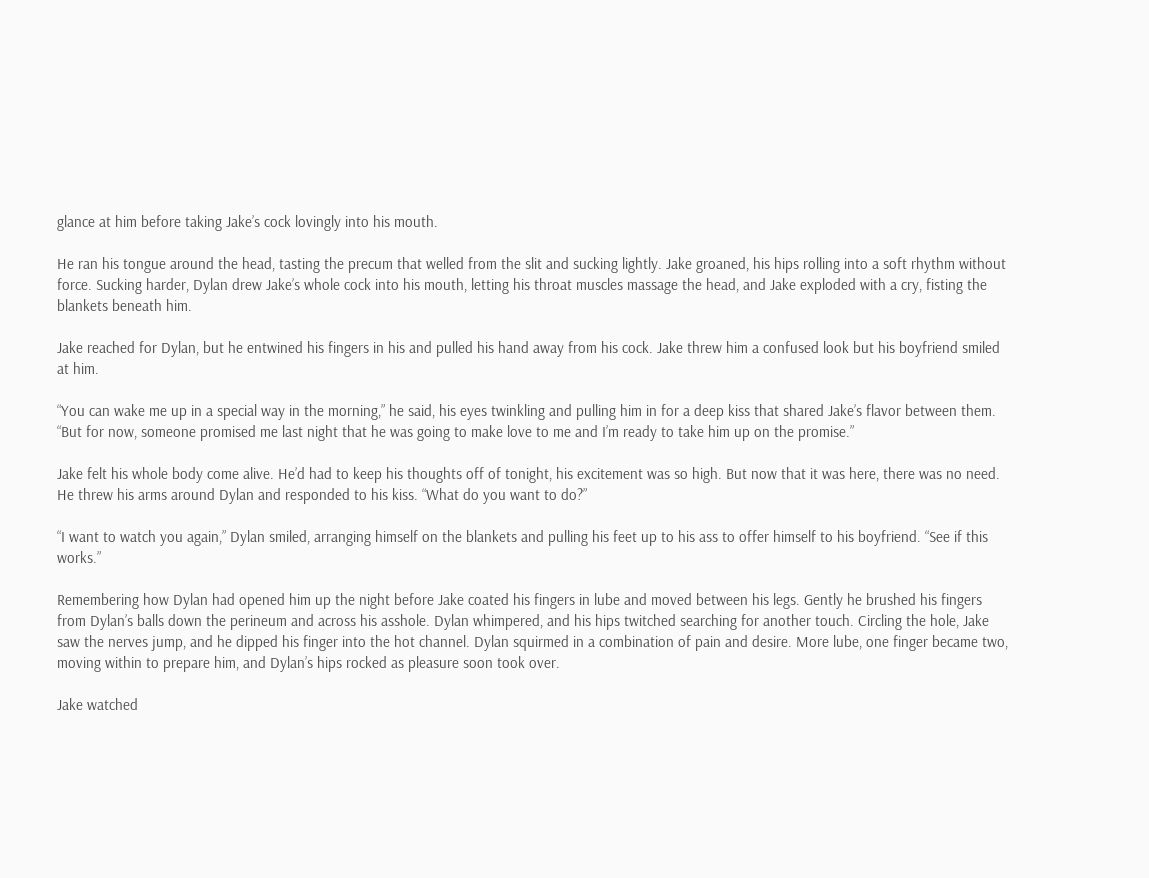glance at him before taking Jake’s cock lovingly into his mouth.

He ran his tongue around the head, tasting the precum that welled from the slit and sucking lightly. Jake groaned, his hips rolling into a soft rhythm without force. Sucking harder, Dylan drew Jake’s whole cock into his mouth, letting his throat muscles massage the head, and Jake exploded with a cry, fisting the blankets beneath him.

Jake reached for Dylan, but he entwined his fingers in his and pulled his hand away from his cock. Jake threw him a confused look but his boyfriend smiled at him.

“You can wake me up in a special way in the morning,” he said, his eyes twinkling and pulling him in for a deep kiss that shared Jake’s flavor between them. “But for now, someone promised me last night that he was going to make love to me and I’m ready to take him up on the promise.”

Jake felt his whole body come alive. He’d had to keep his thoughts off of tonight, his excitement was so high. But now that it was here, there was no need. He threw his arms around Dylan and responded to his kiss. “What do you want to do?”

“I want to watch you again,” Dylan smiled, arranging himself on the blankets and pulling his feet up to his ass to offer himself to his boyfriend. “See if this works.”

Remembering how Dylan had opened him up the night before Jake coated his fingers in lube and moved between his legs. Gently he brushed his fingers from Dylan’s balls down the perineum and across his asshole. Dylan whimpered, and his hips twitched searching for another touch. Circling the hole, Jake saw the nerves jump, and he dipped his finger into the hot channel. Dylan squirmed in a combination of pain and desire. More lube, one finger became two, moving within to prepare him, and Dylan’s hips rocked as pleasure soon took over.

Jake watched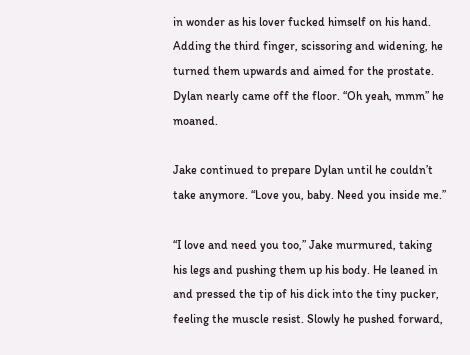in wonder as his lover fucked himself on his hand. Adding the third finger, scissoring and widening, he turned them upwards and aimed for the prostate. Dylan nearly came off the floor. “Oh yeah, mmm” he moaned.

Jake continued to prepare Dylan until he couldn’t take anymore. “Love you, baby. Need you inside me.”

“I love and need you too,” Jake murmured, taking his legs and pushing them up his body. He leaned in and pressed the tip of his dick into the tiny pucker, feeling the muscle resist. Slowly he pushed forward,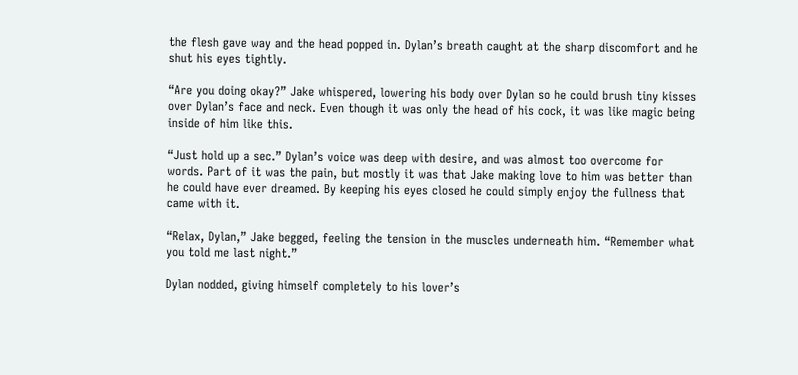the flesh gave way and the head popped in. Dylan’s breath caught at the sharp discomfort and he shut his eyes tightly.

“Are you doing okay?” Jake whispered, lowering his body over Dylan so he could brush tiny kisses over Dylan’s face and neck. Even though it was only the head of his cock, it was like magic being inside of him like this.

“Just hold up a sec.” Dylan’s voice was deep with desire, and was almost too overcome for words. Part of it was the pain, but mostly it was that Jake making love to him was better than he could have ever dreamed. By keeping his eyes closed he could simply enjoy the fullness that came with it.

“Relax, Dylan,” Jake begged, feeling the tension in the muscles underneath him. “Remember what you told me last night.”

Dylan nodded, giving himself completely to his lover’s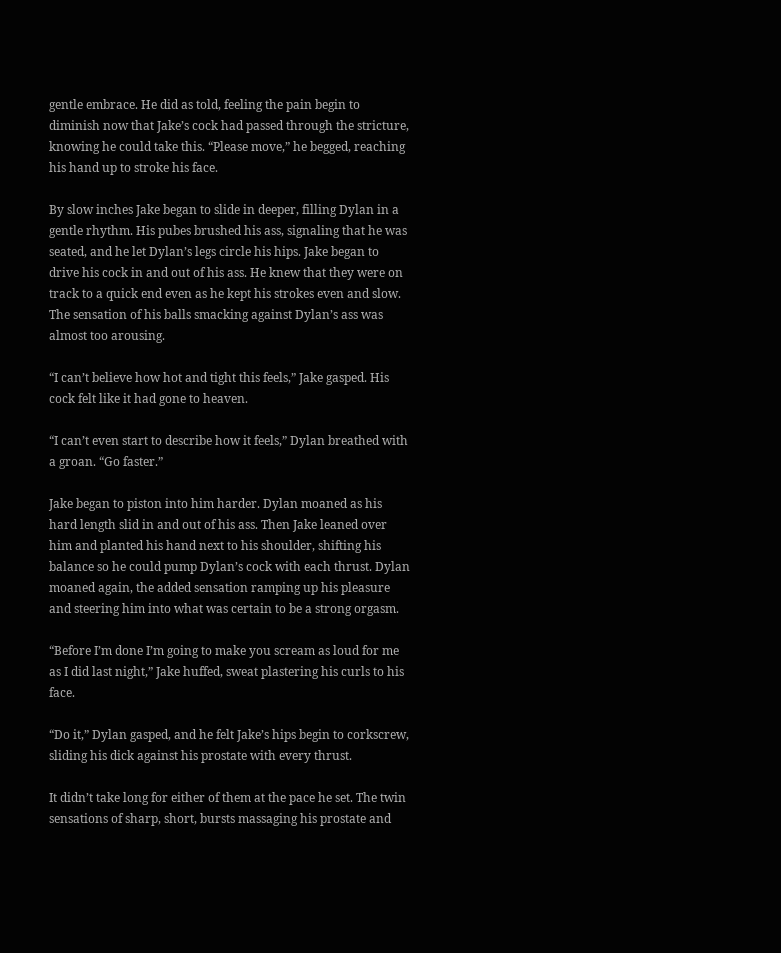gentle embrace. He did as told, feeling the pain begin to diminish now that Jake’s cock had passed through the stricture, knowing he could take this. “Please move,” he begged, reaching his hand up to stroke his face.

By slow inches Jake began to slide in deeper, filling Dylan in a gentle rhythm. His pubes brushed his ass, signaling that he was seated, and he let Dylan’s legs circle his hips. Jake began to drive his cock in and out of his ass. He knew that they were on track to a quick end even as he kept his strokes even and slow. The sensation of his balls smacking against Dylan’s ass was almost too arousing.

“I can’t believe how hot and tight this feels,” Jake gasped. His cock felt like it had gone to heaven.

“I can’t even start to describe how it feels,” Dylan breathed with a groan. “Go faster.”

Jake began to piston into him harder. Dylan moaned as his hard length slid in and out of his ass. Then Jake leaned over him and planted his hand next to his shoulder, shifting his balance so he could pump Dylan’s cock with each thrust. Dylan moaned again, the added sensation ramping up his pleasure and steering him into what was certain to be a strong orgasm.

“Before I’m done I’m going to make you scream as loud for me as I did last night,” Jake huffed, sweat plastering his curls to his face.

“Do it,” Dylan gasped, and he felt Jake’s hips begin to corkscrew, sliding his dick against his prostate with every thrust.

It didn’t take long for either of them at the pace he set. The twin sensations of sharp, short, bursts massaging his prostate and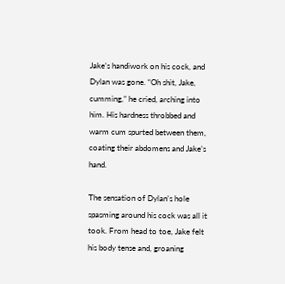Jake’s handiwork on his cock, and Dylan was gone. “Oh shit, Jake, cumming,” he cried, arching into him. His hardness throbbed and warm cum spurted between them, coating their abdomens and Jake’s hand.

The sensation of Dylan’s hole spasming around his cock was all it took. From head to toe, Jake felt his body tense and, groaning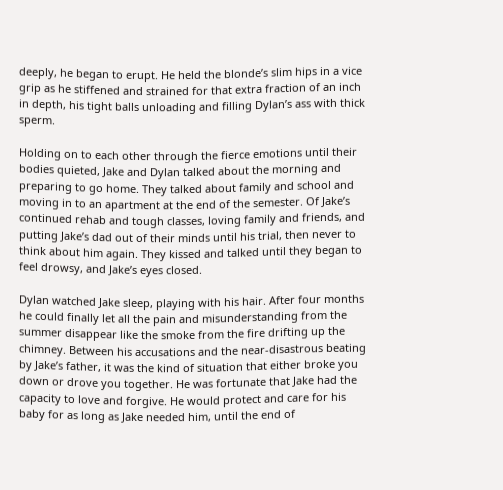deeply, he began to erupt. He held the blonde’s slim hips in a vice grip as he stiffened and strained for that extra fraction of an inch in depth, his tight balls unloading and filling Dylan’s ass with thick sperm.

Holding on to each other through the fierce emotions until their bodies quieted, Jake and Dylan talked about the morning and preparing to go home. They talked about family and school and moving in to an apartment at the end of the semester. Of Jake’s continued rehab and tough classes, loving family and friends, and putting Jake’s dad out of their minds until his trial, then never to think about him again. They kissed and talked until they began to feel drowsy, and Jake’s eyes closed.

Dylan watched Jake sleep, playing with his hair. After four months he could finally let all the pain and misunderstanding from the summer disappear like the smoke from the fire drifting up the chimney. Between his accusations and the near-disastrous beating by Jake’s father, it was the kind of situation that either broke you down or drove you together. He was fortunate that Jake had the capacity to love and forgive. He would protect and care for his baby for as long as Jake needed him, until the end of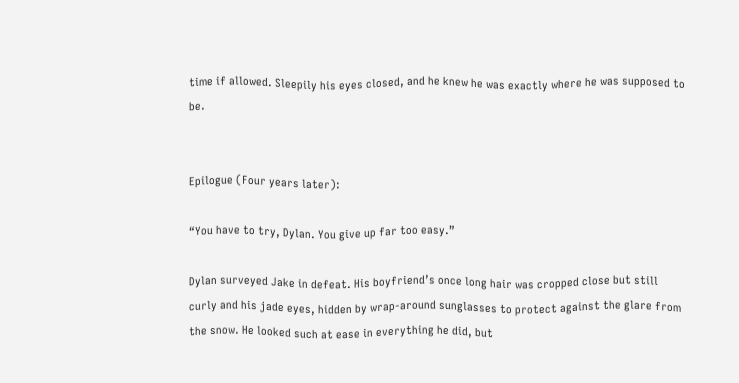time if allowed. Sleepily his eyes closed, and he knew he was exactly where he was supposed to be.


Epilogue (Four years later):

“You have to try, Dylan. You give up far too easy.”

Dylan surveyed Jake in defeat. His boyfriend’s once long hair was cropped close but still curly and his jade eyes, hidden by wrap-around sunglasses to protect against the glare from the snow. He looked such at ease in everything he did, but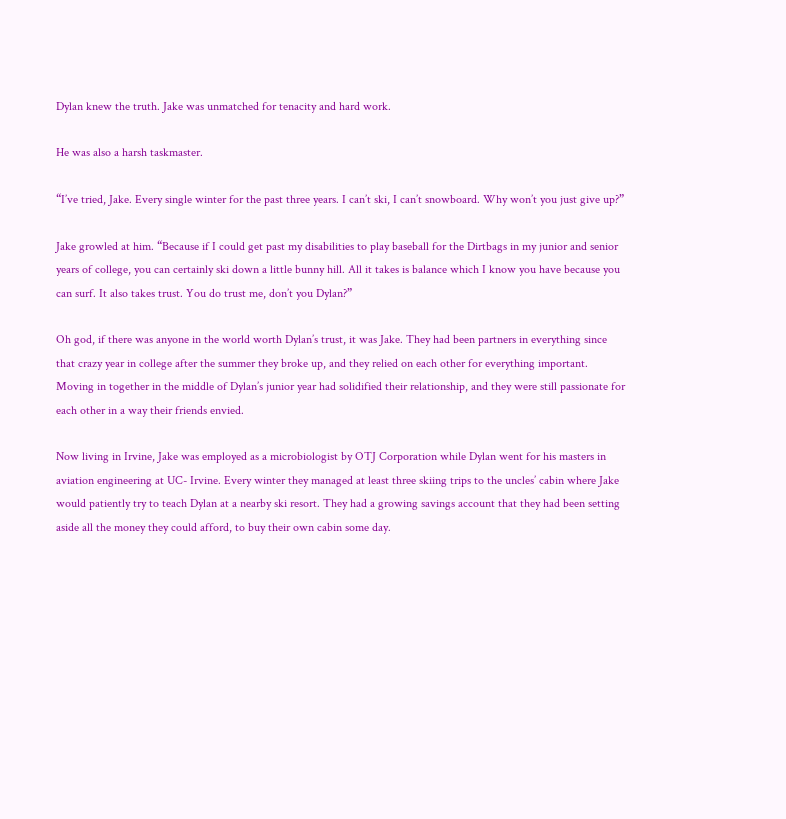Dylan knew the truth. Jake was unmatched for tenacity and hard work.

He was also a harsh taskmaster.

“I’ve tried, Jake. Every single winter for the past three years. I can’t ski, I can’t snowboard. Why won’t you just give up?”

Jake growled at him. “Because if I could get past my disabilities to play baseball for the Dirtbags in my junior and senior years of college, you can certainly ski down a little bunny hill. All it takes is balance which I know you have because you can surf. It also takes trust. You do trust me, don’t you Dylan?”

Oh god, if there was anyone in the world worth Dylan’s trust, it was Jake. They had been partners in everything since that crazy year in college after the summer they broke up, and they relied on each other for everything important. Moving in together in the middle of Dylan’s junior year had solidified their relationship, and they were still passionate for each other in a way their friends envied.

Now living in Irvine, Jake was employed as a microbiologist by OTJ Corporation while Dylan went for his masters in aviation engineering at UC- Irvine. Every winter they managed at least three skiing trips to the uncles’ cabin where Jake would patiently try to teach Dylan at a nearby ski resort. They had a growing savings account that they had been setting aside all the money they could afford, to buy their own cabin some day.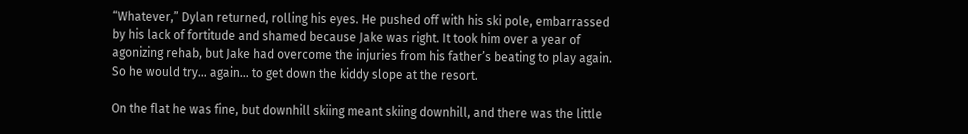“Whatever,” Dylan returned, rolling his eyes. He pushed off with his ski pole, embarrassed by his lack of fortitude and shamed because Jake was right. It took him over a year of agonizing rehab, but Jake had overcome the injuries from his father’s beating to play again. So he would try… again… to get down the kiddy slope at the resort.

On the flat he was fine, but downhill skiing meant skiing downhill, and there was the little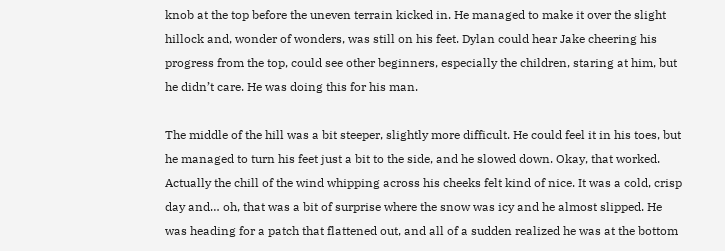knob at the top before the uneven terrain kicked in. He managed to make it over the slight hillock and, wonder of wonders, was still on his feet. Dylan could hear Jake cheering his progress from the top, could see other beginners, especially the children, staring at him, but he didn’t care. He was doing this for his man.

The middle of the hill was a bit steeper, slightly more difficult. He could feel it in his toes, but he managed to turn his feet just a bit to the side, and he slowed down. Okay, that worked. Actually the chill of the wind whipping across his cheeks felt kind of nice. It was a cold, crisp day and… oh, that was a bit of surprise where the snow was icy and he almost slipped. He was heading for a patch that flattened out, and all of a sudden realized he was at the bottom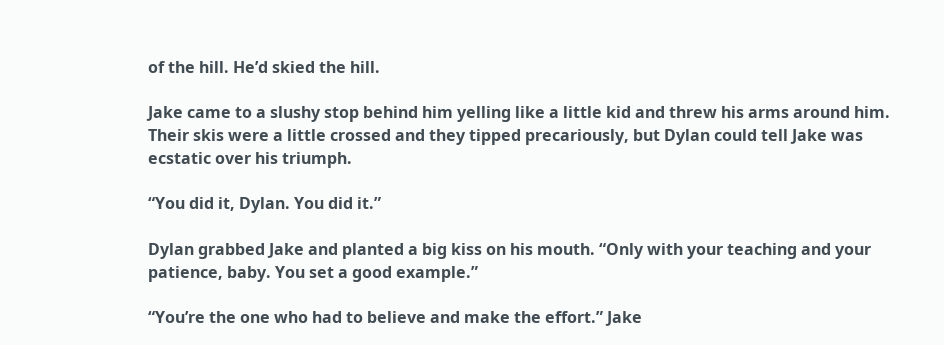of the hill. He’d skied the hill.

Jake came to a slushy stop behind him yelling like a little kid and threw his arms around him. Their skis were a little crossed and they tipped precariously, but Dylan could tell Jake was ecstatic over his triumph.

“You did it, Dylan. You did it.”

Dylan grabbed Jake and planted a big kiss on his mouth. “Only with your teaching and your patience, baby. You set a good example.”

“You’re the one who had to believe and make the effort.” Jake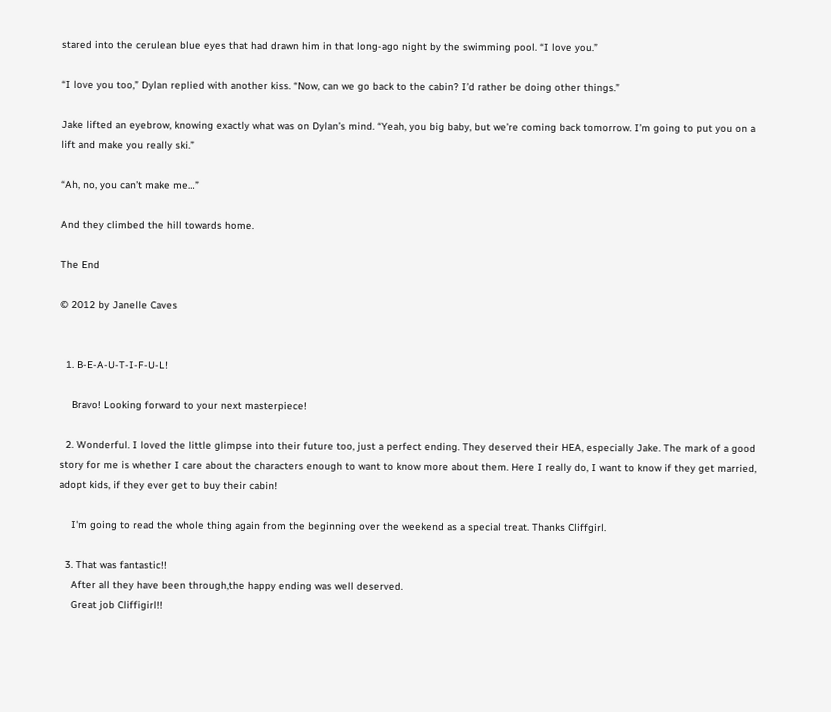stared into the cerulean blue eyes that had drawn him in that long-ago night by the swimming pool. “I love you.”

“I love you too,” Dylan replied with another kiss. “Now, can we go back to the cabin? I’d rather be doing other things.”

Jake lifted an eyebrow, knowing exactly what was on Dylan’s mind. “Yeah, you big baby, but we’re coming back tomorrow. I’m going to put you on a lift and make you really ski.”

“Ah, no, you can’t make me…”

And they climbed the hill towards home.

The End

© 2012 by Janelle Caves


  1. B-E-A-U-T-I-F-U-L!

    Bravo! Looking forward to your next masterpiece!

  2. Wonderful. I loved the little glimpse into their future too, just a perfect ending. They deserved their HEA, especially Jake. The mark of a good story for me is whether I care about the characters enough to want to know more about them. Here I really do, I want to know if they get married, adopt kids, if they ever get to buy their cabin!

    I'm going to read the whole thing again from the beginning over the weekend as a special treat. Thanks Cliffgirl.

  3. That was fantastic!!
    After all they have been through,the happy ending was well deserved.
    Great job Cliffigirl!!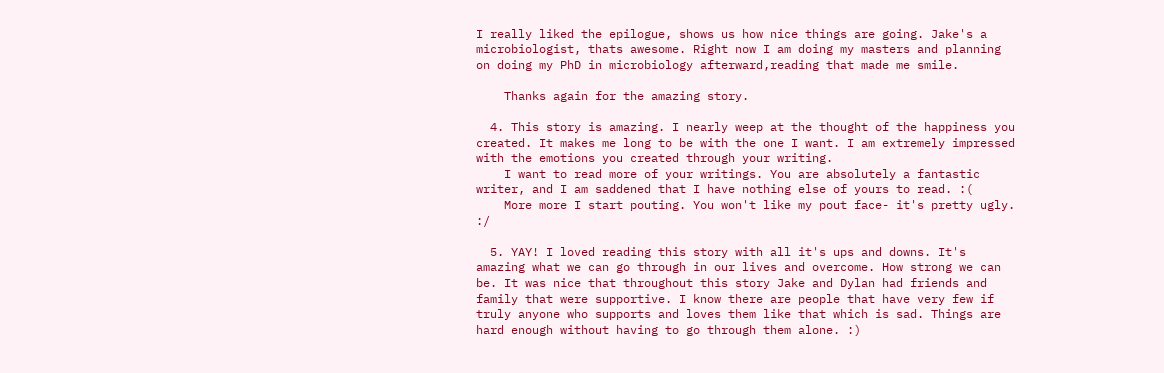I really liked the epilogue, shows us how nice things are going. Jake's a microbiologist, thats awesome. Right now I am doing my masters and planning on doing my PhD in microbiology afterward,reading that made me smile.

    Thanks again for the amazing story.

  4. This story is amazing. I nearly weep at the thought of the happiness you created. It makes me long to be with the one I want. I am extremely impressed with the emotions you created through your writing.
    I want to read more of your writings. You are absolutely a fantastic writer, and I am saddened that I have nothing else of yours to read. :(
    More more I start pouting. You won't like my pout face- it's pretty ugly. :/

  5. YAY! I loved reading this story with all it's ups and downs. It's amazing what we can go through in our lives and overcome. How strong we can be. It was nice that throughout this story Jake and Dylan had friends and family that were supportive. I know there are people that have very few if truly anyone who supports and loves them like that which is sad. Things are hard enough without having to go through them alone. :)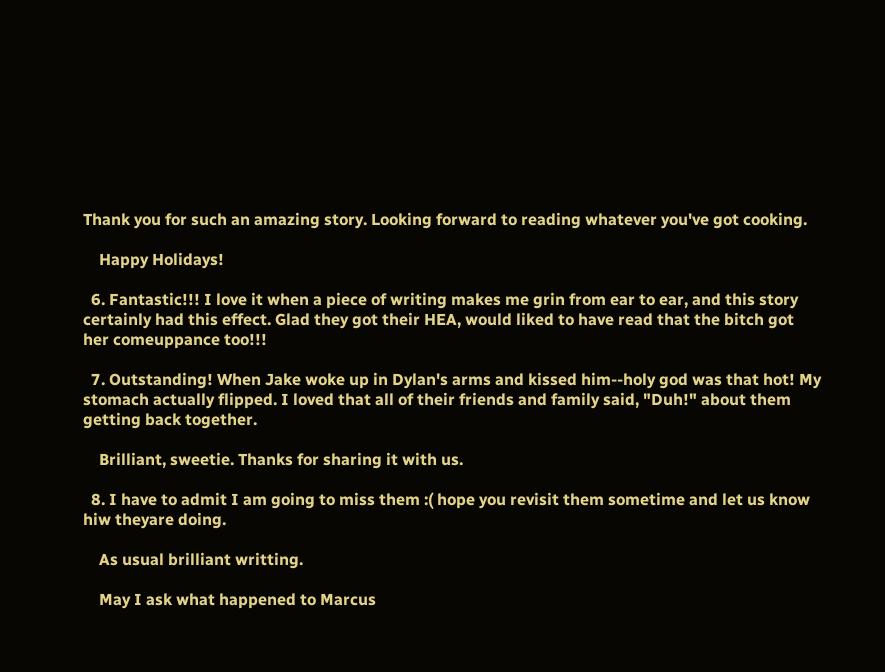Thank you for such an amazing story. Looking forward to reading whatever you've got cooking.

    Happy Holidays!

  6. Fantastic!!! I love it when a piece of writing makes me grin from ear to ear, and this story certainly had this effect. Glad they got their HEA, would liked to have read that the bitch got her comeuppance too!!!

  7. Outstanding! When Jake woke up in Dylan's arms and kissed him--holy god was that hot! My stomach actually flipped. I loved that all of their friends and family said, "Duh!" about them getting back together.

    Brilliant, sweetie. Thanks for sharing it with us.

  8. I have to admit I am going to miss them :( hope you revisit them sometime and let us know hiw theyare doing.

    As usual brilliant writting.

    May I ask what happened to Marcus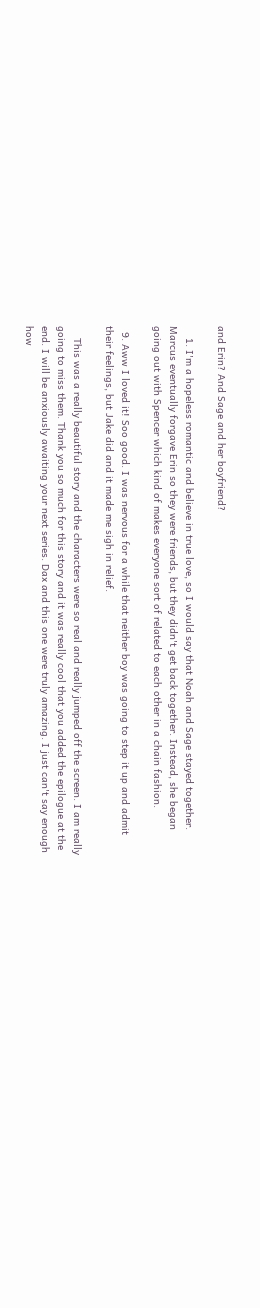and Erin? And Sage and her boyfriend?

    1. I'm a hopeless romantic and believe in true love, so I would say that Noah and Sage stayed together. Marcus eventually forgave Erin so they were friends, but they didn't get back together. Instead, she began going out with Spencer which kind of makes everyone sort of related to each other in a chain fashion.

  9. Aww I loved it! Soo good. I was nervous for a while that neither boy was going to step it up and admit their feelings, but Jake did and it made me sigh in relief.

    This was a really beautiful story and the characters were so real and really jumped off the screen. I am really going to miss them. Thank you so much for this story and it was really cool that you added the epilogue at the end. I will be anxiously awaiting your next series. Dax and this one were truly amazing. I just can't say enough how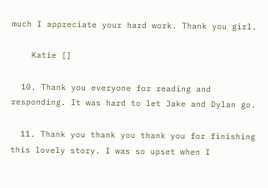much I appreciate your hard work. Thank you girl.

    Katie []

  10. Thank you everyone for reading and responding. It was hard to let Jake and Dylan go.

  11. Thank you thank you thank you for finishing this lovely story. I was so upset when I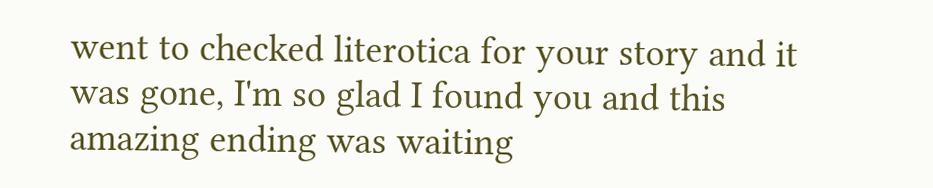went to checked literotica for your story and it was gone, I'm so glad I found you and this amazing ending was waiting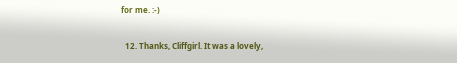for me. :-)

  12. Thanks, Cliffgirl. It was a lovely,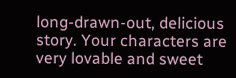long-drawn-out, delicious story. Your characters are very lovable and sweet